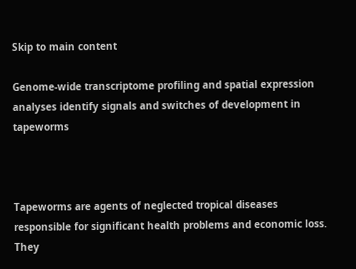Skip to main content

Genome-wide transcriptome profiling and spatial expression analyses identify signals and switches of development in tapeworms



Tapeworms are agents of neglected tropical diseases responsible for significant health problems and economic loss. They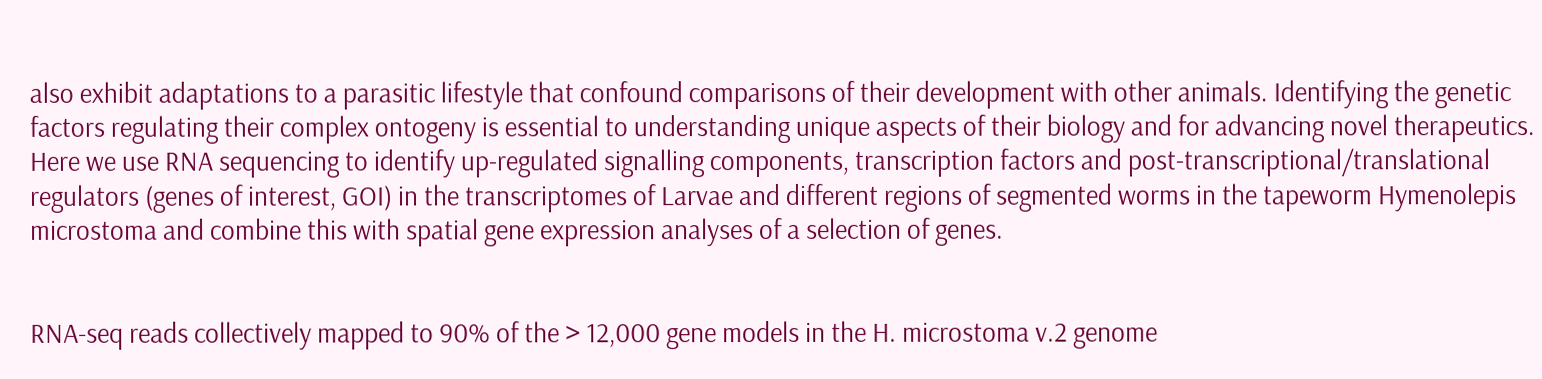also exhibit adaptations to a parasitic lifestyle that confound comparisons of their development with other animals. Identifying the genetic factors regulating their complex ontogeny is essential to understanding unique aspects of their biology and for advancing novel therapeutics. Here we use RNA sequencing to identify up-regulated signalling components, transcription factors and post-transcriptional/translational regulators (genes of interest, GOI) in the transcriptomes of Larvae and different regions of segmented worms in the tapeworm Hymenolepis microstoma and combine this with spatial gene expression analyses of a selection of genes.


RNA-seq reads collectively mapped to 90% of the > 12,000 gene models in the H. microstoma v.2 genome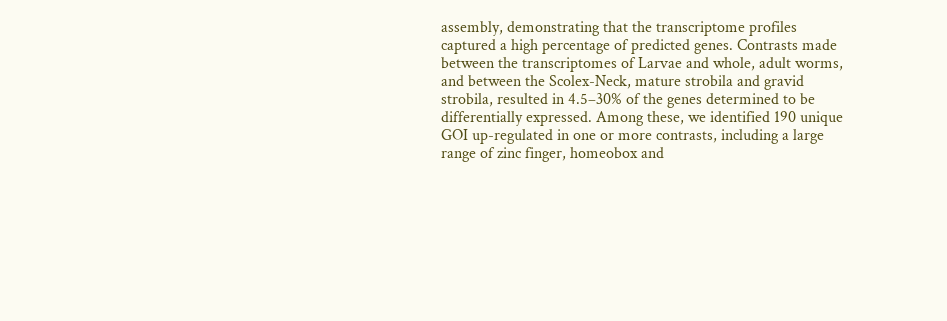assembly, demonstrating that the transcriptome profiles captured a high percentage of predicted genes. Contrasts made between the transcriptomes of Larvae and whole, adult worms, and between the Scolex-Neck, mature strobila and gravid strobila, resulted in 4.5–30% of the genes determined to be differentially expressed. Among these, we identified 190 unique GOI up-regulated in one or more contrasts, including a large range of zinc finger, homeobox and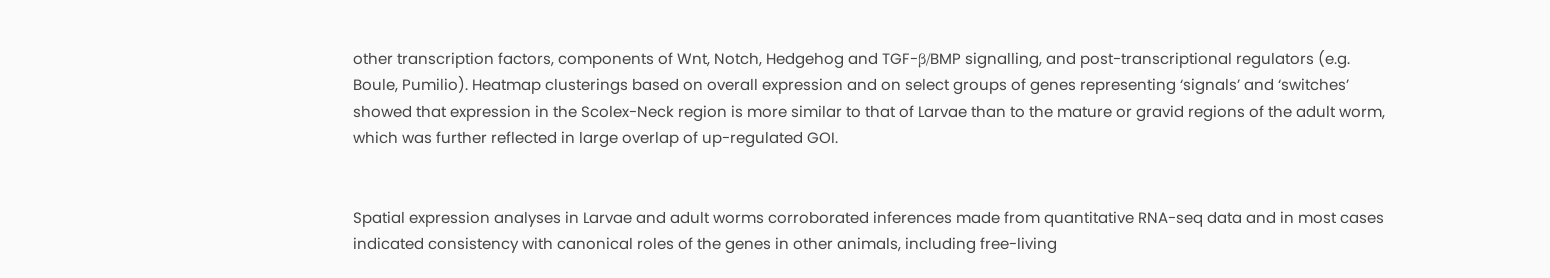other transcription factors, components of Wnt, Notch, Hedgehog and TGF-β/BMP signalling, and post-transcriptional regulators (e.g. Boule, Pumilio). Heatmap clusterings based on overall expression and on select groups of genes representing ‘signals’ and ‘switches’ showed that expression in the Scolex-Neck region is more similar to that of Larvae than to the mature or gravid regions of the adult worm, which was further reflected in large overlap of up-regulated GOI.


Spatial expression analyses in Larvae and adult worms corroborated inferences made from quantitative RNA-seq data and in most cases indicated consistency with canonical roles of the genes in other animals, including free-living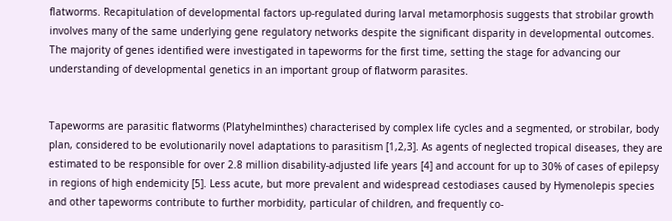flatworms. Recapitulation of developmental factors up-regulated during larval metamorphosis suggests that strobilar growth involves many of the same underlying gene regulatory networks despite the significant disparity in developmental outcomes. The majority of genes identified were investigated in tapeworms for the first time, setting the stage for advancing our understanding of developmental genetics in an important group of flatworm parasites.


Tapeworms are parasitic flatworms (Platyhelminthes) characterised by complex life cycles and a segmented, or strobilar, body plan, considered to be evolutionarily novel adaptations to parasitism [1,2,3]. As agents of neglected tropical diseases, they are estimated to be responsible for over 2.8 million disability-adjusted life years [4] and account for up to 30% of cases of epilepsy in regions of high endemicity [5]. Less acute, but more prevalent and widespread cestodiases caused by Hymenolepis species and other tapeworms contribute to further morbidity, particular of children, and frequently co-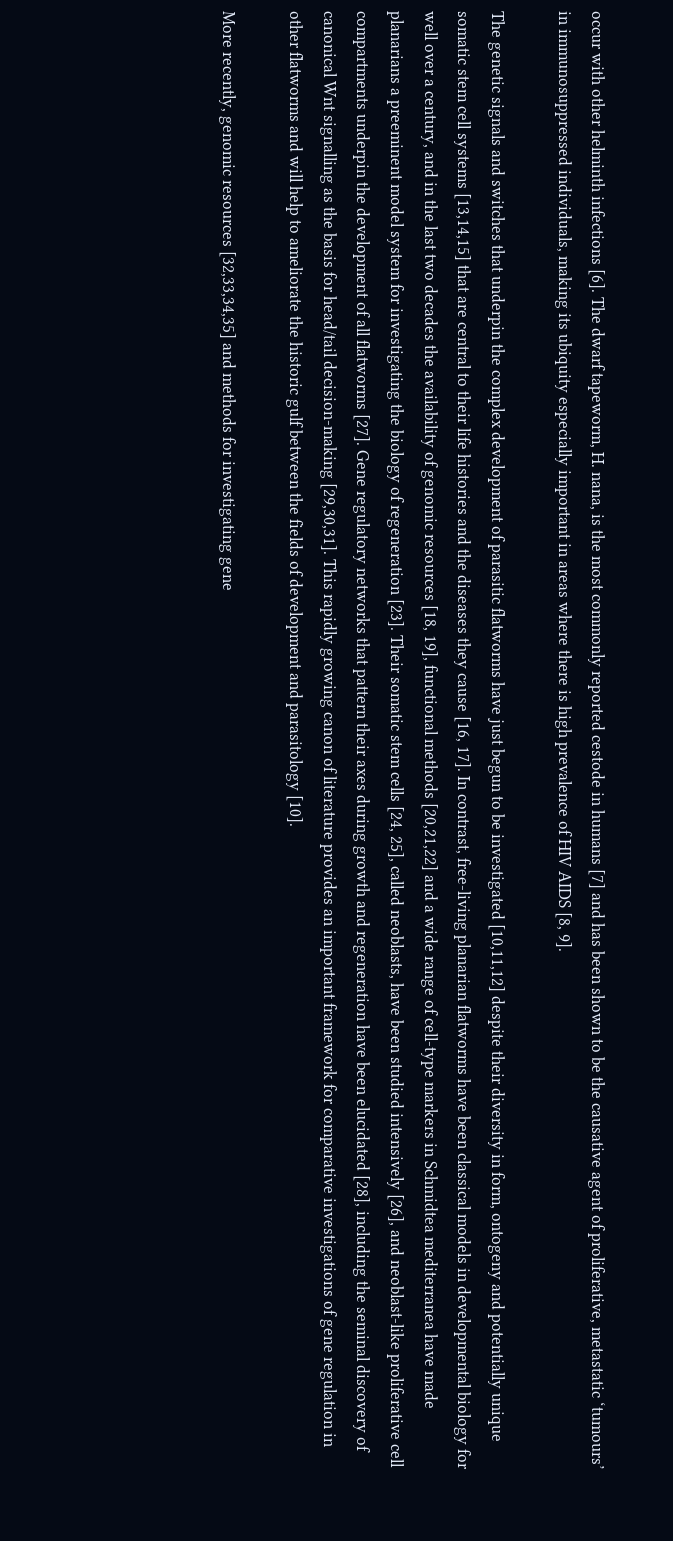occur with other helminth infections [6]. The dwarf tapeworm, H. nana, is the most commonly reported cestode in humans [7] and has been shown to be the causative agent of proliferative, metastatic ‘tumours’ in immunosuppressed individuals, making its ubiquity especially important in areas where there is high prevalence of HIV AIDS [8, 9].

The genetic signals and switches that underpin the complex development of parasitic flatworms have just begun to be investigated [10,11,12] despite their diversity in form, ontogeny and potentially unique somatic stem cell systems [13,14,15] that are central to their life histories and the diseases they cause [16, 17]. In contrast, free-living planarian flatworms have been classical models in developmental biology for well over a century, and in the last two decades the availability of genomic resources [18, 19], functional methods [20,21,22] and a wide range of cell-type markers in Schmidtea mediterranea have made planarians a preeminent model system for investigating the biology of regeneration [23]. Their somatic stem cells [24, 25], called neoblasts, have been studied intensively [26], and neoblast-like proliferative cell compartments underpin the development of all flatworms [27]. Gene regulatory networks that pattern their axes during growth and regeneration have been elucidated [28], including the seminal discovery of canonical Wnt signalling as the basis for head/tail decision-making [29,30,31]. This rapidly growing canon of literature provides an important framework for comparative investigations of gene regulation in other flatworms and will help to ameliorate the historic gulf between the fields of development and parasitology [10].

More recently, genomic resources [32,33,34,35] and methods for investigating gene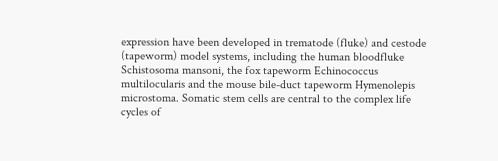expression have been developed in trematode (fluke) and cestode (tapeworm) model systems, including the human bloodfluke Schistosoma mansoni, the fox tapeworm Echinococcus multilocularis and the mouse bile-duct tapeworm Hymenolepis microstoma. Somatic stem cells are central to the complex life cycles of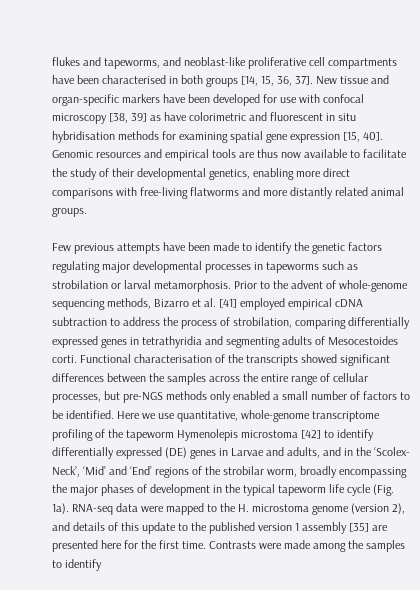flukes and tapeworms, and neoblast-like proliferative cell compartments have been characterised in both groups [14, 15, 36, 37]. New tissue and organ-specific markers have been developed for use with confocal microscopy [38, 39] as have colorimetric and fluorescent in situ hybridisation methods for examining spatial gene expression [15, 40]. Genomic resources and empirical tools are thus now available to facilitate the study of their developmental genetics, enabling more direct comparisons with free-living flatworms and more distantly related animal groups.

Few previous attempts have been made to identify the genetic factors regulating major developmental processes in tapeworms such as strobilation or larval metamorphosis. Prior to the advent of whole-genome sequencing methods, Bizarro et al. [41] employed empirical cDNA subtraction to address the process of strobilation, comparing differentially expressed genes in tetrathyridia and segmenting adults of Mesocestoides corti. Functional characterisation of the transcripts showed significant differences between the samples across the entire range of cellular processes, but pre-NGS methods only enabled a small number of factors to be identified. Here we use quantitative, whole-genome transcriptome profiling of the tapeworm Hymenolepis microstoma [42] to identify differentially expressed (DE) genes in Larvae and adults, and in the ‘Scolex-Neck’, ‘Mid’ and ‘End’ regions of the strobilar worm, broadly encompassing the major phases of development in the typical tapeworm life cycle (Fig. 1a). RNA-seq data were mapped to the H. microstoma genome (version 2), and details of this update to the published version 1 assembly [35] are presented here for the first time. Contrasts were made among the samples to identify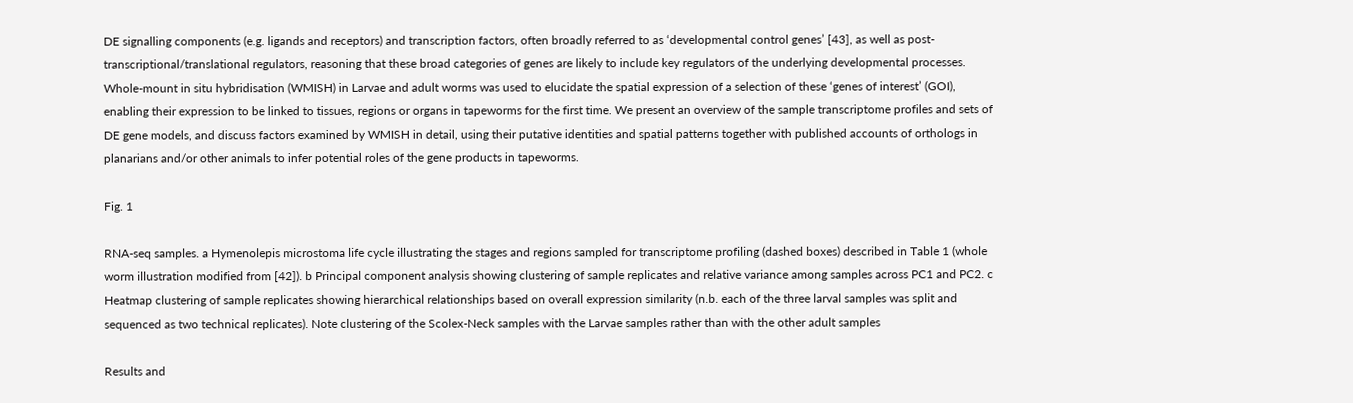DE signalling components (e.g. ligands and receptors) and transcription factors, often broadly referred to as ‘developmental control genes’ [43], as well as post-transcriptional/translational regulators, reasoning that these broad categories of genes are likely to include key regulators of the underlying developmental processes. Whole-mount in situ hybridisation (WMISH) in Larvae and adult worms was used to elucidate the spatial expression of a selection of these ‘genes of interest’ (GOI), enabling their expression to be linked to tissues, regions or organs in tapeworms for the first time. We present an overview of the sample transcriptome profiles and sets of DE gene models, and discuss factors examined by WMISH in detail, using their putative identities and spatial patterns together with published accounts of orthologs in planarians and/or other animals to infer potential roles of the gene products in tapeworms.

Fig. 1

RNA-seq samples. a Hymenolepis microstoma life cycle illustrating the stages and regions sampled for transcriptome profiling (dashed boxes) described in Table 1 (whole worm illustration modified from [42]). b Principal component analysis showing clustering of sample replicates and relative variance among samples across PC1 and PC2. c Heatmap clustering of sample replicates showing hierarchical relationships based on overall expression similarity (n.b. each of the three larval samples was split and sequenced as two technical replicates). Note clustering of the Scolex-Neck samples with the Larvae samples rather than with the other adult samples

Results and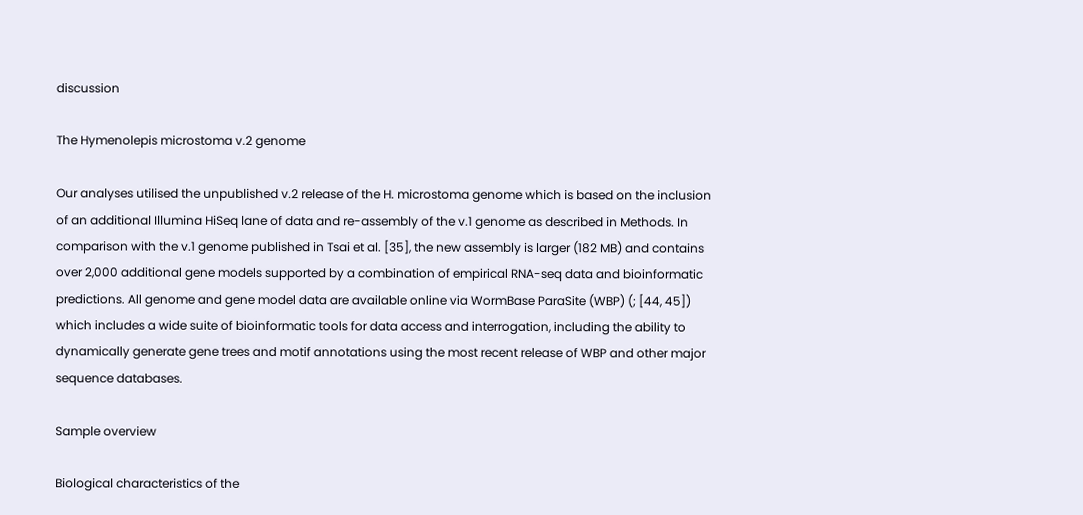discussion

The Hymenolepis microstoma v.2 genome

Our analyses utilised the unpublished v.2 release of the H. microstoma genome which is based on the inclusion of an additional Illumina HiSeq lane of data and re-assembly of the v.1 genome as described in Methods. In comparison with the v.1 genome published in Tsai et al. [35], the new assembly is larger (182 MB) and contains over 2,000 additional gene models supported by a combination of empirical RNA-seq data and bioinformatic predictions. All genome and gene model data are available online via WormBase ParaSite (WBP) (; [44, 45]) which includes a wide suite of bioinformatic tools for data access and interrogation, including the ability to dynamically generate gene trees and motif annotations using the most recent release of WBP and other major sequence databases.

Sample overview

Biological characteristics of the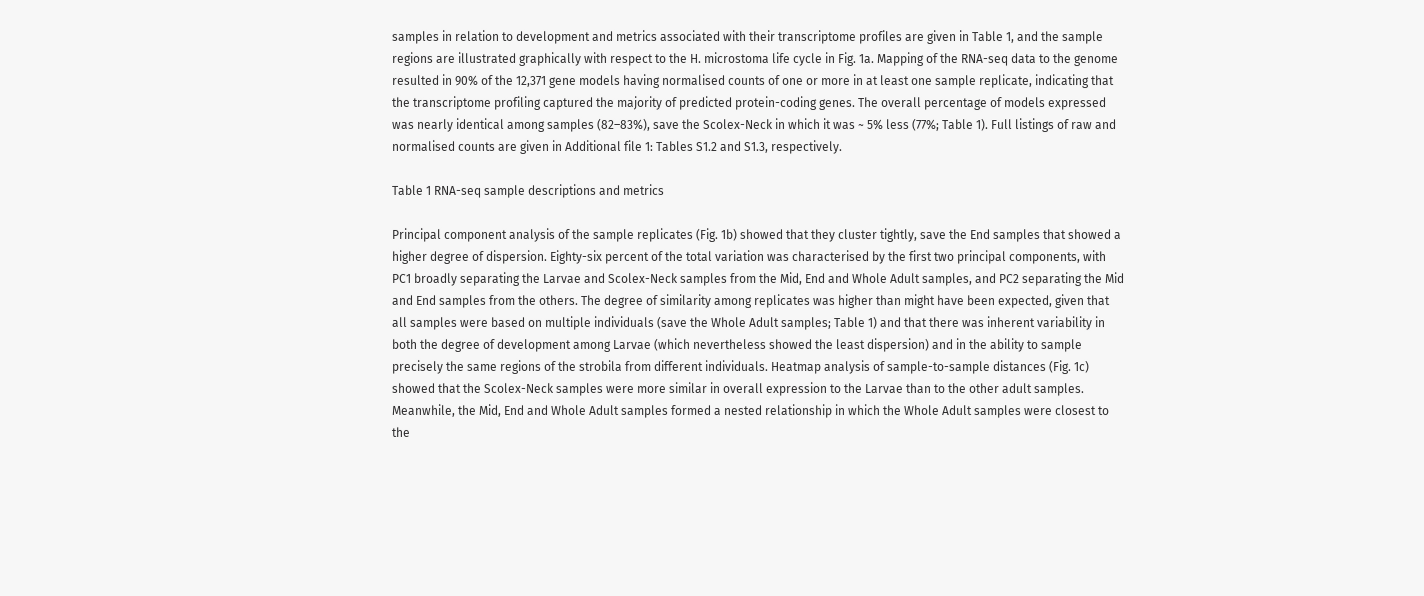samples in relation to development and metrics associated with their transcriptome profiles are given in Table 1, and the sample regions are illustrated graphically with respect to the H. microstoma life cycle in Fig. 1a. Mapping of the RNA-seq data to the genome resulted in 90% of the 12,371 gene models having normalised counts of one or more in at least one sample replicate, indicating that the transcriptome profiling captured the majority of predicted protein-coding genes. The overall percentage of models expressed was nearly identical among samples (82–83%), save the Scolex-Neck in which it was ~ 5% less (77%; Table 1). Full listings of raw and normalised counts are given in Additional file 1: Tables S1.2 and S1.3, respectively.

Table 1 RNA-seq sample descriptions and metrics

Principal component analysis of the sample replicates (Fig. 1b) showed that they cluster tightly, save the End samples that showed a higher degree of dispersion. Eighty-six percent of the total variation was characterised by the first two principal components, with PC1 broadly separating the Larvae and Scolex-Neck samples from the Mid, End and Whole Adult samples, and PC2 separating the Mid and End samples from the others. The degree of similarity among replicates was higher than might have been expected, given that all samples were based on multiple individuals (save the Whole Adult samples; Table 1) and that there was inherent variability in both the degree of development among Larvae (which nevertheless showed the least dispersion) and in the ability to sample precisely the same regions of the strobila from different individuals. Heatmap analysis of sample-to-sample distances (Fig. 1c) showed that the Scolex-Neck samples were more similar in overall expression to the Larvae than to the other adult samples. Meanwhile, the Mid, End and Whole Adult samples formed a nested relationship in which the Whole Adult samples were closest to the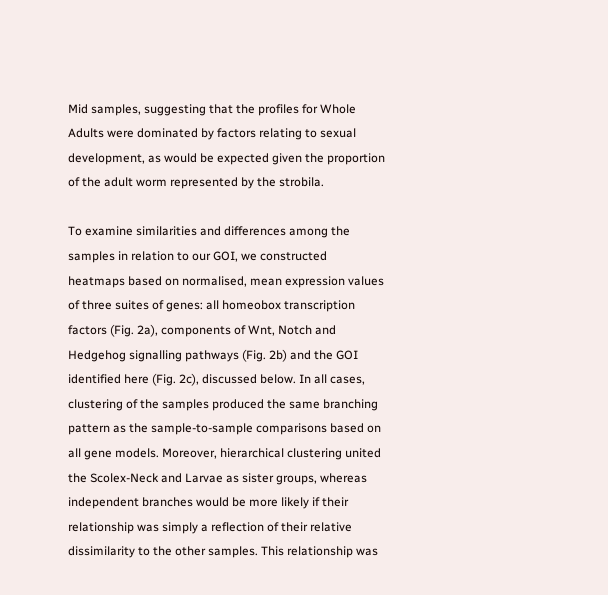Mid samples, suggesting that the profiles for Whole Adults were dominated by factors relating to sexual development, as would be expected given the proportion of the adult worm represented by the strobila.

To examine similarities and differences among the samples in relation to our GOI, we constructed heatmaps based on normalised, mean expression values of three suites of genes: all homeobox transcription factors (Fig. 2a), components of Wnt, Notch and Hedgehog signalling pathways (Fig. 2b) and the GOI identified here (Fig. 2c), discussed below. In all cases, clustering of the samples produced the same branching pattern as the sample-to-sample comparisons based on all gene models. Moreover, hierarchical clustering united the Scolex-Neck and Larvae as sister groups, whereas independent branches would be more likely if their relationship was simply a reflection of their relative dissimilarity to the other samples. This relationship was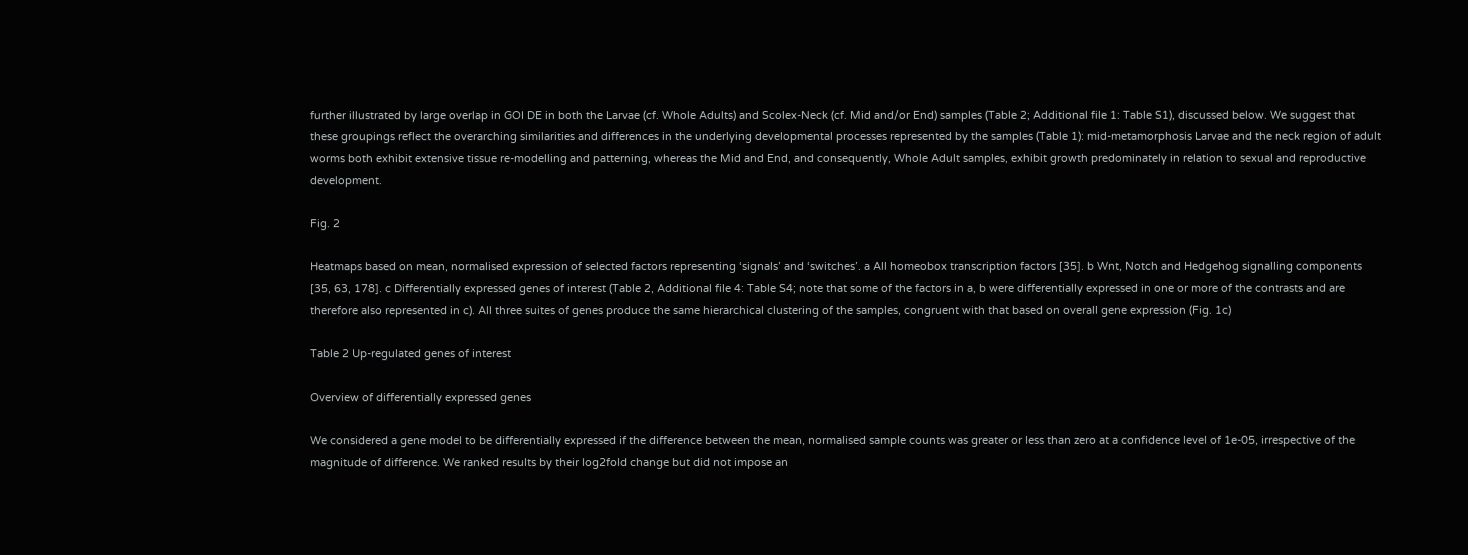further illustrated by large overlap in GOI DE in both the Larvae (cf. Whole Adults) and Scolex-Neck (cf. Mid and/or End) samples (Table 2; Additional file 1: Table S1), discussed below. We suggest that these groupings reflect the overarching similarities and differences in the underlying developmental processes represented by the samples (Table 1): mid-metamorphosis Larvae and the neck region of adult worms both exhibit extensive tissue re-modelling and patterning, whereas the Mid and End, and consequently, Whole Adult samples, exhibit growth predominately in relation to sexual and reproductive development.

Fig. 2

Heatmaps based on mean, normalised expression of selected factors representing ‘signals’ and ‘switches’. a All homeobox transcription factors [35]. b Wnt, Notch and Hedgehog signalling components [35, 63, 178]. c Differentially expressed genes of interest (Table 2, Additional file 4: Table S4; note that some of the factors in a, b were differentially expressed in one or more of the contrasts and are therefore also represented in c). All three suites of genes produce the same hierarchical clustering of the samples, congruent with that based on overall gene expression (Fig. 1c)

Table 2 Up-regulated genes of interest

Overview of differentially expressed genes

We considered a gene model to be differentially expressed if the difference between the mean, normalised sample counts was greater or less than zero at a confidence level of 1e-05, irrespective of the magnitude of difference. We ranked results by their log2fold change but did not impose an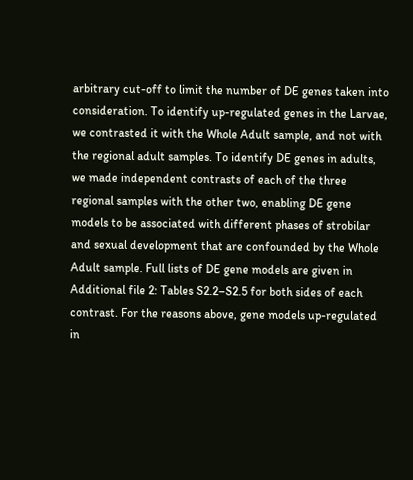arbitrary cut-off to limit the number of DE genes taken into consideration. To identify up-regulated genes in the Larvae, we contrasted it with the Whole Adult sample, and not with the regional adult samples. To identify DE genes in adults, we made independent contrasts of each of the three regional samples with the other two, enabling DE gene models to be associated with different phases of strobilar and sexual development that are confounded by the Whole Adult sample. Full lists of DE gene models are given in Additional file 2: Tables S2.2–S2.5 for both sides of each contrast. For the reasons above, gene models up-regulated in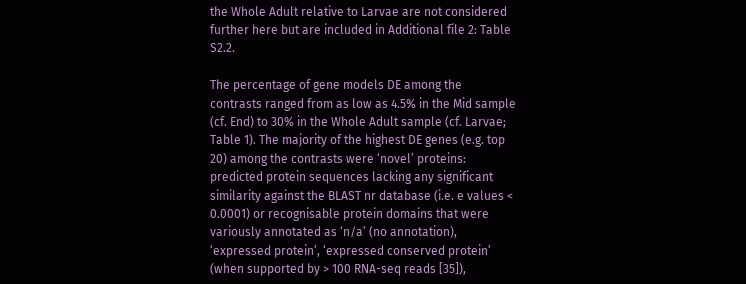the Whole Adult relative to Larvae are not considered further here but are included in Additional file 2: Table S2.2.

The percentage of gene models DE among the contrasts ranged from as low as 4.5% in the Mid sample (cf. End) to 30% in the Whole Adult sample (cf. Larvae; Table 1). The majority of the highest DE genes (e.g. top 20) among the contrasts were ‘novel’ proteins: predicted protein sequences lacking any significant similarity against the BLAST nr database (i.e. e values < 0.0001) or recognisable protein domains that were variously annotated as ‘n/a’ (no annotation), ‘expressed protein’, ‘expressed conserved protein’ (when supported by > 100 RNA-seq reads [35]),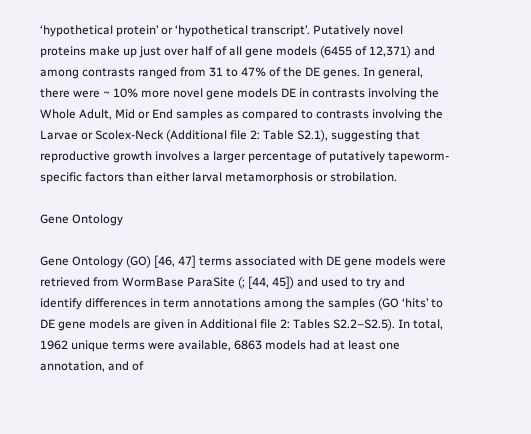‘hypothetical protein’ or ‘hypothetical transcript’. Putatively novel proteins make up just over half of all gene models (6455 of 12,371) and among contrasts ranged from 31 to 47% of the DE genes. In general, there were ~ 10% more novel gene models DE in contrasts involving the Whole Adult, Mid or End samples as compared to contrasts involving the Larvae or Scolex-Neck (Additional file 2: Table S2.1), suggesting that reproductive growth involves a larger percentage of putatively tapeworm-specific factors than either larval metamorphosis or strobilation.

Gene Ontology

Gene Ontology (GO) [46, 47] terms associated with DE gene models were retrieved from WormBase ParaSite (; [44, 45]) and used to try and identify differences in term annotations among the samples (GO ‘hits’ to DE gene models are given in Additional file 2: Tables S2.2–S2.5). In total, 1962 unique terms were available, 6863 models had at least one annotation, and of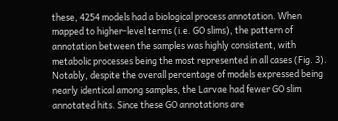these, 4254 models had a biological process annotation. When mapped to higher-level terms (i.e. GO slims), the pattern of annotation between the samples was highly consistent, with metabolic processes being the most represented in all cases (Fig. 3). Notably, despite the overall percentage of models expressed being nearly identical among samples, the Larvae had fewer GO slim annotated hits. Since these GO annotations are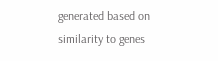generated based on similarity to genes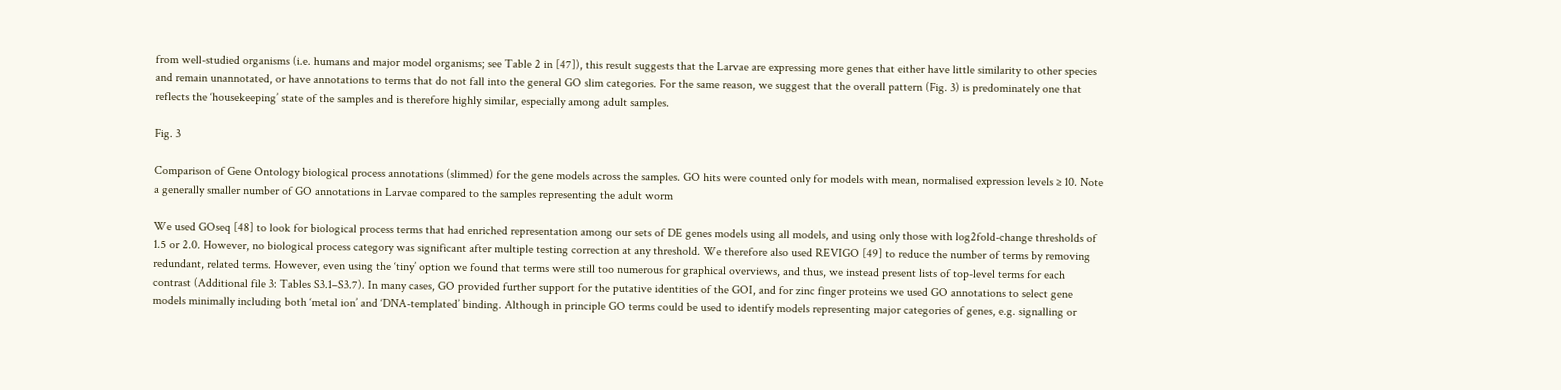from well-studied organisms (i.e. humans and major model organisms; see Table 2 in [47]), this result suggests that the Larvae are expressing more genes that either have little similarity to other species and remain unannotated, or have annotations to terms that do not fall into the general GO slim categories. For the same reason, we suggest that the overall pattern (Fig. 3) is predominately one that reflects the ‘housekeeping’ state of the samples and is therefore highly similar, especially among adult samples.

Fig. 3

Comparison of Gene Ontology biological process annotations (slimmed) for the gene models across the samples. GO hits were counted only for models with mean, normalised expression levels ≥ 10. Note a generally smaller number of GO annotations in Larvae compared to the samples representing the adult worm

We used GOseq [48] to look for biological process terms that had enriched representation among our sets of DE genes models using all models, and using only those with log2fold-change thresholds of 1.5 or 2.0. However, no biological process category was significant after multiple testing correction at any threshold. We therefore also used REVIGO [49] to reduce the number of terms by removing redundant, related terms. However, even using the ‘tiny’ option we found that terms were still too numerous for graphical overviews, and thus, we instead present lists of top-level terms for each contrast (Additional file 3: Tables S3.1–S3.7). In many cases, GO provided further support for the putative identities of the GOI, and for zinc finger proteins we used GO annotations to select gene models minimally including both ‘metal ion’ and ‘DNA-templated’ binding. Although in principle GO terms could be used to identify models representing major categories of genes, e.g. signalling or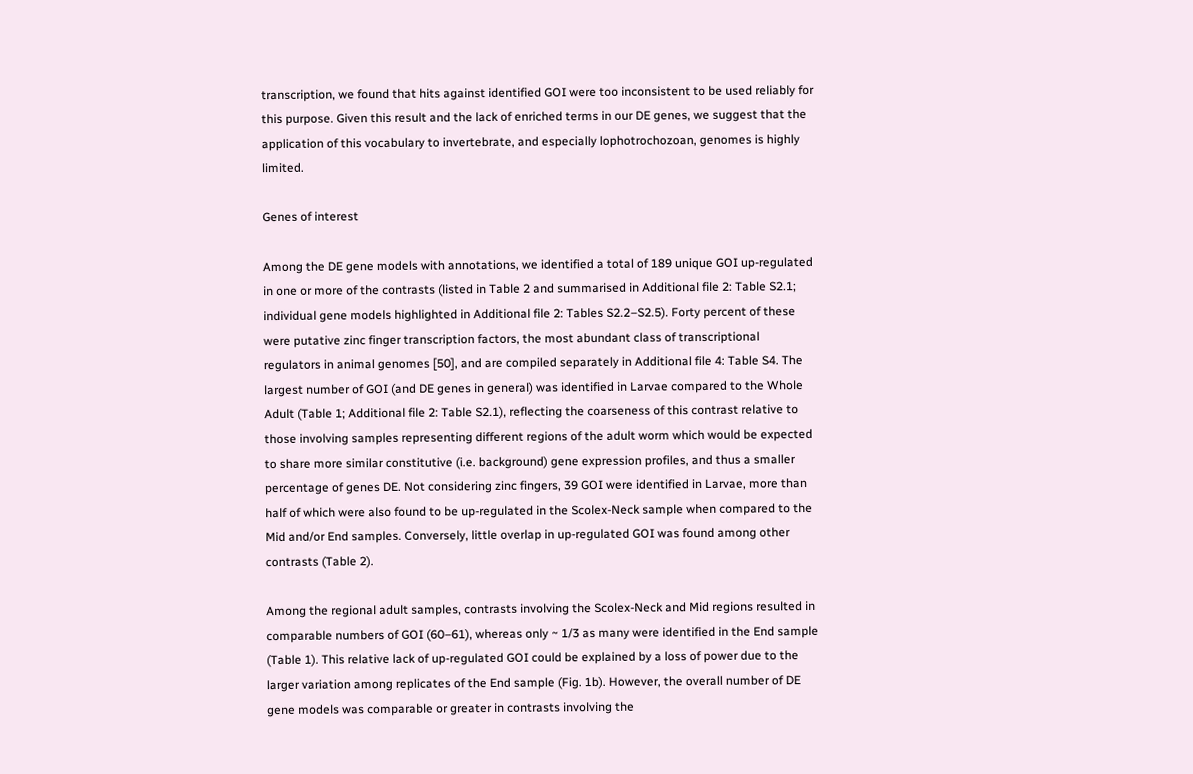transcription, we found that hits against identified GOI were too inconsistent to be used reliably for this purpose. Given this result and the lack of enriched terms in our DE genes, we suggest that the application of this vocabulary to invertebrate, and especially lophotrochozoan, genomes is highly limited.

Genes of interest

Among the DE gene models with annotations, we identified a total of 189 unique GOI up-regulated in one or more of the contrasts (listed in Table 2 and summarised in Additional file 2: Table S2.1; individual gene models highlighted in Additional file 2: Tables S2.2–S2.5). Forty percent of these were putative zinc finger transcription factors, the most abundant class of transcriptional regulators in animal genomes [50], and are compiled separately in Additional file 4: Table S4. The largest number of GOI (and DE genes in general) was identified in Larvae compared to the Whole Adult (Table 1; Additional file 2: Table S2.1), reflecting the coarseness of this contrast relative to those involving samples representing different regions of the adult worm which would be expected to share more similar constitutive (i.e. background) gene expression profiles, and thus a smaller percentage of genes DE. Not considering zinc fingers, 39 GOI were identified in Larvae, more than half of which were also found to be up-regulated in the Scolex-Neck sample when compared to the Mid and/or End samples. Conversely, little overlap in up-regulated GOI was found among other contrasts (Table 2).

Among the regional adult samples, contrasts involving the Scolex-Neck and Mid regions resulted in comparable numbers of GOI (60–61), whereas only ~ 1/3 as many were identified in the End sample (Table 1). This relative lack of up-regulated GOI could be explained by a loss of power due to the larger variation among replicates of the End sample (Fig. 1b). However, the overall number of DE gene models was comparable or greater in contrasts involving the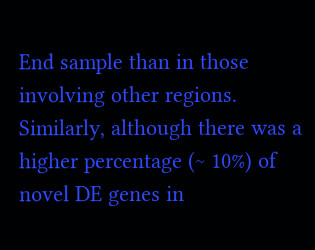End sample than in those involving other regions. Similarly, although there was a higher percentage (~ 10%) of novel DE genes in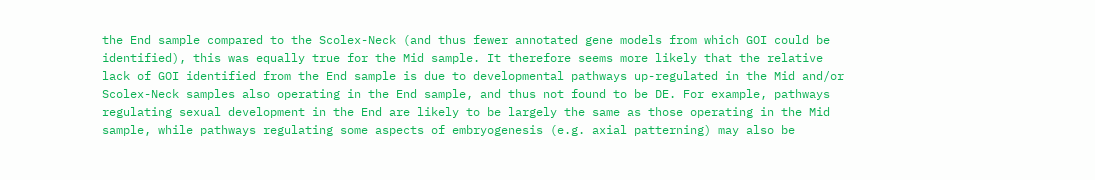the End sample compared to the Scolex-Neck (and thus fewer annotated gene models from which GOI could be identified), this was equally true for the Mid sample. It therefore seems more likely that the relative lack of GOI identified from the End sample is due to developmental pathways up-regulated in the Mid and/or Scolex-Neck samples also operating in the End sample, and thus not found to be DE. For example, pathways regulating sexual development in the End are likely to be largely the same as those operating in the Mid sample, while pathways regulating some aspects of embryogenesis (e.g. axial patterning) may also be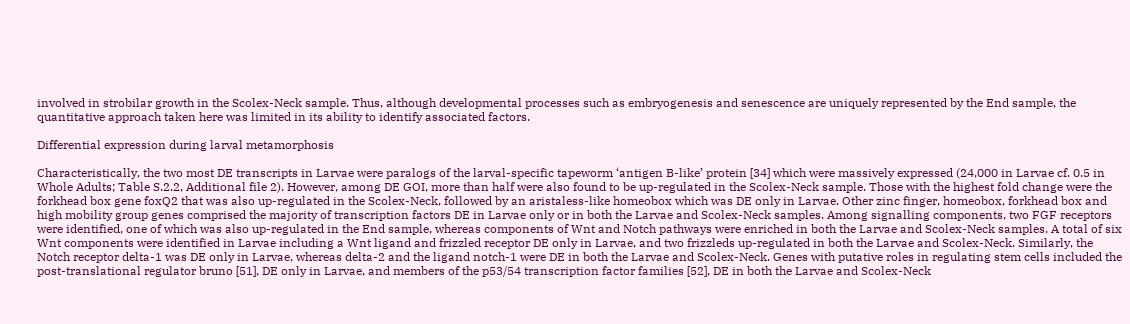involved in strobilar growth in the Scolex-Neck sample. Thus, although developmental processes such as embryogenesis and senescence are uniquely represented by the End sample, the quantitative approach taken here was limited in its ability to identify associated factors.

Differential expression during larval metamorphosis

Characteristically, the two most DE transcripts in Larvae were paralogs of the larval-specific tapeworm ‘antigen B-like’ protein [34] which were massively expressed (24,000 in Larvae cf. 0.5 in Whole Adults; Table S.2.2, Additional file 2). However, among DE GOI, more than half were also found to be up-regulated in the Scolex-Neck sample. Those with the highest fold change were the forkhead box gene foxQ2 that was also up-regulated in the Scolex-Neck, followed by an aristaless-like homeobox which was DE only in Larvae. Other zinc finger, homeobox, forkhead box and high mobility group genes comprised the majority of transcription factors DE in Larvae only or in both the Larvae and Scolex-Neck samples. Among signalling components, two FGF receptors were identified, one of which was also up-regulated in the End sample, whereas components of Wnt and Notch pathways were enriched in both the Larvae and Scolex-Neck samples. A total of six Wnt components were identified in Larvae including a Wnt ligand and frizzled receptor DE only in Larvae, and two frizzleds up-regulated in both the Larvae and Scolex-Neck. Similarly, the Notch receptor delta-1 was DE only in Larvae, whereas delta-2 and the ligand notch-1 were DE in both the Larvae and Scolex-Neck. Genes with putative roles in regulating stem cells included the post-translational regulator bruno [51], DE only in Larvae, and members of the p53/54 transcription factor families [52], DE in both the Larvae and Scolex-Neck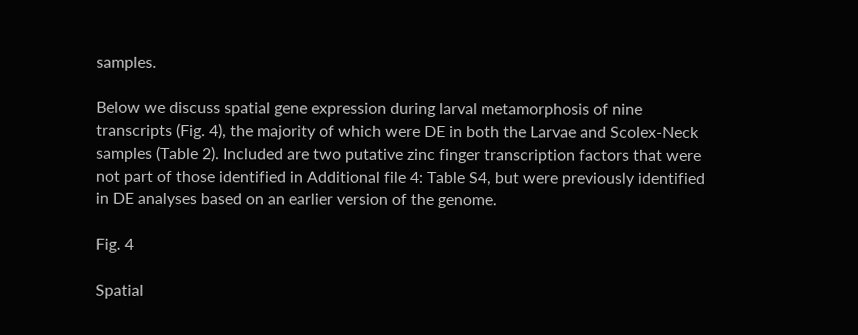samples.

Below we discuss spatial gene expression during larval metamorphosis of nine transcripts (Fig. 4), the majority of which were DE in both the Larvae and Scolex-Neck samples (Table 2). Included are two putative zinc finger transcription factors that were not part of those identified in Additional file 4: Table S4, but were previously identified in DE analyses based on an earlier version of the genome.

Fig. 4

Spatial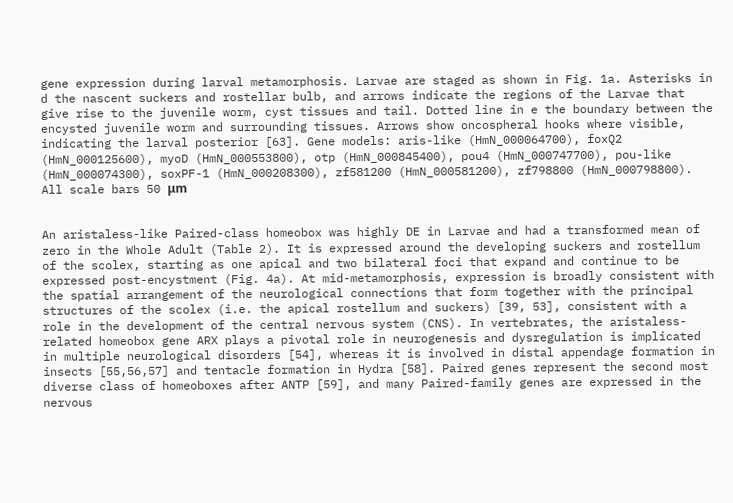gene expression during larval metamorphosis. Larvae are staged as shown in Fig. 1a. Asterisks in d the nascent suckers and rostellar bulb, and arrows indicate the regions of the Larvae that give rise to the juvenile worm, cyst tissues and tail. Dotted line in e the boundary between the encysted juvenile worm and surrounding tissues. Arrows show oncospheral hooks where visible, indicating the larval posterior [63]. Gene models: aris-like (HmN_000064700), foxQ2 (HmN_000125600), myoD (HmN_000553800), otp (HmN_000845400), pou4 (HmN_000747700), pou-like (HmN_000074300), soxPF-1 (HmN_000208300), zf581200 (HmN_000581200), zf798800 (HmN_000798800). All scale bars 50 μm


An aristaless-like Paired-class homeobox was highly DE in Larvae and had a transformed mean of zero in the Whole Adult (Table 2). It is expressed around the developing suckers and rostellum of the scolex, starting as one apical and two bilateral foci that expand and continue to be expressed post-encystment (Fig. 4a). At mid-metamorphosis, expression is broadly consistent with the spatial arrangement of the neurological connections that form together with the principal structures of the scolex (i.e. the apical rostellum and suckers) [39, 53], consistent with a role in the development of the central nervous system (CNS). In vertebrates, the aristaless-related homeobox gene ARX plays a pivotal role in neurogenesis and dysregulation is implicated in multiple neurological disorders [54], whereas it is involved in distal appendage formation in insects [55,56,57] and tentacle formation in Hydra [58]. Paired genes represent the second most diverse class of homeoboxes after ANTP [59], and many Paired-family genes are expressed in the nervous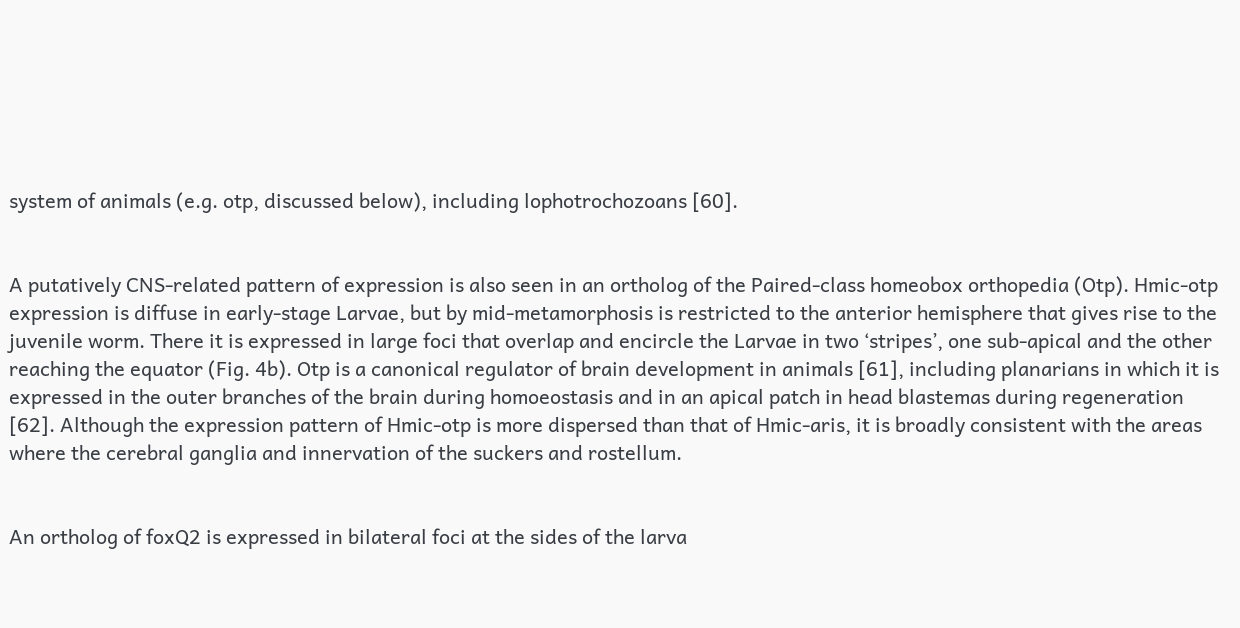system of animals (e.g. otp, discussed below), including lophotrochozoans [60].


A putatively CNS-related pattern of expression is also seen in an ortholog of the Paired-class homeobox orthopedia (Otp). Hmic-otp expression is diffuse in early-stage Larvae, but by mid-metamorphosis is restricted to the anterior hemisphere that gives rise to the juvenile worm. There it is expressed in large foci that overlap and encircle the Larvae in two ‘stripes’, one sub-apical and the other reaching the equator (Fig. 4b). Otp is a canonical regulator of brain development in animals [61], including planarians in which it is expressed in the outer branches of the brain during homoeostasis and in an apical patch in head blastemas during regeneration [62]. Although the expression pattern of Hmic-otp is more dispersed than that of Hmic-aris, it is broadly consistent with the areas where the cerebral ganglia and innervation of the suckers and rostellum.


An ortholog of foxQ2 is expressed in bilateral foci at the sides of the larva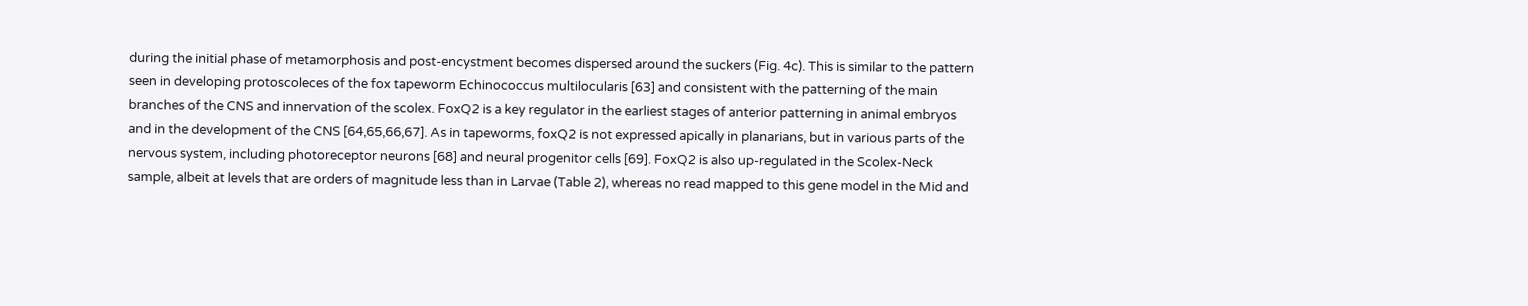during the initial phase of metamorphosis and post-encystment becomes dispersed around the suckers (Fig. 4c). This is similar to the pattern seen in developing protoscoleces of the fox tapeworm Echinococcus multilocularis [63] and consistent with the patterning of the main branches of the CNS and innervation of the scolex. FoxQ2 is a key regulator in the earliest stages of anterior patterning in animal embryos and in the development of the CNS [64,65,66,67]. As in tapeworms, foxQ2 is not expressed apically in planarians, but in various parts of the nervous system, including photoreceptor neurons [68] and neural progenitor cells [69]. FoxQ2 is also up-regulated in the Scolex-Neck sample, albeit at levels that are orders of magnitude less than in Larvae (Table 2), whereas no read mapped to this gene model in the Mid and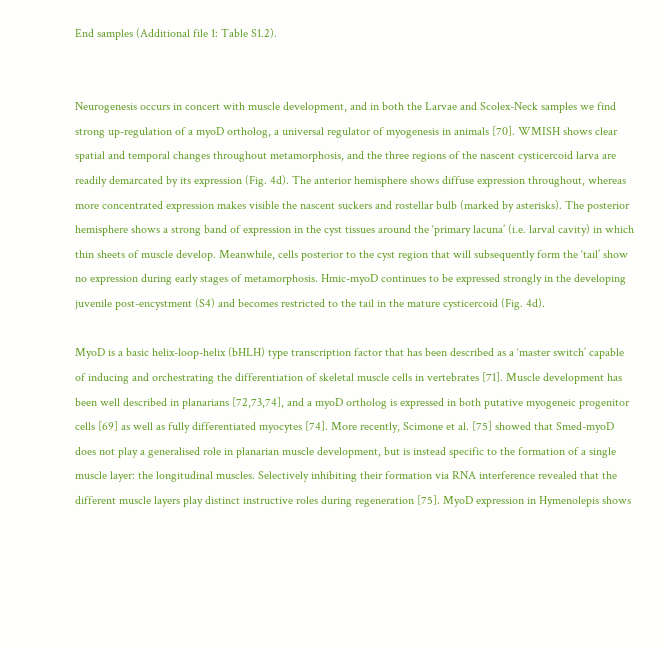End samples (Additional file 1: Table S1.2).


Neurogenesis occurs in concert with muscle development, and in both the Larvae and Scolex-Neck samples we find strong up-regulation of a myoD ortholog, a universal regulator of myogenesis in animals [70]. WMISH shows clear spatial and temporal changes throughout metamorphosis, and the three regions of the nascent cysticercoid larva are readily demarcated by its expression (Fig. 4d). The anterior hemisphere shows diffuse expression throughout, whereas more concentrated expression makes visible the nascent suckers and rostellar bulb (marked by asterisks). The posterior hemisphere shows a strong band of expression in the cyst tissues around the ‘primary lacuna’ (i.e. larval cavity) in which thin sheets of muscle develop. Meanwhile, cells posterior to the cyst region that will subsequently form the ‘tail’ show no expression during early stages of metamorphosis. Hmic-myoD continues to be expressed strongly in the developing juvenile post-encystment (S4) and becomes restricted to the tail in the mature cysticercoid (Fig. 4d).

MyoD is a basic helix-loop-helix (bHLH) type transcription factor that has been described as a ‘master switch’ capable of inducing and orchestrating the differentiation of skeletal muscle cells in vertebrates [71]. Muscle development has been well described in planarians [72,73,74], and a myoD ortholog is expressed in both putative myogeneic progenitor cells [69] as well as fully differentiated myocytes [74]. More recently, Scimone et al. [75] showed that Smed-myoD does not play a generalised role in planarian muscle development, but is instead specific to the formation of a single muscle layer: the longitudinal muscles. Selectively inhibiting their formation via RNA interference revealed that the different muscle layers play distinct instructive roles during regeneration [75]. MyoD expression in Hymenolepis shows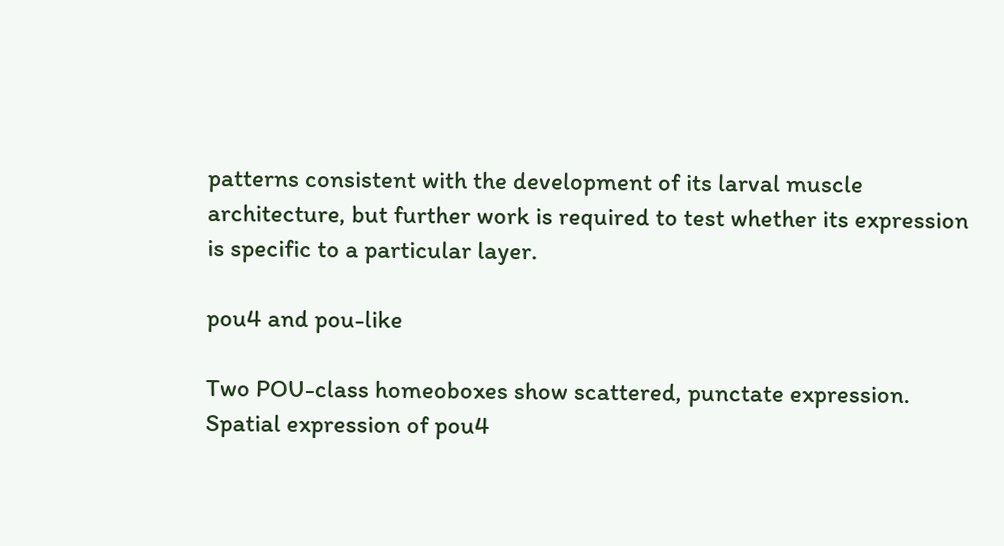patterns consistent with the development of its larval muscle architecture, but further work is required to test whether its expression is specific to a particular layer.

pou4 and pou-like

Two POU-class homeoboxes show scattered, punctate expression. Spatial expression of pou4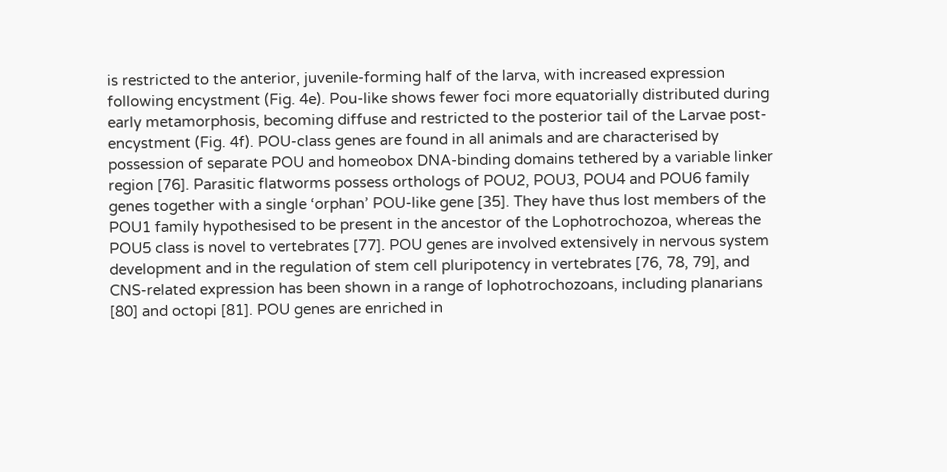is restricted to the anterior, juvenile-forming half of the larva, with increased expression following encystment (Fig. 4e). Pou-like shows fewer foci more equatorially distributed during early metamorphosis, becoming diffuse and restricted to the posterior tail of the Larvae post-encystment (Fig. 4f). POU-class genes are found in all animals and are characterised by possession of separate POU and homeobox DNA-binding domains tethered by a variable linker region [76]. Parasitic flatworms possess orthologs of POU2, POU3, POU4 and POU6 family genes together with a single ‘orphan’ POU-like gene [35]. They have thus lost members of the POU1 family hypothesised to be present in the ancestor of the Lophotrochozoa, whereas the POU5 class is novel to vertebrates [77]. POU genes are involved extensively in nervous system development and in the regulation of stem cell pluripotency in vertebrates [76, 78, 79], and CNS-related expression has been shown in a range of lophotrochozoans, including planarians [80] and octopi [81]. POU genes are enriched in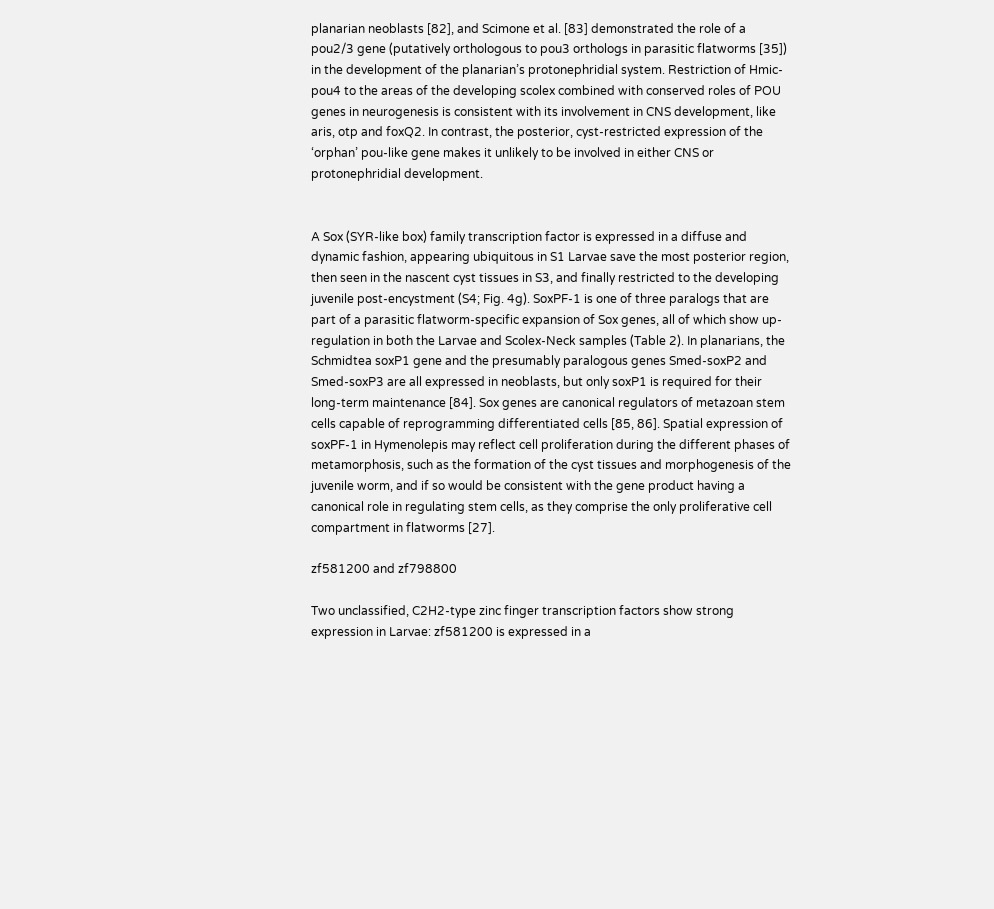planarian neoblasts [82], and Scimone et al. [83] demonstrated the role of a pou2/3 gene (putatively orthologous to pou3 orthologs in parasitic flatworms [35]) in the development of the planarian’s protonephridial system. Restriction of Hmic-pou4 to the areas of the developing scolex combined with conserved roles of POU genes in neurogenesis is consistent with its involvement in CNS development, like aris, otp and foxQ2. In contrast, the posterior, cyst-restricted expression of the ‘orphan’ pou-like gene makes it unlikely to be involved in either CNS or protonephridial development.


A Sox (SYR-like box) family transcription factor is expressed in a diffuse and dynamic fashion, appearing ubiquitous in S1 Larvae save the most posterior region, then seen in the nascent cyst tissues in S3, and finally restricted to the developing juvenile post-encystment (S4; Fig. 4g). SoxPF-1 is one of three paralogs that are part of a parasitic flatworm-specific expansion of Sox genes, all of which show up-regulation in both the Larvae and Scolex-Neck samples (Table 2). In planarians, the Schmidtea soxP1 gene and the presumably paralogous genes Smed-soxP2 and Smed-soxP3 are all expressed in neoblasts, but only soxP1 is required for their long-term maintenance [84]. Sox genes are canonical regulators of metazoan stem cells capable of reprogramming differentiated cells [85, 86]. Spatial expression of soxPF-1 in Hymenolepis may reflect cell proliferation during the different phases of metamorphosis, such as the formation of the cyst tissues and morphogenesis of the juvenile worm, and if so would be consistent with the gene product having a canonical role in regulating stem cells, as they comprise the only proliferative cell compartment in flatworms [27].

zf581200 and zf798800

Two unclassified, C2H2-type zinc finger transcription factors show strong expression in Larvae: zf581200 is expressed in a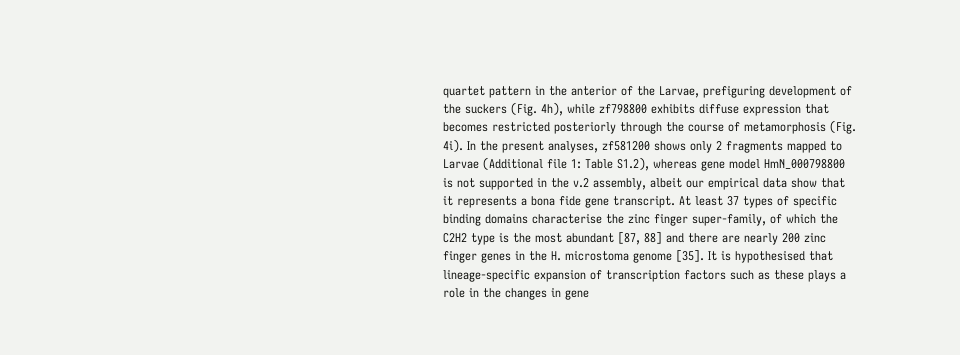quartet pattern in the anterior of the Larvae, prefiguring development of the suckers (Fig. 4h), while zf798800 exhibits diffuse expression that becomes restricted posteriorly through the course of metamorphosis (Fig. 4i). In the present analyses, zf581200 shows only 2 fragments mapped to Larvae (Additional file 1: Table S1.2), whereas gene model HmN_000798800 is not supported in the v.2 assembly, albeit our empirical data show that it represents a bona fide gene transcript. At least 37 types of specific binding domains characterise the zinc finger super-family, of which the C2H2 type is the most abundant [87, 88] and there are nearly 200 zinc finger genes in the H. microstoma genome [35]. It is hypothesised that lineage-specific expansion of transcription factors such as these plays a role in the changes in gene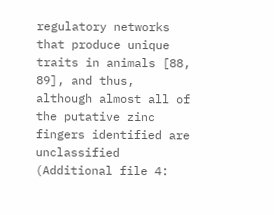regulatory networks that produce unique traits in animals [88, 89], and thus, although almost all of the putative zinc fingers identified are unclassified (Additional file 4: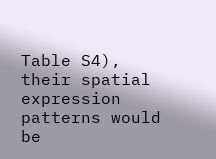Table S4), their spatial expression patterns would be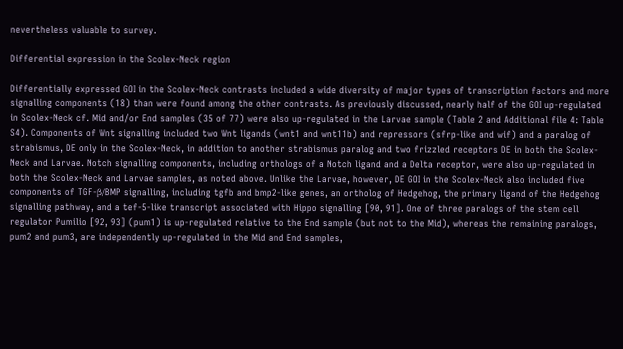nevertheless valuable to survey.

Differential expression in the Scolex-Neck region

Differentially expressed GOI in the Scolex-Neck contrasts included a wide diversity of major types of transcription factors and more signalling components (18) than were found among the other contrasts. As previously discussed, nearly half of the GOI up-regulated in Scolex-Neck cf. Mid and/or End samples (35 of 77) were also up-regulated in the Larvae sample (Table 2 and Additional file 4: Table S4). Components of Wnt signalling included two Wnt ligands (wnt1 and wnt11b) and repressors (sfrp-like and wif) and a paralog of strabismus, DE only in the Scolex-Neck, in addition to another strabismus paralog and two frizzled receptors DE in both the Scolex-Neck and Larvae. Notch signalling components, including orthologs of a Notch ligand and a Delta receptor, were also up-regulated in both the Scolex-Neck and Larvae samples, as noted above. Unlike the Larvae, however, DE GOI in the Scolex-Neck also included five components of TGF-β/BMP signalling, including tgfb and bmp2-like genes, an ortholog of Hedgehog, the primary ligand of the Hedgehog signalling pathway, and a tef-5-like transcript associated with Hippo signalling [90, 91]. One of three paralogs of the stem cell regulator Pumilio [92, 93] (pum1) is up-regulated relative to the End sample (but not to the Mid), whereas the remaining paralogs, pum2 and pum3, are independently up-regulated in the Mid and End samples,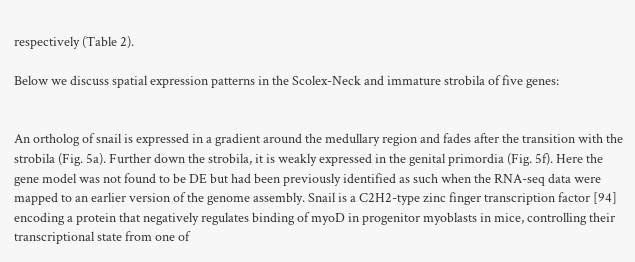respectively (Table 2).

Below we discuss spatial expression patterns in the Scolex-Neck and immature strobila of five genes:


An ortholog of snail is expressed in a gradient around the medullary region and fades after the transition with the strobila (Fig. 5a). Further down the strobila, it is weakly expressed in the genital primordia (Fig. 5f). Here the gene model was not found to be DE but had been previously identified as such when the RNA-seq data were mapped to an earlier version of the genome assembly. Snail is a C2H2-type zinc finger transcription factor [94] encoding a protein that negatively regulates binding of myoD in progenitor myoblasts in mice, controlling their transcriptional state from one of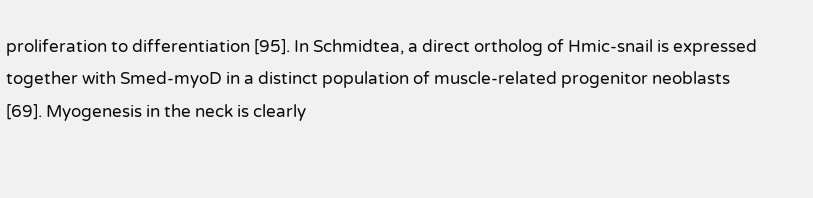proliferation to differentiation [95]. In Schmidtea, a direct ortholog of Hmic-snail is expressed together with Smed-myoD in a distinct population of muscle-related progenitor neoblasts [69]. Myogenesis in the neck is clearly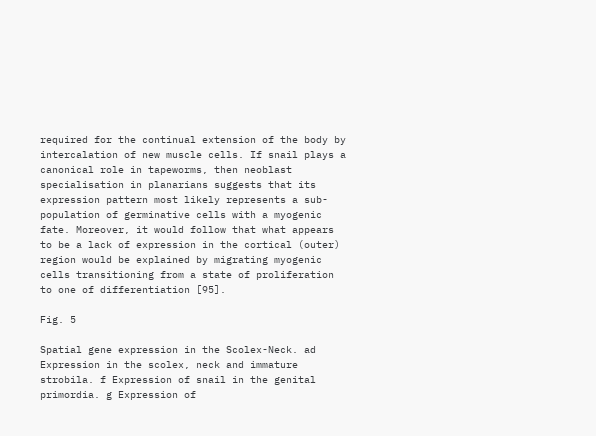required for the continual extension of the body by intercalation of new muscle cells. If snail plays a canonical role in tapeworms, then neoblast specialisation in planarians suggests that its expression pattern most likely represents a sub-population of germinative cells with a myogenic fate. Moreover, it would follow that what appears to be a lack of expression in the cortical (outer) region would be explained by migrating myogenic cells transitioning from a state of proliferation to one of differentiation [95].

Fig. 5

Spatial gene expression in the Scolex-Neck. ad Expression in the scolex, neck and immature strobila. f Expression of snail in the genital primordia. g Expression of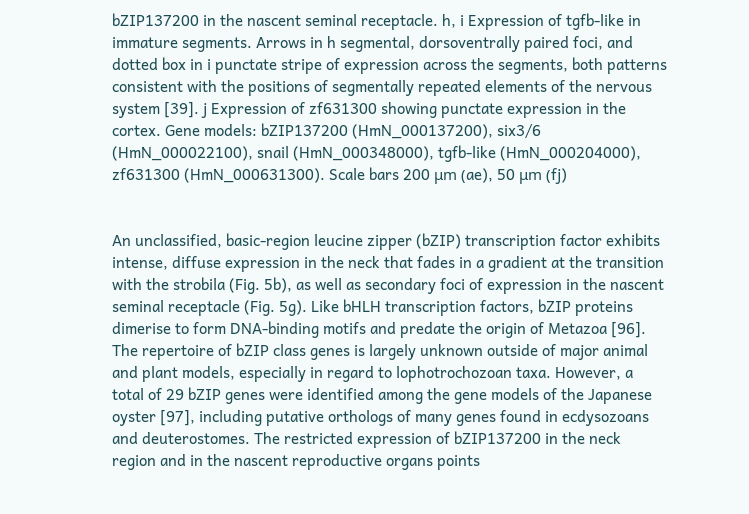bZIP137200 in the nascent seminal receptacle. h, i Expression of tgfb-like in immature segments. Arrows in h segmental, dorsoventrally paired foci, and dotted box in i punctate stripe of expression across the segments, both patterns consistent with the positions of segmentally repeated elements of the nervous system [39]. j Expression of zf631300 showing punctate expression in the cortex. Gene models: bZIP137200 (HmN_000137200), six3/6 (HmN_000022100), snail (HmN_000348000), tgfb-like (HmN_000204000), zf631300 (HmN_000631300). Scale bars 200 μm (ae), 50 μm (fj)


An unclassified, basic-region leucine zipper (bZIP) transcription factor exhibits intense, diffuse expression in the neck that fades in a gradient at the transition with the strobila (Fig. 5b), as well as secondary foci of expression in the nascent seminal receptacle (Fig. 5g). Like bHLH transcription factors, bZIP proteins dimerise to form DNA-binding motifs and predate the origin of Metazoa [96]. The repertoire of bZIP class genes is largely unknown outside of major animal and plant models, especially in regard to lophotrochozoan taxa. However, a total of 29 bZIP genes were identified among the gene models of the Japanese oyster [97], including putative orthologs of many genes found in ecdysozoans and deuterostomes. The restricted expression of bZIP137200 in the neck region and in the nascent reproductive organs points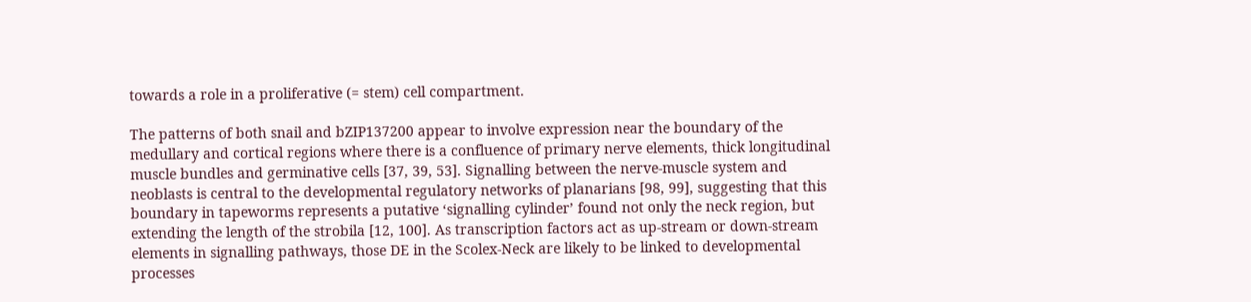towards a role in a proliferative (= stem) cell compartment.

The patterns of both snail and bZIP137200 appear to involve expression near the boundary of the medullary and cortical regions where there is a confluence of primary nerve elements, thick longitudinal muscle bundles and germinative cells [37, 39, 53]. Signalling between the nerve-muscle system and neoblasts is central to the developmental regulatory networks of planarians [98, 99], suggesting that this boundary in tapeworms represents a putative ‘signalling cylinder’ found not only the neck region, but extending the length of the strobila [12, 100]. As transcription factors act as up-stream or down-stream elements in signalling pathways, those DE in the Scolex-Neck are likely to be linked to developmental processes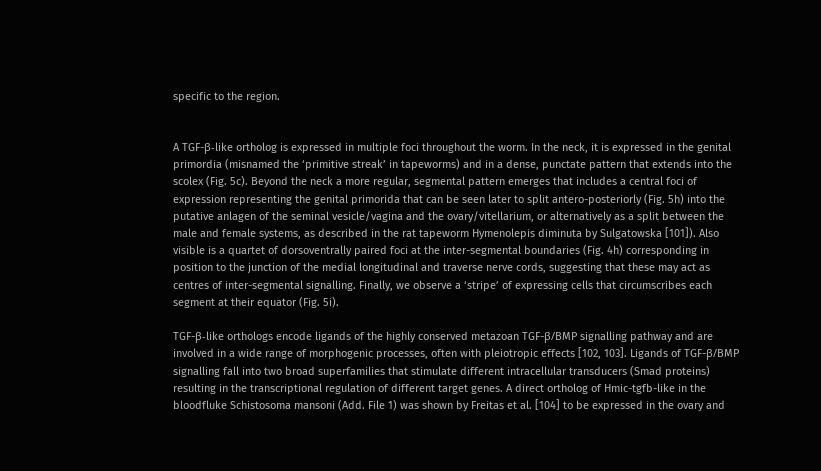specific to the region.


A TGF-β-like ortholog is expressed in multiple foci throughout the worm. In the neck, it is expressed in the genital primordia (misnamed the ‘primitive streak’ in tapeworms) and in a dense, punctate pattern that extends into the scolex (Fig. 5c). Beyond the neck a more regular, segmental pattern emerges that includes a central foci of expression representing the genital primorida that can be seen later to split antero-posteriorly (Fig. 5h) into the putative anlagen of the seminal vesicle/vagina and the ovary/vitellarium, or alternatively as a split between the male and female systems, as described in the rat tapeworm Hymenolepis diminuta by Sulgatowska [101]). Also visible is a quartet of dorsoventrally paired foci at the inter-segmental boundaries (Fig. 4h) corresponding in position to the junction of the medial longitudinal and traverse nerve cords, suggesting that these may act as centres of inter-segmental signalling. Finally, we observe a ‘stripe’ of expressing cells that circumscribes each segment at their equator (Fig. 5i).

TGF-β-like orthologs encode ligands of the highly conserved metazoan TGF-β/BMP signalling pathway and are involved in a wide range of morphogenic processes, often with pleiotropic effects [102, 103]. Ligands of TGF-β/BMP signalling fall into two broad superfamilies that stimulate different intracellular transducers (Smad proteins) resulting in the transcriptional regulation of different target genes. A direct ortholog of Hmic-tgfb-like in the bloodfluke Schistosoma mansoni (Add. File 1) was shown by Freitas et al. [104] to be expressed in the ovary and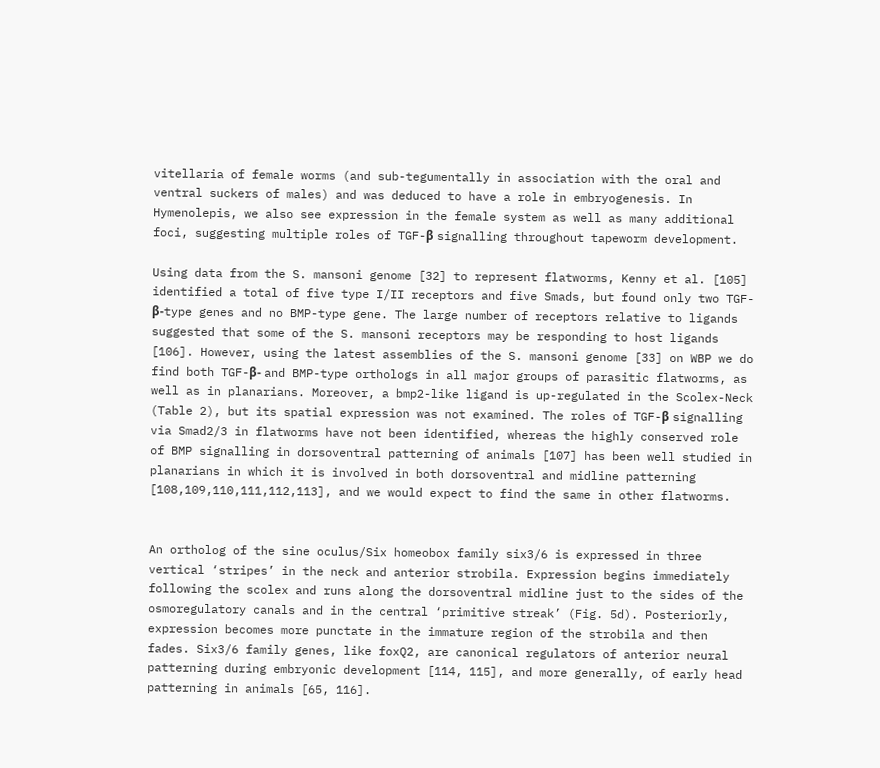vitellaria of female worms (and sub-tegumentally in association with the oral and ventral suckers of males) and was deduced to have a role in embryogenesis. In Hymenolepis, we also see expression in the female system as well as many additional foci, suggesting multiple roles of TGF-β signalling throughout tapeworm development.

Using data from the S. mansoni genome [32] to represent flatworms, Kenny et al. [105] identified a total of five type I/II receptors and five Smads, but found only two TGF-β-type genes and no BMP-type gene. The large number of receptors relative to ligands suggested that some of the S. mansoni receptors may be responding to host ligands [106]. However, using the latest assemblies of the S. mansoni genome [33] on WBP we do find both TGF-β- and BMP-type orthologs in all major groups of parasitic flatworms, as well as in planarians. Moreover, a bmp2-like ligand is up-regulated in the Scolex-Neck (Table 2), but its spatial expression was not examined. The roles of TGF-β signalling via Smad2/3 in flatworms have not been identified, whereas the highly conserved role of BMP signalling in dorsoventral patterning of animals [107] has been well studied in planarians in which it is involved in both dorsoventral and midline patterning [108,109,110,111,112,113], and we would expect to find the same in other flatworms.


An ortholog of the sine oculus/Six homeobox family six3/6 is expressed in three vertical ‘stripes’ in the neck and anterior strobila. Expression begins immediately following the scolex and runs along the dorsoventral midline just to the sides of the osmoregulatory canals and in the central ‘primitive streak’ (Fig. 5d). Posteriorly, expression becomes more punctate in the immature region of the strobila and then fades. Six3/6 family genes, like foxQ2, are canonical regulators of anterior neural patterning during embryonic development [114, 115], and more generally, of early head patterning in animals [65, 116].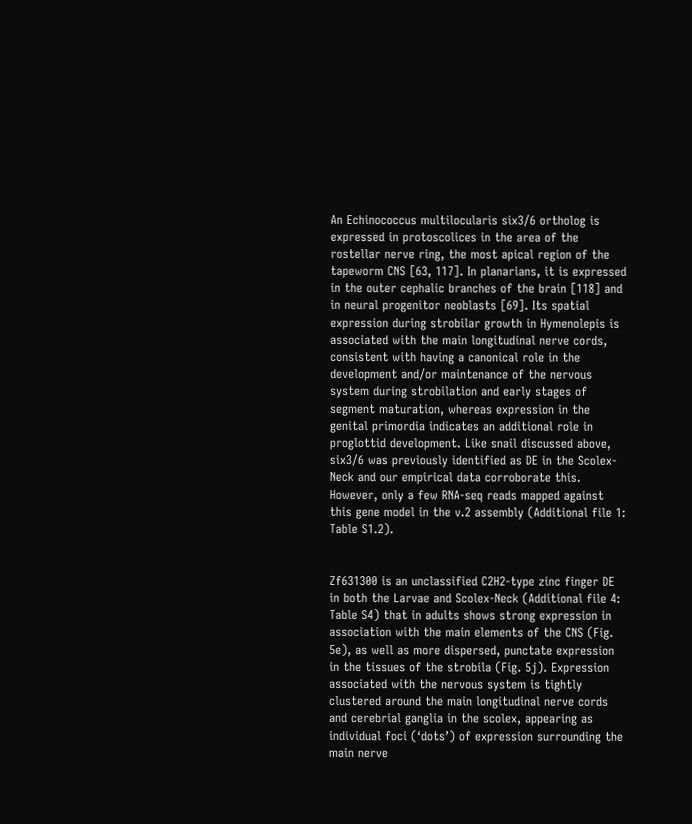An Echinococcus multilocularis six3/6 ortholog is expressed in protoscolices in the area of the rostellar nerve ring, the most apical region of the tapeworm CNS [63, 117]. In planarians, it is expressed in the outer cephalic branches of the brain [118] and in neural progenitor neoblasts [69]. Its spatial expression during strobilar growth in Hymenolepis is associated with the main longitudinal nerve cords, consistent with having a canonical role in the development and/or maintenance of the nervous system during strobilation and early stages of segment maturation, whereas expression in the genital primordia indicates an additional role in proglottid development. Like snail discussed above, six3/6 was previously identified as DE in the Scolex-Neck and our empirical data corroborate this. However, only a few RNA-seq reads mapped against this gene model in the v.2 assembly (Additional file 1: Table S1.2).


Zf631300 is an unclassified C2H2-type zinc finger DE in both the Larvae and Scolex-Neck (Additional file 4: Table S4) that in adults shows strong expression in association with the main elements of the CNS (Fig. 5e), as well as more dispersed, punctate expression in the tissues of the strobila (Fig. 5j). Expression associated with the nervous system is tightly clustered around the main longitudinal nerve cords and cerebrial ganglia in the scolex, appearing as individual foci (‘dots’) of expression surrounding the main nerve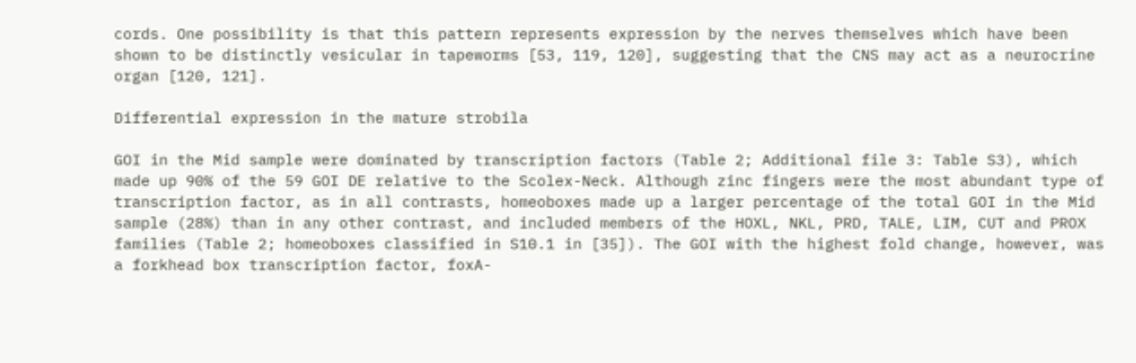cords. One possibility is that this pattern represents expression by the nerves themselves which have been shown to be distinctly vesicular in tapeworms [53, 119, 120], suggesting that the CNS may act as a neurocrine organ [120, 121].

Differential expression in the mature strobila

GOI in the Mid sample were dominated by transcription factors (Table 2; Additional file 3: Table S3), which made up 90% of the 59 GOI DE relative to the Scolex-Neck. Although zinc fingers were the most abundant type of transcription factor, as in all contrasts, homeoboxes made up a larger percentage of the total GOI in the Mid sample (28%) than in any other contrast, and included members of the HOXL, NKL, PRD, TALE, LIM, CUT and PROX families (Table 2; homeoboxes classified in S10.1 in [35]). The GOI with the highest fold change, however, was a forkhead box transcription factor, foxA-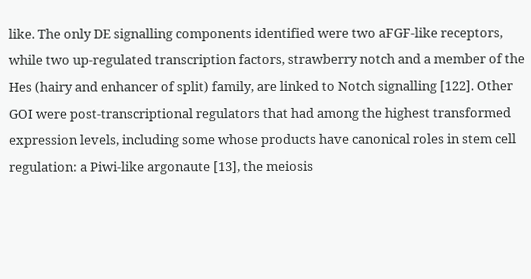like. The only DE signalling components identified were two aFGF-like receptors, while two up-regulated transcription factors, strawberry notch and a member of the Hes (hairy and enhancer of split) family, are linked to Notch signalling [122]. Other GOI were post-transcriptional regulators that had among the highest transformed expression levels, including some whose products have canonical roles in stem cell regulation: a Piwi-like argonaute [13], the meiosis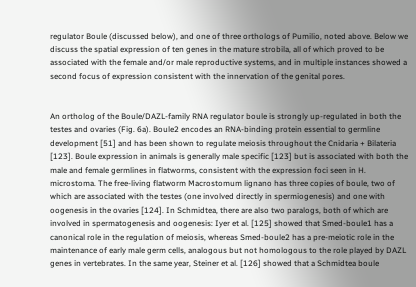regulator Boule (discussed below), and one of three orthologs of Pumilio, noted above. Below we discuss the spatial expression of ten genes in the mature strobila, all of which proved to be associated with the female and/or male reproductive systems, and in multiple instances showed a second focus of expression consistent with the innervation of the genital pores.


An ortholog of the Boule/DAZL-family RNA regulator boule is strongly up-regulated in both the testes and ovaries (Fig. 6a). Boule2 encodes an RNA-binding protein essential to germline development [51] and has been shown to regulate meiosis throughout the Cnidaria + Bilateria [123]. Boule expression in animals is generally male specific [123] but is associated with both the male and female germlines in flatworms, consistent with the expression foci seen in H. microstoma. The free-living flatworm Macrostomum lignano has three copies of boule, two of which are associated with the testes (one involved directly in spermiogenesis) and one with oogenesis in the ovaries [124]. In Schmidtea, there are also two paralogs, both of which are involved in spermatogenesis and oogenesis: Iyer et al. [125] showed that Smed-boule1 has a canonical role in the regulation of meiosis, whereas Smed-boule2 has a pre-meiotic role in the maintenance of early male germ cells, analogous but not homologous to the role played by DAZL genes in vertebrates. In the same year, Steiner et al. [126] showed that a Schmidtea boule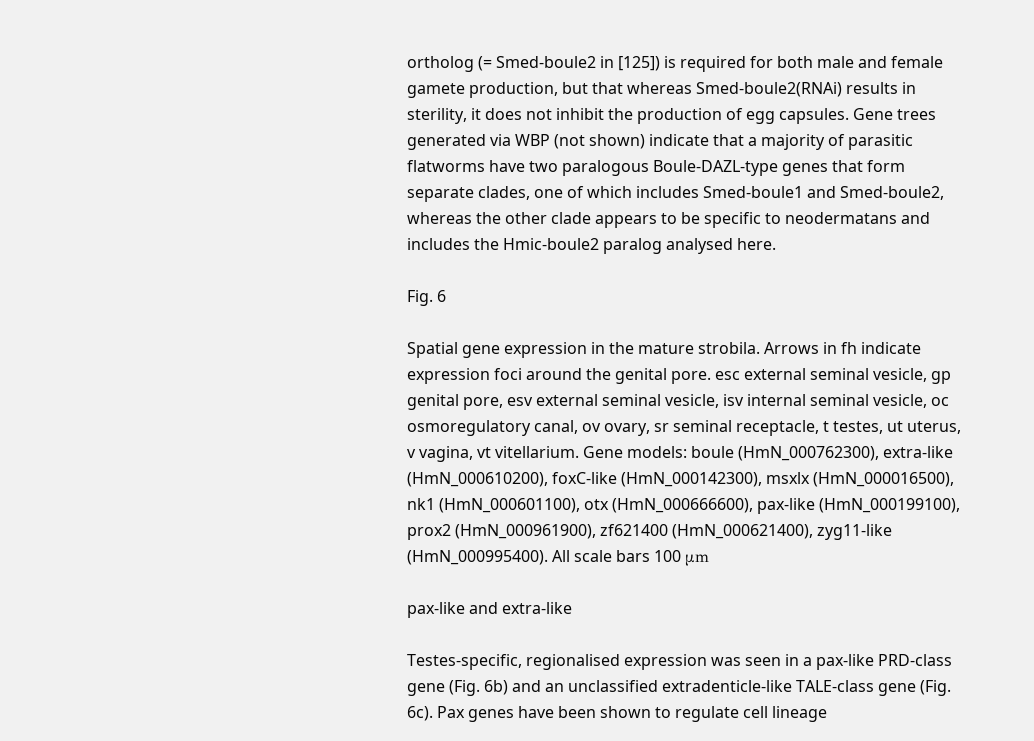ortholog (= Smed-boule2 in [125]) is required for both male and female gamete production, but that whereas Smed-boule2(RNAi) results in sterility, it does not inhibit the production of egg capsules. Gene trees generated via WBP (not shown) indicate that a majority of parasitic flatworms have two paralogous Boule-DAZL-type genes that form separate clades, one of which includes Smed-boule1 and Smed-boule2, whereas the other clade appears to be specific to neodermatans and includes the Hmic-boule2 paralog analysed here.

Fig. 6

Spatial gene expression in the mature strobila. Arrows in fh indicate expression foci around the genital pore. esc external seminal vesicle, gp genital pore, esv external seminal vesicle, isv internal seminal vesicle, oc osmoregulatory canal, ov ovary, sr seminal receptacle, t testes, ut uterus, v vagina, vt vitellarium. Gene models: boule (HmN_000762300), extra-like (HmN_000610200), foxC-like (HmN_000142300), msxlx (HmN_000016500), nk1 (HmN_000601100), otx (HmN_000666600), pax-like (HmN_000199100), prox2 (HmN_000961900), zf621400 (HmN_000621400), zyg11-like (HmN_000995400). All scale bars 100 μm

pax-like and extra-like

Testes-specific, regionalised expression was seen in a pax-like PRD-class gene (Fig. 6b) and an unclassified extradenticle-like TALE-class gene (Fig. 6c). Pax genes have been shown to regulate cell lineage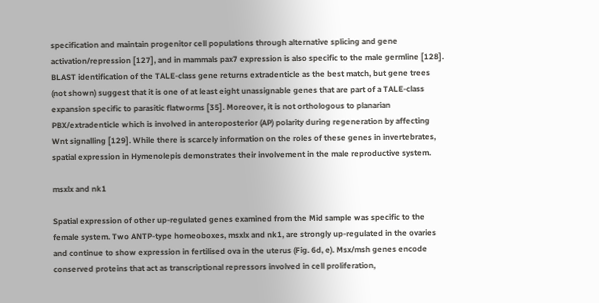specification and maintain progenitor cell populations through alternative splicing and gene activation/repression [127], and in mammals pax7 expression is also specific to the male germline [128]. BLAST identification of the TALE-class gene returns extradenticle as the best match, but gene trees (not shown) suggest that it is one of at least eight unassignable genes that are part of a TALE-class expansion specific to parasitic flatworms [35]. Moreover, it is not orthologous to planarian PBX/extradenticle which is involved in anteroposterior (AP) polarity during regeneration by affecting Wnt signalling [129]. While there is scarcely information on the roles of these genes in invertebrates, spatial expression in Hymenolepis demonstrates their involvement in the male reproductive system.

msxlx and nk1

Spatial expression of other up-regulated genes examined from the Mid sample was specific to the female system. Two ANTP-type homeoboxes, msxlx and nk1, are strongly up-regulated in the ovaries and continue to show expression in fertilised ova in the uterus (Fig. 6d, e). Msx/msh genes encode conserved proteins that act as transcriptional repressors involved in cell proliferation,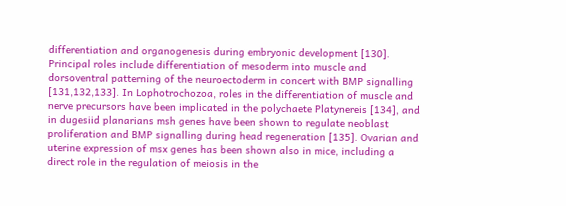differentiation and organogenesis during embryonic development [130]. Principal roles include differentiation of mesoderm into muscle and dorsoventral patterning of the neuroectoderm in concert with BMP signalling [131,132,133]. In Lophotrochozoa, roles in the differentiation of muscle and nerve precursors have been implicated in the polychaete Platynereis [134], and in dugesiid planarians msh genes have been shown to regulate neoblast proliferation and BMP signalling during head regeneration [135]. Ovarian and uterine expression of msx genes has been shown also in mice, including a direct role in the regulation of meiosis in the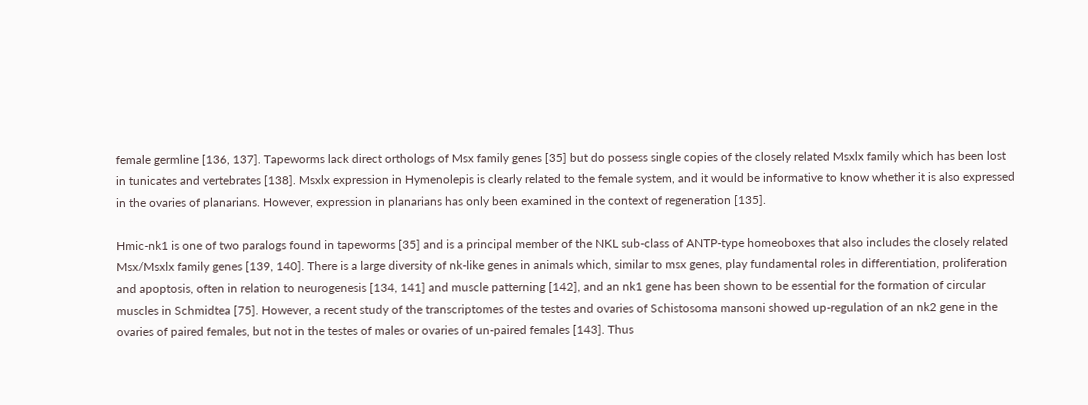female germline [136, 137]. Tapeworms lack direct orthologs of Msx family genes [35] but do possess single copies of the closely related Msxlx family which has been lost in tunicates and vertebrates [138]. Msxlx expression in Hymenolepis is clearly related to the female system, and it would be informative to know whether it is also expressed in the ovaries of planarians. However, expression in planarians has only been examined in the context of regeneration [135].

Hmic-nk1 is one of two paralogs found in tapeworms [35] and is a principal member of the NKL sub-class of ANTP-type homeoboxes that also includes the closely related Msx/Msxlx family genes [139, 140]. There is a large diversity of nk-like genes in animals which, similar to msx genes, play fundamental roles in differentiation, proliferation and apoptosis, often in relation to neurogenesis [134, 141] and muscle patterning [142], and an nk1 gene has been shown to be essential for the formation of circular muscles in Schmidtea [75]. However, a recent study of the transcriptomes of the testes and ovaries of Schistosoma mansoni showed up-regulation of an nk2 gene in the ovaries of paired females, but not in the testes of males or ovaries of un-paired females [143]. Thus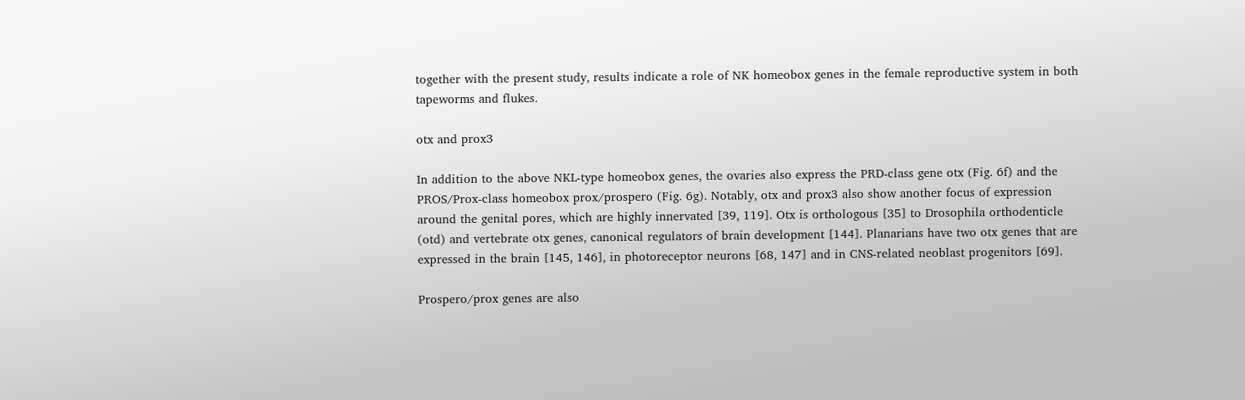together with the present study, results indicate a role of NK homeobox genes in the female reproductive system in both tapeworms and flukes.

otx and prox3

In addition to the above NKL-type homeobox genes, the ovaries also express the PRD-class gene otx (Fig. 6f) and the PROS/Prox-class homeobox prox/prospero (Fig. 6g). Notably, otx and prox3 also show another focus of expression around the genital pores, which are highly innervated [39, 119]. Otx is orthologous [35] to Drosophila orthodenticle (otd) and vertebrate otx genes, canonical regulators of brain development [144]. Planarians have two otx genes that are expressed in the brain [145, 146], in photoreceptor neurons [68, 147] and in CNS-related neoblast progenitors [69].

Prospero/prox genes are also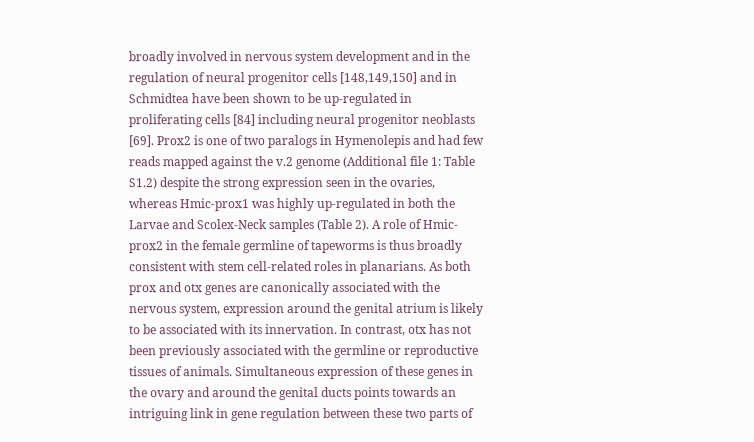broadly involved in nervous system development and in the regulation of neural progenitor cells [148,149,150] and in Schmidtea have been shown to be up-regulated in proliferating cells [84] including neural progenitor neoblasts [69]. Prox2 is one of two paralogs in Hymenolepis and had few reads mapped against the v.2 genome (Additional file 1: Table S1.2) despite the strong expression seen in the ovaries, whereas Hmic-prox1 was highly up-regulated in both the Larvae and Scolex-Neck samples (Table 2). A role of Hmic-prox2 in the female germline of tapeworms is thus broadly consistent with stem cell-related roles in planarians. As both prox and otx genes are canonically associated with the nervous system, expression around the genital atrium is likely to be associated with its innervation. In contrast, otx has not been previously associated with the germline or reproductive tissues of animals. Simultaneous expression of these genes in the ovary and around the genital ducts points towards an intriguing link in gene regulation between these two parts of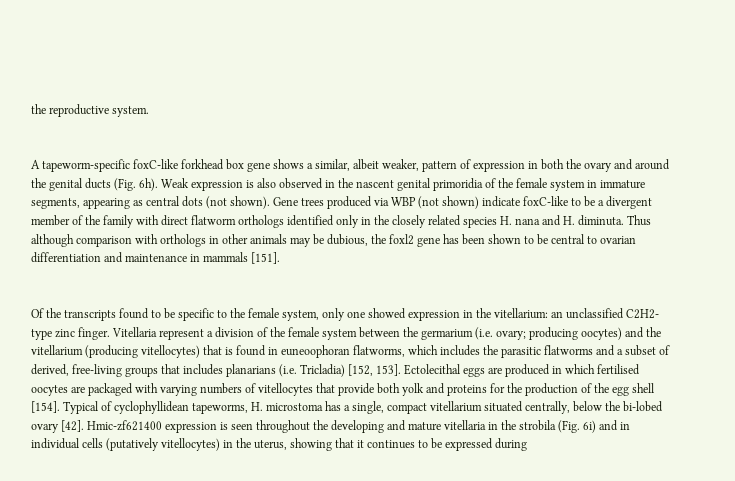the reproductive system.


A tapeworm-specific foxC-like forkhead box gene shows a similar, albeit weaker, pattern of expression in both the ovary and around the genital ducts (Fig. 6h). Weak expression is also observed in the nascent genital primoridia of the female system in immature segments, appearing as central dots (not shown). Gene trees produced via WBP (not shown) indicate foxC-like to be a divergent member of the family with direct flatworm orthologs identified only in the closely related species H. nana and H. diminuta. Thus although comparison with orthologs in other animals may be dubious, the foxl2 gene has been shown to be central to ovarian differentiation and maintenance in mammals [151].


Of the transcripts found to be specific to the female system, only one showed expression in the vitellarium: an unclassified C2H2-type zinc finger. Vitellaria represent a division of the female system between the germarium (i.e. ovary; producing oocytes) and the vitellarium (producing vitellocytes) that is found in euneoophoran flatworms, which includes the parasitic flatworms and a subset of derived, free-living groups that includes planarians (i.e. Tricladia) [152, 153]. Ectolecithal eggs are produced in which fertilised oocytes are packaged with varying numbers of vitellocytes that provide both yolk and proteins for the production of the egg shell [154]. Typical of cyclophyllidean tapeworms, H. microstoma has a single, compact vitellarium situated centrally, below the bi-lobed ovary [42]. Hmic-zf621400 expression is seen throughout the developing and mature vitellaria in the strobila (Fig. 6i) and in individual cells (putatively vitellocytes) in the uterus, showing that it continues to be expressed during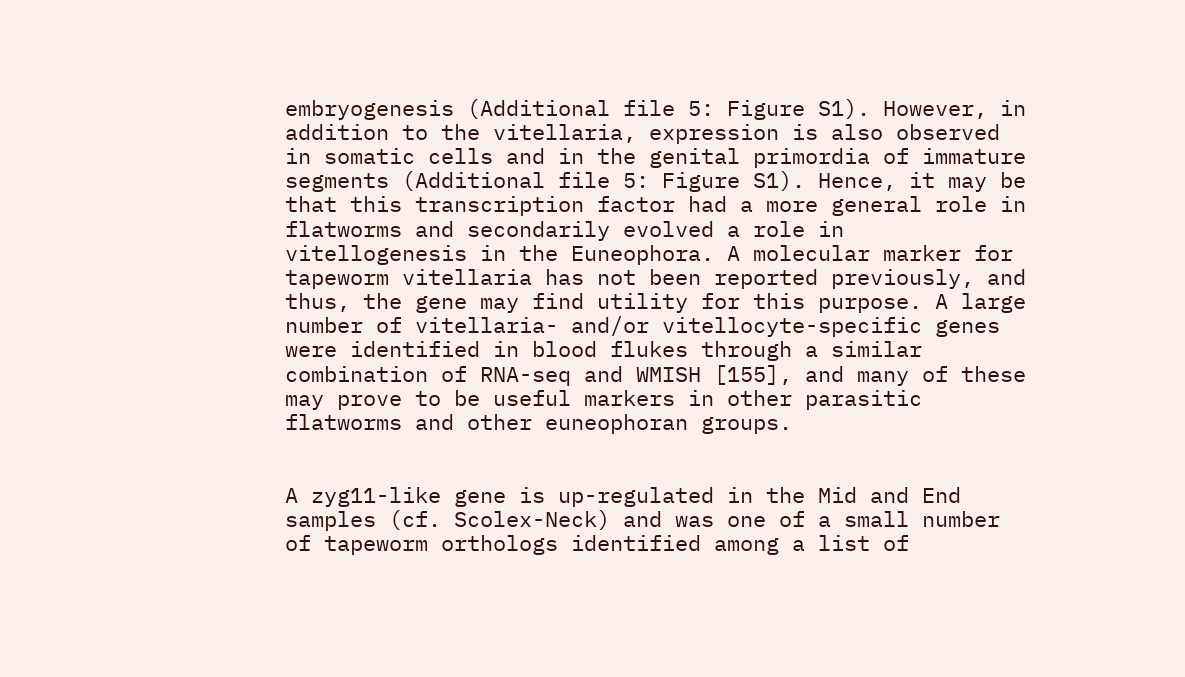embryogenesis (Additional file 5: Figure S1). However, in addition to the vitellaria, expression is also observed in somatic cells and in the genital primordia of immature segments (Additional file 5: Figure S1). Hence, it may be that this transcription factor had a more general role in flatworms and secondarily evolved a role in vitellogenesis in the Euneophora. A molecular marker for tapeworm vitellaria has not been reported previously, and thus, the gene may find utility for this purpose. A large number of vitellaria- and/or vitellocyte-specific genes were identified in blood flukes through a similar combination of RNA-seq and WMISH [155], and many of these may prove to be useful markers in other parasitic flatworms and other euneophoran groups.


A zyg11-like gene is up-regulated in the Mid and End samples (cf. Scolex-Neck) and was one of a small number of tapeworm orthologs identified among a list of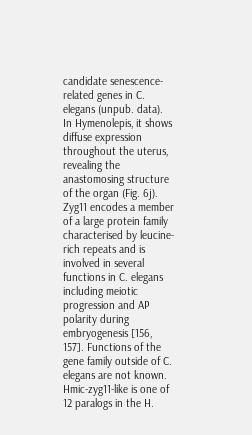candidate senescence-related genes in C. elegans (unpub. data). In Hymenolepis, it shows diffuse expression throughout the uterus, revealing the anastomosing structure of the organ (Fig. 6j). Zyg11 encodes a member of a large protein family characterised by leucine-rich repeats and is involved in several functions in C. elegans including meiotic progression and AP polarity during embryogenesis [156, 157]. Functions of the gene family outside of C. elegans are not known. Hmic-zyg11-like is one of 12 paralogs in the H.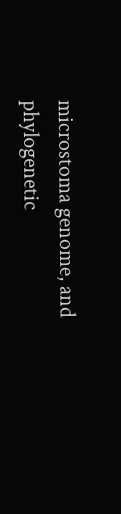microstoma genome, and phylogenetic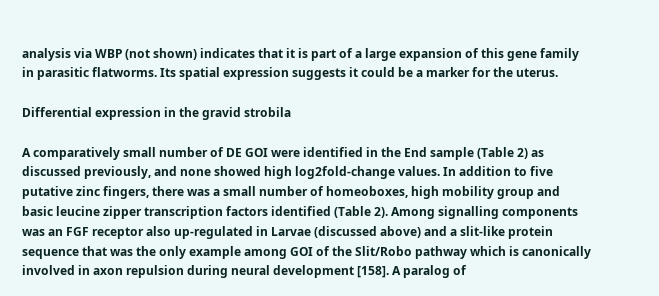analysis via WBP (not shown) indicates that it is part of a large expansion of this gene family in parasitic flatworms. Its spatial expression suggests it could be a marker for the uterus.

Differential expression in the gravid strobila

A comparatively small number of DE GOI were identified in the End sample (Table 2) as discussed previously, and none showed high log2fold-change values. In addition to five putative zinc fingers, there was a small number of homeoboxes, high mobility group and basic leucine zipper transcription factors identified (Table 2). Among signalling components was an FGF receptor also up-regulated in Larvae (discussed above) and a slit-like protein sequence that was the only example among GOI of the Slit/Robo pathway which is canonically involved in axon repulsion during neural development [158]. A paralog of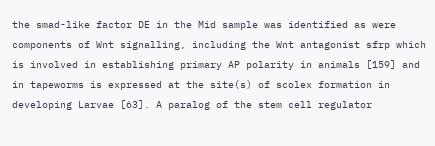the smad-like factor DE in the Mid sample was identified as were components of Wnt signalling, including the Wnt antagonist sfrp which is involved in establishing primary AP polarity in animals [159] and in tapeworms is expressed at the site(s) of scolex formation in developing Larvae [63]. A paralog of the stem cell regulator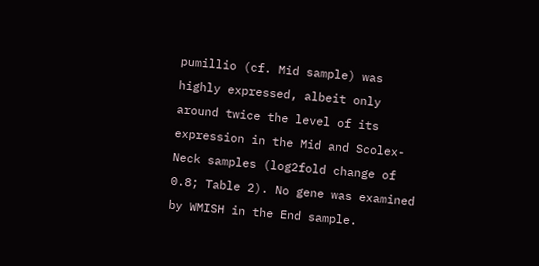pumillio (cf. Mid sample) was highly expressed, albeit only around twice the level of its expression in the Mid and Scolex-Neck samples (log2fold change of 0.8; Table 2). No gene was examined by WMISH in the End sample.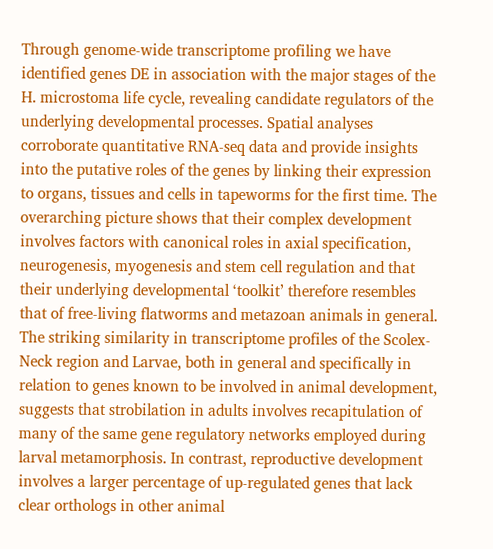Through genome-wide transcriptome profiling we have identified genes DE in association with the major stages of the H. microstoma life cycle, revealing candidate regulators of the underlying developmental processes. Spatial analyses corroborate quantitative RNA-seq data and provide insights into the putative roles of the genes by linking their expression to organs, tissues and cells in tapeworms for the first time. The overarching picture shows that their complex development involves factors with canonical roles in axial specification, neurogenesis, myogenesis and stem cell regulation and that their underlying developmental ‘toolkit’ therefore resembles that of free-living flatworms and metazoan animals in general. The striking similarity in transcriptome profiles of the Scolex-Neck region and Larvae, both in general and specifically in relation to genes known to be involved in animal development, suggests that strobilation in adults involves recapitulation of many of the same gene regulatory networks employed during larval metamorphosis. In contrast, reproductive development involves a larger percentage of up-regulated genes that lack clear orthologs in other animal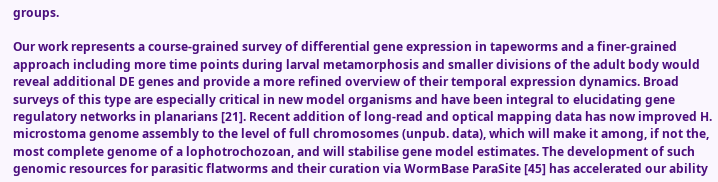groups.

Our work represents a course-grained survey of differential gene expression in tapeworms and a finer-grained approach including more time points during larval metamorphosis and smaller divisions of the adult body would reveal additional DE genes and provide a more refined overview of their temporal expression dynamics. Broad surveys of this type are especially critical in new model organisms and have been integral to elucidating gene regulatory networks in planarians [21]. Recent addition of long-read and optical mapping data has now improved H. microstoma genome assembly to the level of full chromosomes (unpub. data), which will make it among, if not the, most complete genome of a lophotrochozoan, and will stabilise gene model estimates. The development of such genomic resources for parasitic flatworms and their curation via WormBase ParaSite [45] has accelerated our ability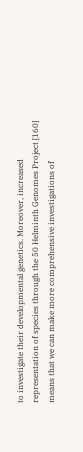to investigate their developmental genetics. Moreover, increased representation of species through the 50 Helminth Genomes Project [160] means that we can make more comprehensive investigations of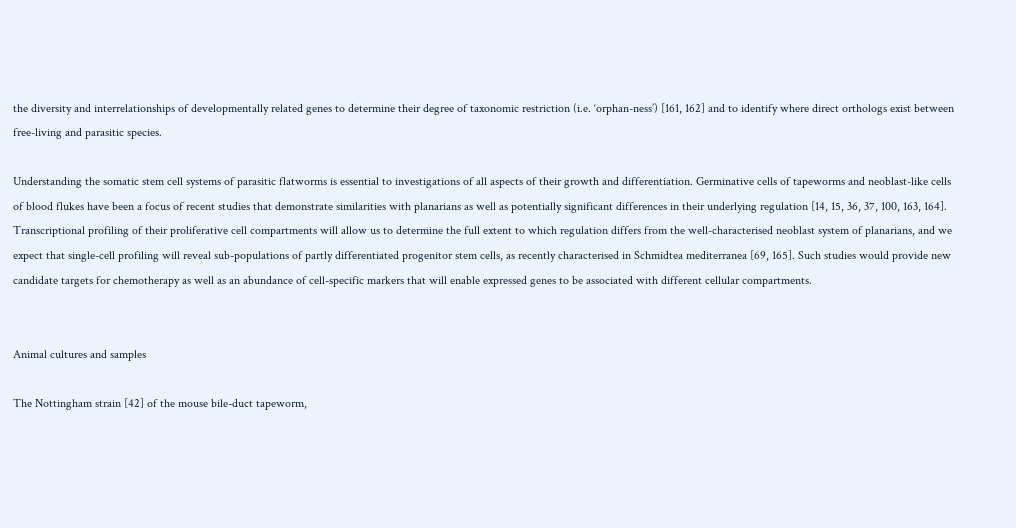the diversity and interrelationships of developmentally related genes to determine their degree of taxonomic restriction (i.e. ‘orphan-ness’) [161, 162] and to identify where direct orthologs exist between free-living and parasitic species.

Understanding the somatic stem cell systems of parasitic flatworms is essential to investigations of all aspects of their growth and differentiation. Germinative cells of tapeworms and neoblast-like cells of blood flukes have been a focus of recent studies that demonstrate similarities with planarians as well as potentially significant differences in their underlying regulation [14, 15, 36, 37, 100, 163, 164]. Transcriptional profiling of their proliferative cell compartments will allow us to determine the full extent to which regulation differs from the well-characterised neoblast system of planarians, and we expect that single-cell profiling will reveal sub-populations of partly differentiated progenitor stem cells, as recently characterised in Schmidtea mediterranea [69, 165]. Such studies would provide new candidate targets for chemotherapy as well as an abundance of cell-specific markers that will enable expressed genes to be associated with different cellular compartments.


Animal cultures and samples

The Nottingham strain [42] of the mouse bile-duct tapeworm,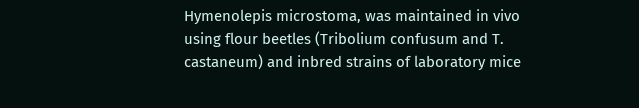Hymenolepis microstoma, was maintained in vivo using flour beetles (Tribolium confusum and T. castaneum) and inbred strains of laboratory mice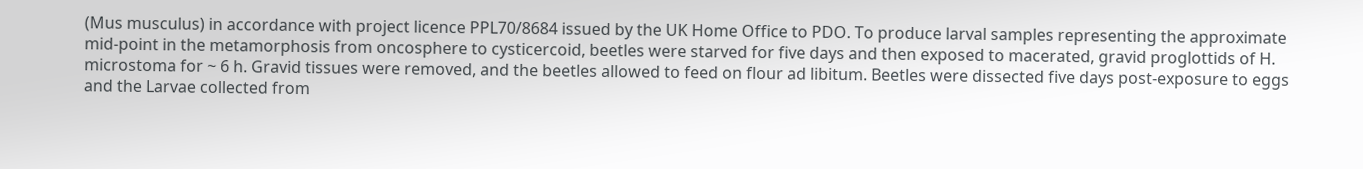(Mus musculus) in accordance with project licence PPL70/8684 issued by the UK Home Office to PDO. To produce larval samples representing the approximate mid-point in the metamorphosis from oncosphere to cysticercoid, beetles were starved for five days and then exposed to macerated, gravid proglottids of H. microstoma for ~ 6 h. Gravid tissues were removed, and the beetles allowed to feed on flour ad libitum. Beetles were dissected five days post-exposure to eggs and the Larvae collected from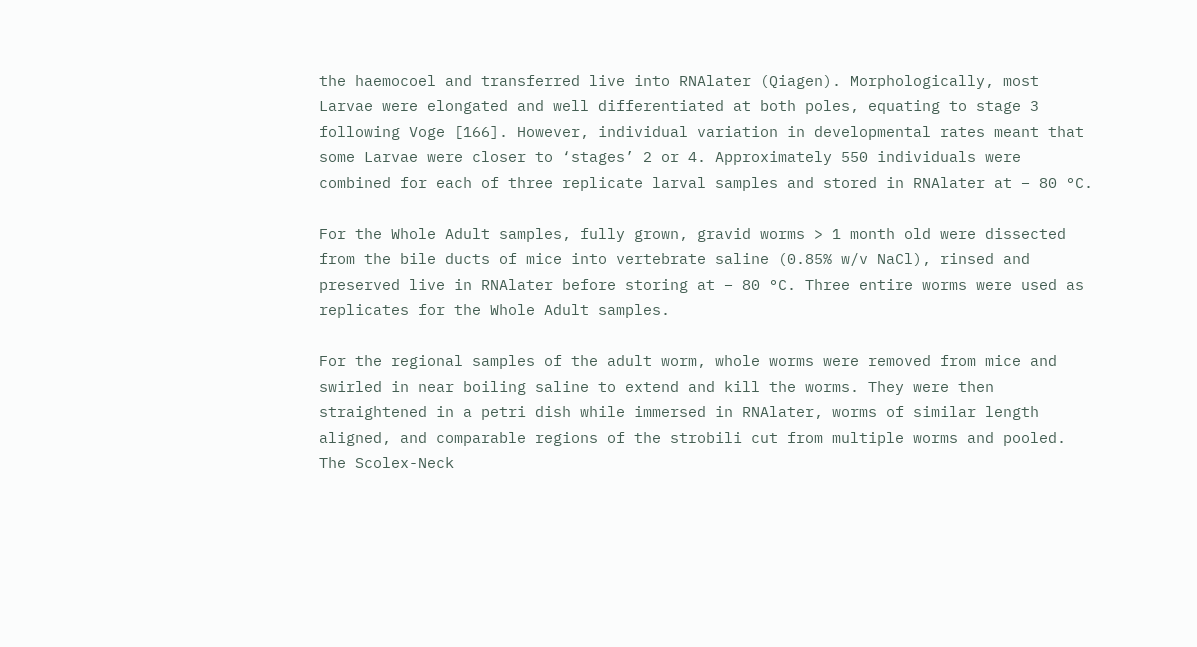the haemocoel and transferred live into RNAlater (Qiagen). Morphologically, most Larvae were elongated and well differentiated at both poles, equating to stage 3 following Voge [166]. However, individual variation in developmental rates meant that some Larvae were closer to ‘stages’ 2 or 4. Approximately 550 individuals were combined for each of three replicate larval samples and stored in RNAlater at − 80 °C.

For the Whole Adult samples, fully grown, gravid worms > 1 month old were dissected from the bile ducts of mice into vertebrate saline (0.85% w/v NaCl), rinsed and preserved live in RNAlater before storing at − 80 °C. Three entire worms were used as replicates for the Whole Adult samples.

For the regional samples of the adult worm, whole worms were removed from mice and swirled in near boiling saline to extend and kill the worms. They were then straightened in a petri dish while immersed in RNAlater, worms of similar length aligned, and comparable regions of the strobili cut from multiple worms and pooled. The Scolex-Neck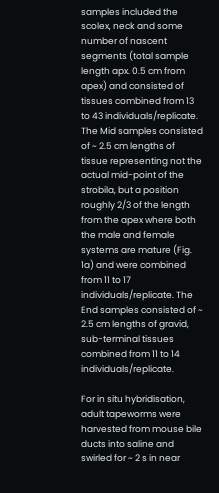samples included the scolex, neck and some number of nascent segments (total sample length apx. 0.5 cm from apex) and consisted of tissues combined from 13 to 43 individuals/replicate. The Mid samples consisted of ~ 2.5 cm lengths of tissue representing not the actual mid-point of the strobila, but a position roughly 2/3 of the length from the apex where both the male and female systems are mature (Fig. 1a) and were combined from 11 to 17 individuals/replicate. The End samples consisted of ~ 2.5 cm lengths of gravid, sub-terminal tissues combined from 11 to 14 individuals/replicate.

For in situ hybridisation, adult tapeworms were harvested from mouse bile ducts into saline and swirled for ~ 2 s in near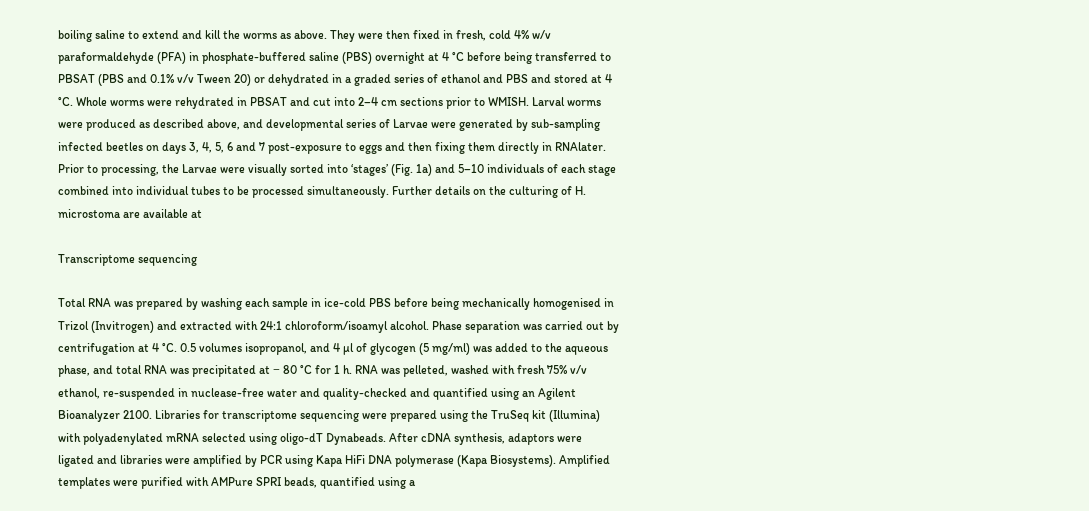boiling saline to extend and kill the worms as above. They were then fixed in fresh, cold 4% w/v paraformaldehyde (PFA) in phosphate-buffered saline (PBS) overnight at 4 °C before being transferred to PBSAT (PBS and 0.1% v/v Tween 20) or dehydrated in a graded series of ethanol and PBS and stored at 4 °C. Whole worms were rehydrated in PBSAT and cut into 2–4 cm sections prior to WMISH. Larval worms were produced as described above, and developmental series of Larvae were generated by sub-sampling infected beetles on days 3, 4, 5, 6 and 7 post-exposure to eggs and then fixing them directly in RNAlater. Prior to processing, the Larvae were visually sorted into ‘stages’ (Fig. 1a) and 5–10 individuals of each stage combined into individual tubes to be processed simultaneously. Further details on the culturing of H. microstoma are available at

Transcriptome sequencing

Total RNA was prepared by washing each sample in ice-cold PBS before being mechanically homogenised in Trizol (Invitrogen) and extracted with 24:1 chloroform/isoamyl alcohol. Phase separation was carried out by centrifugation at 4 °C. 0.5 volumes isopropanol, and 4 µl of glycogen (5 mg/ml) was added to the aqueous phase, and total RNA was precipitated at − 80 °C for 1 h. RNA was pelleted, washed with fresh 75% v/v ethanol, re-suspended in nuclease-free water and quality-checked and quantified using an Agilent Bioanalyzer 2100. Libraries for transcriptome sequencing were prepared using the TruSeq kit (Illumina) with polyadenylated mRNA selected using oligo-dT Dynabeads. After cDNA synthesis, adaptors were ligated and libraries were amplified by PCR using Kapa HiFi DNA polymerase (Kapa Biosystems). Amplified templates were purified with AMPure SPRI beads, quantified using a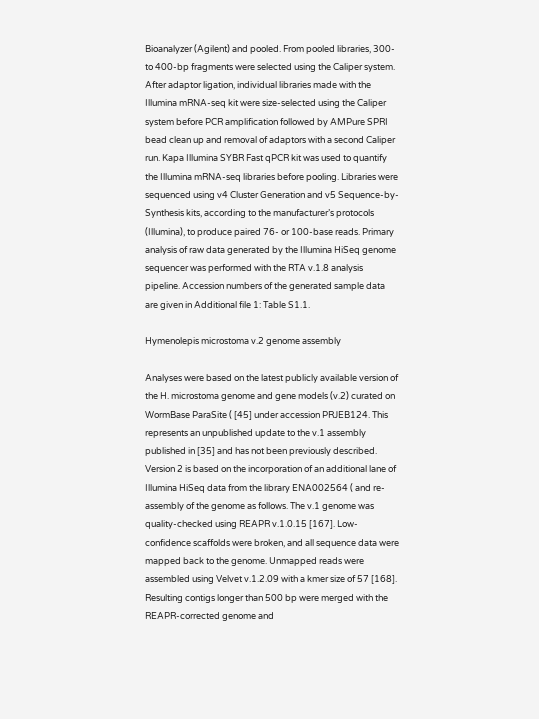Bioanalyzer (Agilent) and pooled. From pooled libraries, 300- to 400-bp fragments were selected using the Caliper system. After adaptor ligation, individual libraries made with the Illumina mRNA-seq kit were size-selected using the Caliper system before PCR amplification followed by AMPure SPRI bead clean up and removal of adaptors with a second Caliper run. Kapa Illumina SYBR Fast qPCR kit was used to quantify the Illumina mRNA-seq libraries before pooling. Libraries were sequenced using v4 Cluster Generation and v5 Sequence-by-Synthesis kits, according to the manufacturer’s protocols (Illumina), to produce paired 76- or 100-base reads. Primary analysis of raw data generated by the Illumina HiSeq genome sequencer was performed with the RTA v.1.8 analysis pipeline. Accession numbers of the generated sample data are given in Additional file 1: Table S1.1.

Hymenolepis microstoma v.2 genome assembly

Analyses were based on the latest publicly available version of the H. microstoma genome and gene models (v.2) curated on WormBase ParaSite ( [45] under accession PRJEB124. This represents an unpublished update to the v.1 assembly published in [35] and has not been previously described. Version 2 is based on the incorporation of an additional lane of Illumina HiSeq data from the library ENA002564 ( and re-assembly of the genome as follows. The v.1 genome was quality-checked using REAPR v.1.0.15 [167]. Low-confidence scaffolds were broken, and all sequence data were mapped back to the genome. Unmapped reads were assembled using Velvet v.1.2.09 with a kmer size of 57 [168]. Resulting contigs longer than 500 bp were merged with the REAPR-corrected genome and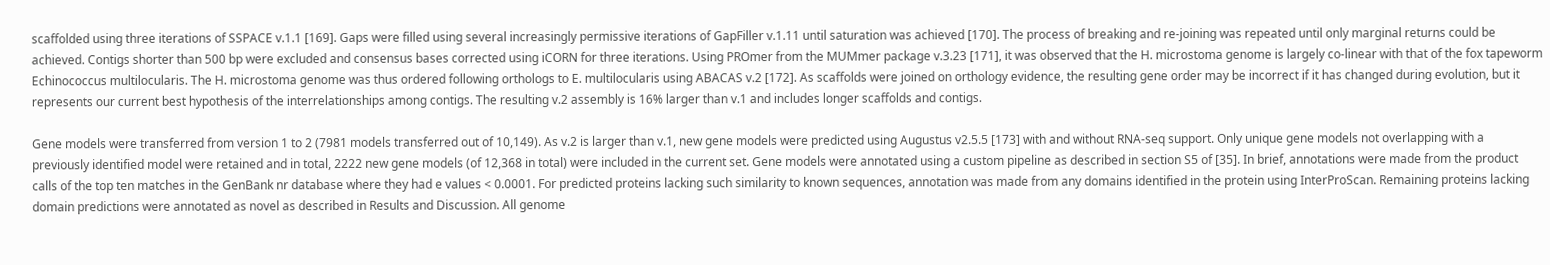scaffolded using three iterations of SSPACE v.1.1 [169]. Gaps were filled using several increasingly permissive iterations of GapFiller v.1.11 until saturation was achieved [170]. The process of breaking and re-joining was repeated until only marginal returns could be achieved. Contigs shorter than 500 bp were excluded and consensus bases corrected using iCORN for three iterations. Using PROmer from the MUMmer package v.3.23 [171], it was observed that the H. microstoma genome is largely co-linear with that of the fox tapeworm Echinococcus multilocularis. The H. microstoma genome was thus ordered following orthologs to E. multilocularis using ABACAS v.2 [172]. As scaffolds were joined on orthology evidence, the resulting gene order may be incorrect if it has changed during evolution, but it represents our current best hypothesis of the interrelationships among contigs. The resulting v.2 assembly is 16% larger than v.1 and includes longer scaffolds and contigs.

Gene models were transferred from version 1 to 2 (7981 models transferred out of 10,149). As v.2 is larger than v.1, new gene models were predicted using Augustus v2.5.5 [173] with and without RNA-seq support. Only unique gene models not overlapping with a previously identified model were retained and in total, 2222 new gene models (of 12,368 in total) were included in the current set. Gene models were annotated using a custom pipeline as described in section S5 of [35]. In brief, annotations were made from the product calls of the top ten matches in the GenBank nr database where they had e values < 0.0001. For predicted proteins lacking such similarity to known sequences, annotation was made from any domains identified in the protein using InterProScan. Remaining proteins lacking domain predictions were annotated as novel as described in Results and Discussion. All genome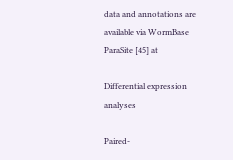data and annotations are available via WormBase ParaSite [45] at

Differential expression analyses

Paired-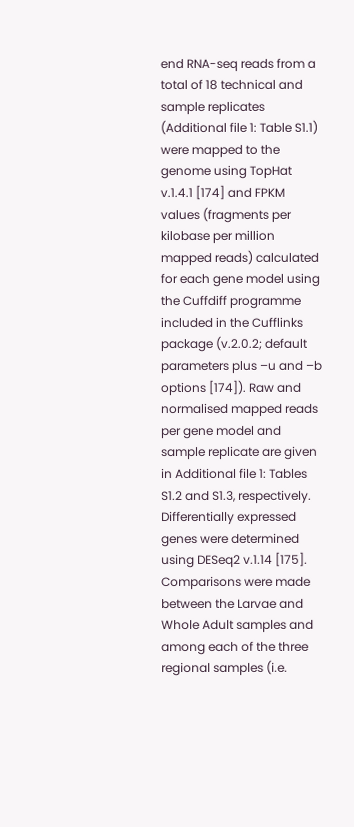end RNA-seq reads from a total of 18 technical and sample replicates (Additional file 1: Table S1.1) were mapped to the genome using TopHat v.1.4.1 [174] and FPKM values (fragments per kilobase per million mapped reads) calculated for each gene model using the Cuffdiff programme included in the Cufflinks package (v.2.0.2; default parameters plus –u and –b options [174]). Raw and normalised mapped reads per gene model and sample replicate are given in Additional file 1: Tables S1.2 and S1.3, respectively. Differentially expressed genes were determined using DESeq2 v.1.14 [175]. Comparisons were made between the Larvae and Whole Adult samples and among each of the three regional samples (i.e.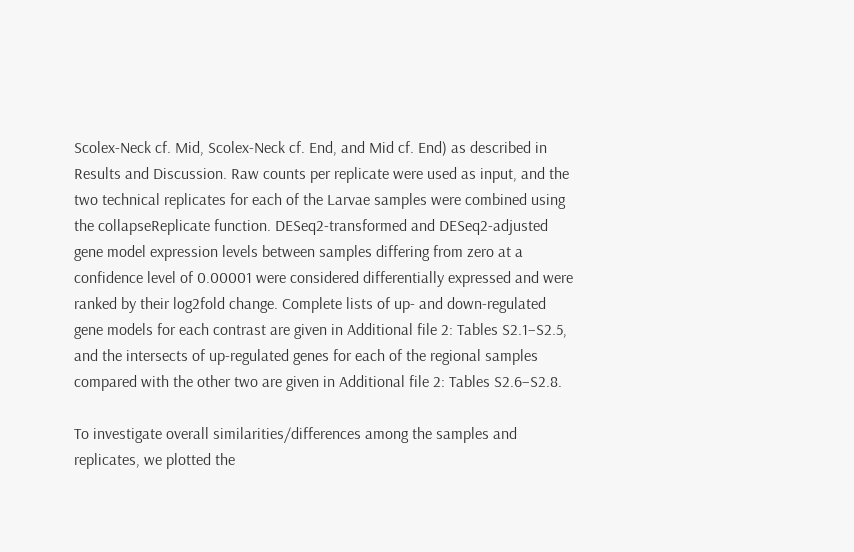Scolex-Neck cf. Mid, Scolex-Neck cf. End, and Mid cf. End) as described in Results and Discussion. Raw counts per replicate were used as input, and the two technical replicates for each of the Larvae samples were combined using the collapseReplicate function. DESeq2-transformed and DESeq2-adjusted gene model expression levels between samples differing from zero at a confidence level of 0.00001 were considered differentially expressed and were ranked by their log2fold change. Complete lists of up- and down-regulated gene models for each contrast are given in Additional file 2: Tables S2.1–S2.5, and the intersects of up-regulated genes for each of the regional samples compared with the other two are given in Additional file 2: Tables S2.6–S2.8.

To investigate overall similarities/differences among the samples and replicates, we plotted the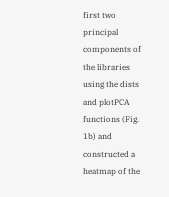first two principal components of the libraries using the dists and plotPCA functions (Fig. 1b) and constructed a heatmap of the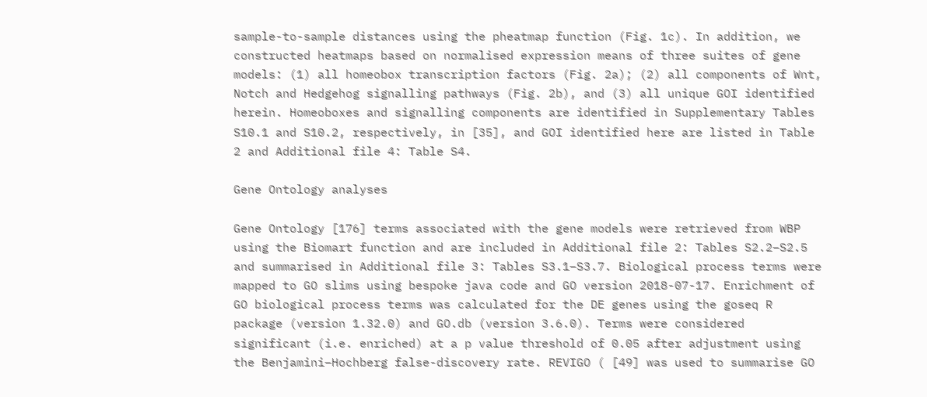sample-to-sample distances using the pheatmap function (Fig. 1c). In addition, we constructed heatmaps based on normalised expression means of three suites of gene models: (1) all homeobox transcription factors (Fig. 2a); (2) all components of Wnt, Notch and Hedgehog signalling pathways (Fig. 2b), and (3) all unique GOI identified herein. Homeoboxes and signalling components are identified in Supplementary Tables S10.1 and S10.2, respectively, in [35], and GOI identified here are listed in Table 2 and Additional file 4: Table S4.

Gene Ontology analyses

Gene Ontology [176] terms associated with the gene models were retrieved from WBP using the Biomart function and are included in Additional file 2: Tables S2.2–S2.5 and summarised in Additional file 3: Tables S3.1–S3.7. Biological process terms were mapped to GO slims using bespoke java code and GO version 2018-07-17. Enrichment of GO biological process terms was calculated for the DE genes using the goseq R package (version 1.32.0) and GO.db (version 3.6.0). Terms were considered significant (i.e. enriched) at a p value threshold of 0.05 after adjustment using the Benjamini–Hochberg false-discovery rate. REVIGO ( [49] was used to summarise GO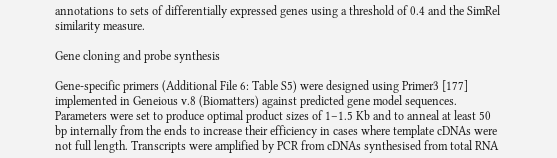annotations to sets of differentially expressed genes using a threshold of 0.4 and the SimRel similarity measure.

Gene cloning and probe synthesis

Gene-specific primers (Additional File 6: Table S5) were designed using Primer3 [177] implemented in Geneious v.8 (Biomatters) against predicted gene model sequences. Parameters were set to produce optimal product sizes of 1–1.5 Kb and to anneal at least 50 bp internally from the ends to increase their efficiency in cases where template cDNAs were not full length. Transcripts were amplified by PCR from cDNAs synthesised from total RNA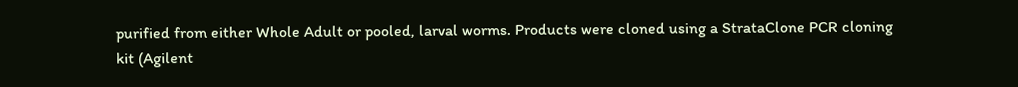purified from either Whole Adult or pooled, larval worms. Products were cloned using a StrataClone PCR cloning kit (Agilent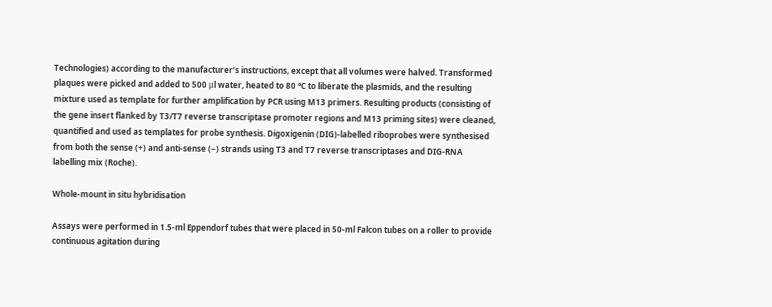Technologies) according to the manufacturer’s instructions, except that all volumes were halved. Transformed plaques were picked and added to 500 μl water, heated to 80 °C to liberate the plasmids, and the resulting mixture used as template for further amplification by PCR using M13 primers. Resulting products (consisting of the gene insert flanked by T3/T7 reverse transcriptase promoter regions and M13 priming sites) were cleaned, quantified and used as templates for probe synthesis. Digoxigenin (DIG)-labelled riboprobes were synthesised from both the sense (+) and anti-sense (−) strands using T3 and T7 reverse transcriptases and DIG-RNA labelling mix (Roche).

Whole-mount in situ hybridisation

Assays were performed in 1.5-ml Eppendorf tubes that were placed in 50-ml Falcon tubes on a roller to provide continuous agitation during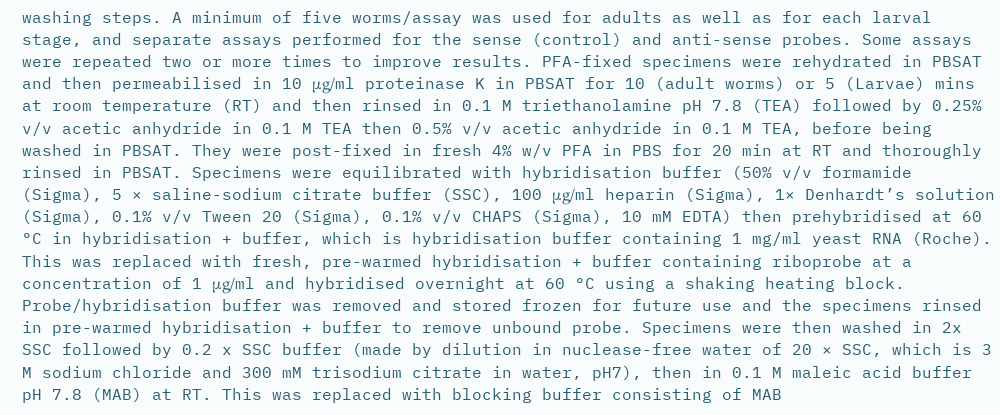washing steps. A minimum of five worms/assay was used for adults as well as for each larval stage, and separate assays performed for the sense (control) and anti-sense probes. Some assays were repeated two or more times to improve results. PFA-fixed specimens were rehydrated in PBSAT and then permeabilised in 10 μg/ml proteinase K in PBSAT for 10 (adult worms) or 5 (Larvae) mins at room temperature (RT) and then rinsed in 0.1 M triethanolamine pH 7.8 (TEA) followed by 0.25% v/v acetic anhydride in 0.1 M TEA then 0.5% v/v acetic anhydride in 0.1 M TEA, before being washed in PBSAT. They were post-fixed in fresh 4% w/v PFA in PBS for 20 min at RT and thoroughly rinsed in PBSAT. Specimens were equilibrated with hybridisation buffer (50% v/v formamide (Sigma), 5 × saline-sodium citrate buffer (SSC), 100 μg/ml heparin (Sigma), 1× Denhardt’s solution (Sigma), 0.1% v/v Tween 20 (Sigma), 0.1% v/v CHAPS (Sigma), 10 mM EDTA) then prehybridised at 60 °C in hybridisation + buffer, which is hybridisation buffer containing 1 mg/ml yeast RNA (Roche). This was replaced with fresh, pre-warmed hybridisation + buffer containing riboprobe at a concentration of 1 μg/ml and hybridised overnight at 60 °C using a shaking heating block. Probe/hybridisation buffer was removed and stored frozen for future use and the specimens rinsed in pre-warmed hybridisation + buffer to remove unbound probe. Specimens were then washed in 2x SSC followed by 0.2 x SSC buffer (made by dilution in nuclease-free water of 20 × SSC, which is 3 M sodium chloride and 300 mM trisodium citrate in water, pH7), then in 0.1 M maleic acid buffer pH 7.8 (MAB) at RT. This was replaced with blocking buffer consisting of MAB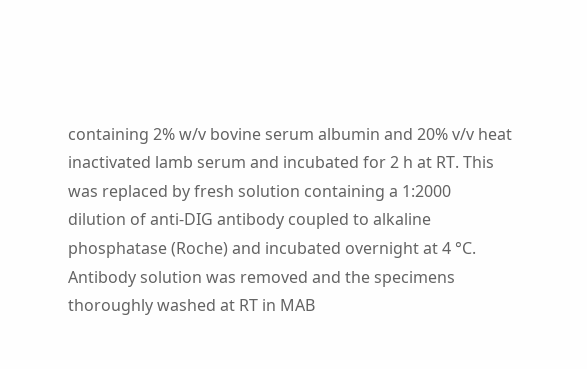containing 2% w/v bovine serum albumin and 20% v/v heat inactivated lamb serum and incubated for 2 h at RT. This was replaced by fresh solution containing a 1:2000 dilution of anti-DIG antibody coupled to alkaline phosphatase (Roche) and incubated overnight at 4 °C. Antibody solution was removed and the specimens thoroughly washed at RT in MAB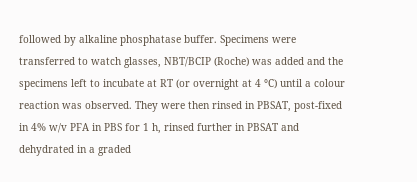followed by alkaline phosphatase buffer. Specimens were transferred to watch glasses, NBT/BCIP (Roche) was added and the specimens left to incubate at RT (or overnight at 4 °C) until a colour reaction was observed. They were then rinsed in PBSAT, post-fixed in 4% w/v PFA in PBS for 1 h, rinsed further in PBSAT and dehydrated in a graded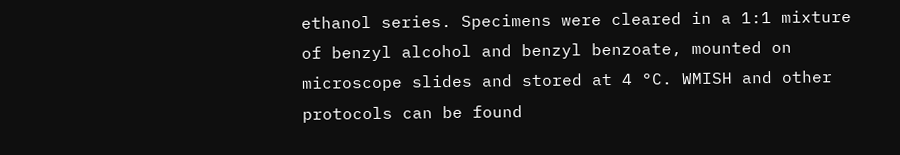ethanol series. Specimens were cleared in a 1:1 mixture of benzyl alcohol and benzyl benzoate, mounted on microscope slides and stored at 4 °C. WMISH and other protocols can be found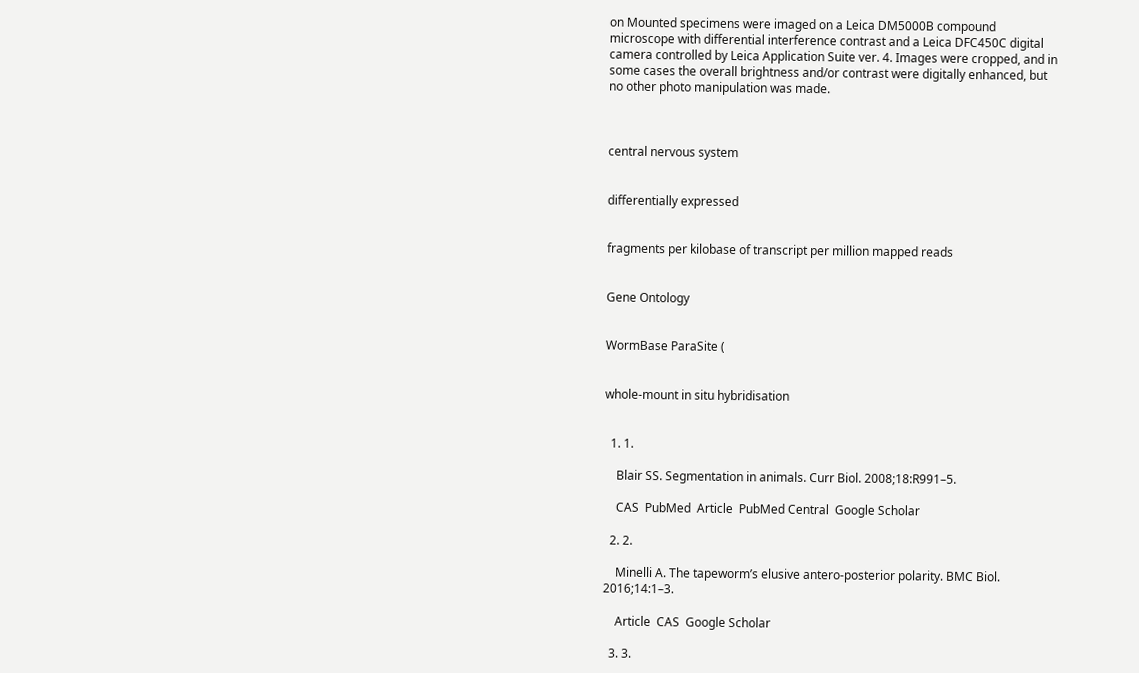on Mounted specimens were imaged on a Leica DM5000B compound microscope with differential interference contrast and a Leica DFC450C digital camera controlled by Leica Application Suite ver. 4. Images were cropped, and in some cases the overall brightness and/or contrast were digitally enhanced, but no other photo manipulation was made.



central nervous system


differentially expressed


fragments per kilobase of transcript per million mapped reads


Gene Ontology


WormBase ParaSite (


whole-mount in situ hybridisation


  1. 1.

    Blair SS. Segmentation in animals. Curr Biol. 2008;18:R991–5.

    CAS  PubMed  Article  PubMed Central  Google Scholar

  2. 2.

    Minelli A. The tapeworm’s elusive antero-posterior polarity. BMC Biol. 2016;14:1–3.

    Article  CAS  Google Scholar

  3. 3.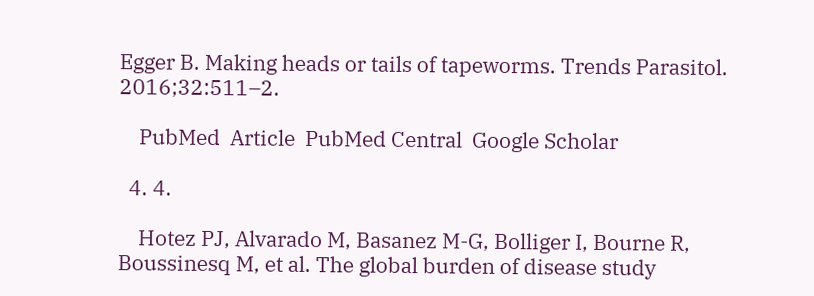Egger B. Making heads or tails of tapeworms. Trends Parasitol. 2016;32:511–2.

    PubMed  Article  PubMed Central  Google Scholar

  4. 4.

    Hotez PJ, Alvarado M, Basanez M-G, Bolliger I, Bourne R, Boussinesq M, et al. The global burden of disease study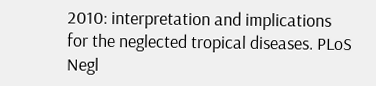2010: interpretation and implications for the neglected tropical diseases. PLoS Negl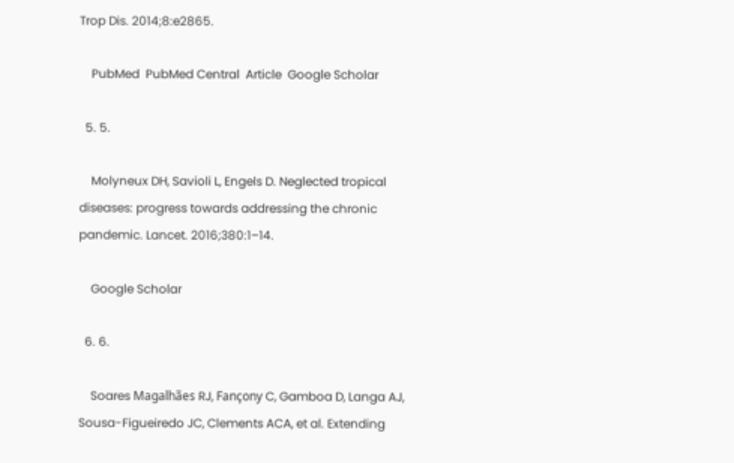Trop Dis. 2014;8:e2865.

    PubMed  PubMed Central  Article  Google Scholar

  5. 5.

    Molyneux DH, Savioli L, Engels D. Neglected tropical diseases: progress towards addressing the chronic pandemic. Lancet. 2016;380:1–14.

    Google Scholar

  6. 6.

    Soares Magalhães RJ, Fançony C, Gamboa D, Langa AJ, Sousa-Figueiredo JC, Clements ACA, et al. Extending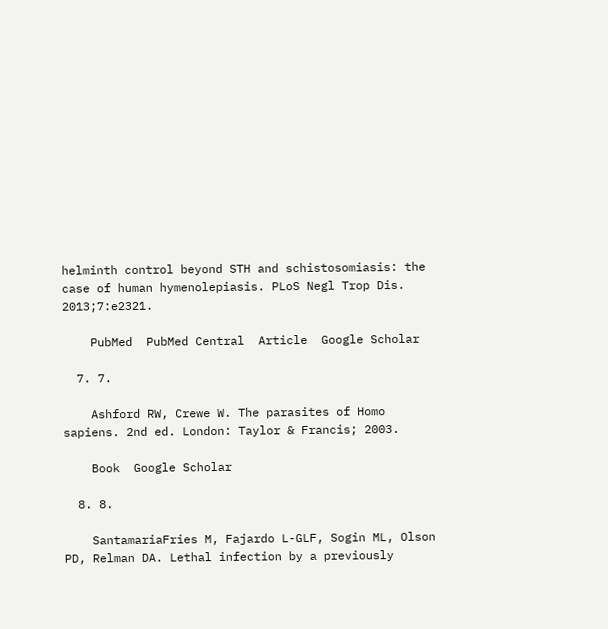helminth control beyond STH and schistosomiasis: the case of human hymenolepiasis. PLoS Negl Trop Dis. 2013;7:e2321.

    PubMed  PubMed Central  Article  Google Scholar

  7. 7.

    Ashford RW, Crewe W. The parasites of Homo sapiens. 2nd ed. London: Taylor & Francis; 2003.

    Book  Google Scholar

  8. 8.

    SantamariaFries M, Fajardo L-GLF, Sogin ML, Olson PD, Relman DA. Lethal infection by a previously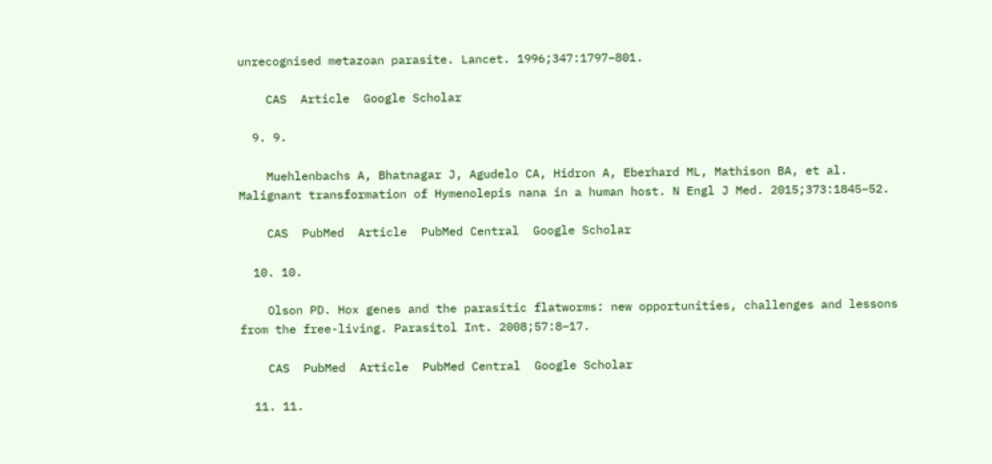unrecognised metazoan parasite. Lancet. 1996;347:1797–801.

    CAS  Article  Google Scholar

  9. 9.

    Muehlenbachs A, Bhatnagar J, Agudelo CA, Hidron A, Eberhard ML, Mathison BA, et al. Malignant transformation of Hymenolepis nana in a human host. N Engl J Med. 2015;373:1845–52.

    CAS  PubMed  Article  PubMed Central  Google Scholar

  10. 10.

    Olson PD. Hox genes and the parasitic flatworms: new opportunities, challenges and lessons from the free-living. Parasitol Int. 2008;57:8–17.

    CAS  PubMed  Article  PubMed Central  Google Scholar

  11. 11.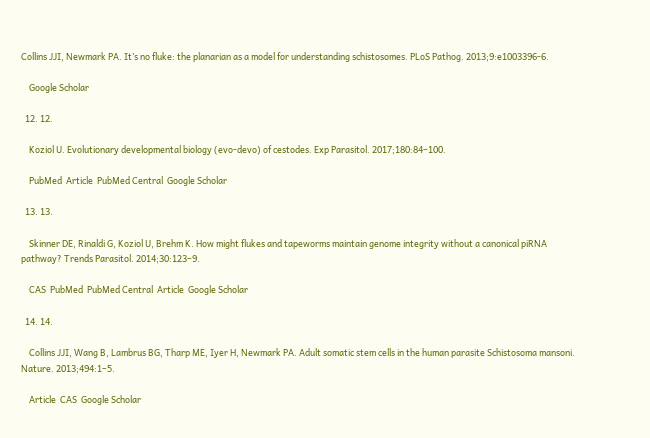Collins JJI, Newmark PA. It’s no fluke: the planarian as a model for understanding schistosomes. PLoS Pathog. 2013;9:e1003396-6.

    Google Scholar

  12. 12.

    Koziol U. Evolutionary developmental biology (evo-devo) of cestodes. Exp Parasitol. 2017;180:84–100.

    PubMed  Article  PubMed Central  Google Scholar

  13. 13.

    Skinner DE, Rinaldi G, Koziol U, Brehm K. How might flukes and tapeworms maintain genome integrity without a canonical piRNA pathway? Trends Parasitol. 2014;30:123–9.

    CAS  PubMed  PubMed Central  Article  Google Scholar

  14. 14.

    Collins JJI, Wang B, Lambrus BG, Tharp ME, Iyer H, Newmark PA. Adult somatic stem cells in the human parasite Schistosoma mansoni. Nature. 2013;494:1–5.

    Article  CAS  Google Scholar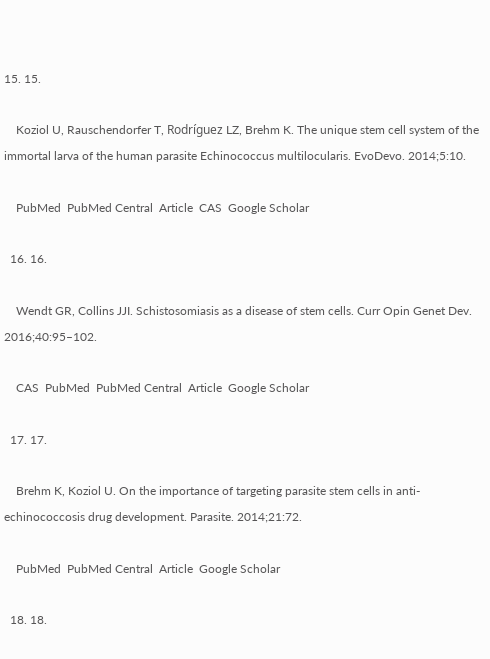15. 15.

    Koziol U, Rauschendorfer T, Rodríguez LZ, Brehm K. The unique stem cell system of the immortal larva of the human parasite Echinococcus multilocularis. EvoDevo. 2014;5:10.

    PubMed  PubMed Central  Article  CAS  Google Scholar

  16. 16.

    Wendt GR, Collins JJI. Schistosomiasis as a disease of stem cells. Curr Opin Genet Dev. 2016;40:95–102.

    CAS  PubMed  PubMed Central  Article  Google Scholar

  17. 17.

    Brehm K, Koziol U. On the importance of targeting parasite stem cells in anti-echinococcosis drug development. Parasite. 2014;21:72.

    PubMed  PubMed Central  Article  Google Scholar

  18. 18.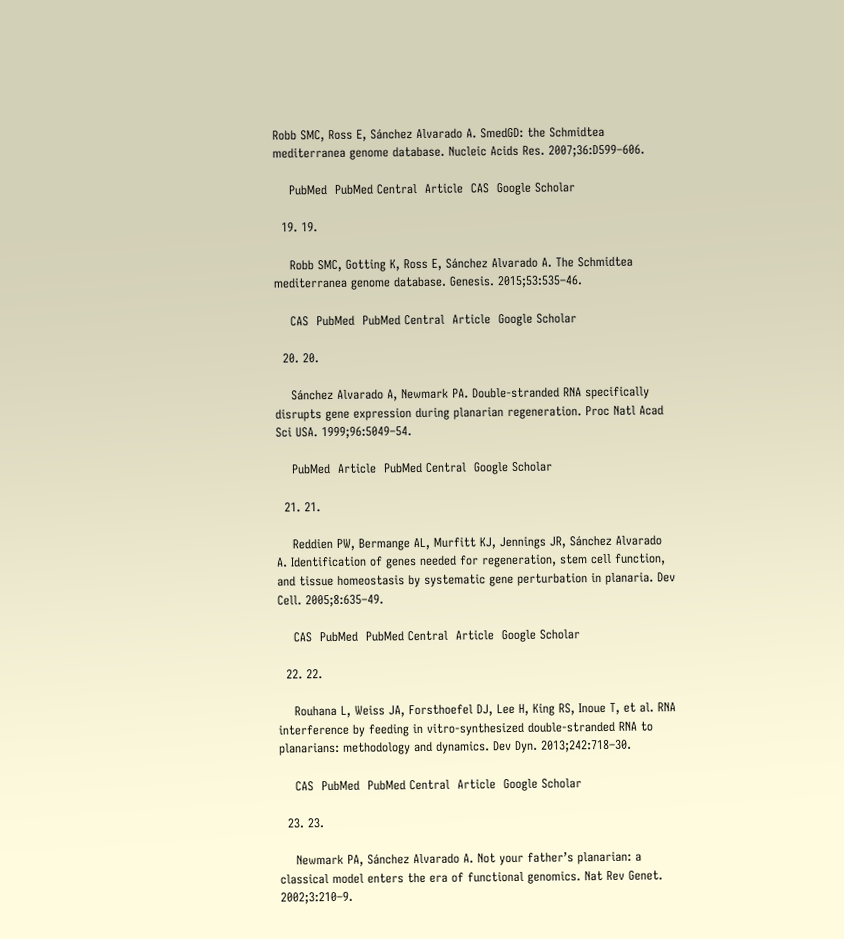Robb SMC, Ross E, Sánchez Alvarado A. SmedGD: the Schmidtea mediterranea genome database. Nucleic Acids Res. 2007;36:D599–606.

    PubMed  PubMed Central  Article  CAS  Google Scholar

  19. 19.

    Robb SMC, Gotting K, Ross E, Sánchez Alvarado A. The Schmidtea mediterranea genome database. Genesis. 2015;53:535–46.

    CAS  PubMed  PubMed Central  Article  Google Scholar

  20. 20.

    Sánchez Alvarado A, Newmark PA. Double-stranded RNA specifically disrupts gene expression during planarian regeneration. Proc Natl Acad Sci USA. 1999;96:5049–54.

    PubMed  Article  PubMed Central  Google Scholar

  21. 21.

    Reddien PW, Bermange AL, Murfitt KJ, Jennings JR, Sánchez Alvarado A. Identification of genes needed for regeneration, stem cell function, and tissue homeostasis by systematic gene perturbation in planaria. Dev Cell. 2005;8:635–49.

    CAS  PubMed  PubMed Central  Article  Google Scholar

  22. 22.

    Rouhana L, Weiss JA, Forsthoefel DJ, Lee H, King RS, Inoue T, et al. RNA interference by feeding in vitro-synthesized double-stranded RNA to planarians: methodology and dynamics. Dev Dyn. 2013;242:718–30.

    CAS  PubMed  PubMed Central  Article  Google Scholar

  23. 23.

    Newmark PA, Sánchez Alvarado A. Not your father’s planarian: a classical model enters the era of functional genomics. Nat Rev Genet. 2002;3:210–9.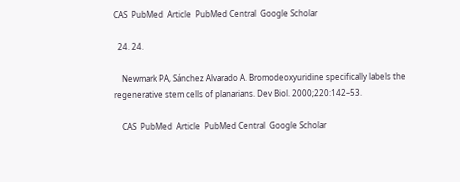CAS  PubMed  Article  PubMed Central  Google Scholar

  24. 24.

    Newmark PA, Sánchez Alvarado A. Bromodeoxyuridine specifically labels the regenerative stem cells of planarians. Dev Biol. 2000;220:142–53.

    CAS  PubMed  Article  PubMed Central  Google Scholar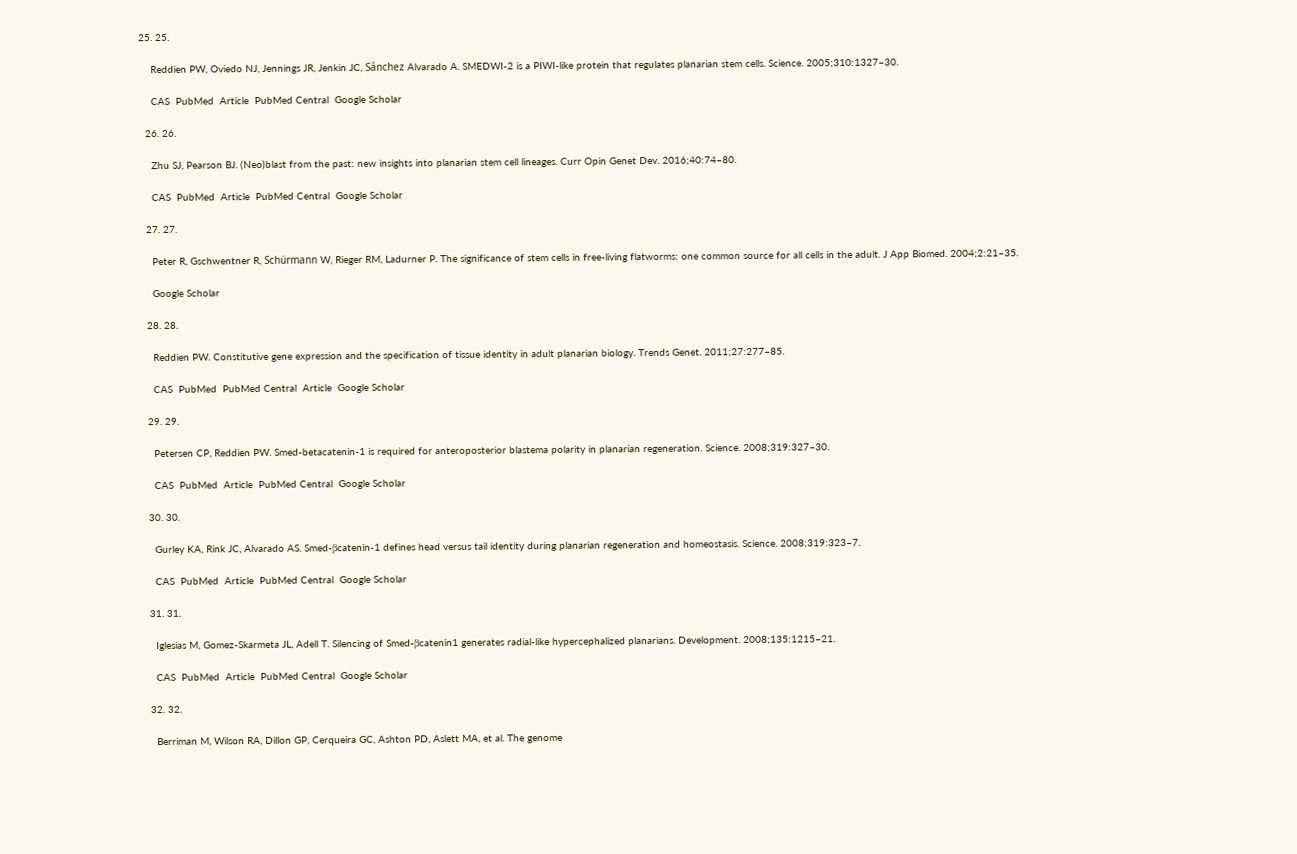25. 25.

    Reddien PW, Oviedo NJ, Jennings JR, Jenkin JC, Sánchez Alvarado A. SMEDWI-2 is a PIWI-like protein that regulates planarian stem cells. Science. 2005;310:1327–30.

    CAS  PubMed  Article  PubMed Central  Google Scholar

  26. 26.

    Zhu SJ, Pearson BJ. (Neo)blast from the past: new insights into planarian stem cell lineages. Curr Opin Genet Dev. 2016;40:74–80.

    CAS  PubMed  Article  PubMed Central  Google Scholar

  27. 27.

    Peter R, Gschwentner R, Schürmann W, Rieger RM, Ladurner P. The significance of stem cells in free-living flatworms: one common source for all cells in the adult. J App Biomed. 2004;2:21–35.

    Google Scholar

  28. 28.

    Reddien PW. Constitutive gene expression and the specification of tissue identity in adult planarian biology. Trends Genet. 2011;27:277–85.

    CAS  PubMed  PubMed Central  Article  Google Scholar

  29. 29.

    Petersen CP, Reddien PW. Smed-betacatenin-1 is required for anteroposterior blastema polarity in planarian regeneration. Science. 2008;319:327–30.

    CAS  PubMed  Article  PubMed Central  Google Scholar

  30. 30.

    Gurley KA, Rink JC, Alvarado AS. Smed-βcatenin-1 defines head versus tail identity during planarian regeneration and homeostasis. Science. 2008;319:323–7.

    CAS  PubMed  Article  PubMed Central  Google Scholar

  31. 31.

    Iglesias M, Gomez-Skarmeta JL, Adell T. Silencing of Smed-βcatenin1 generates radial-like hypercephalized planarians. Development. 2008;135:1215–21.

    CAS  PubMed  Article  PubMed Central  Google Scholar

  32. 32.

    Berriman M, Wilson RA, Dillon GP, Cerqueira GC, Ashton PD, Aslett MA, et al. The genome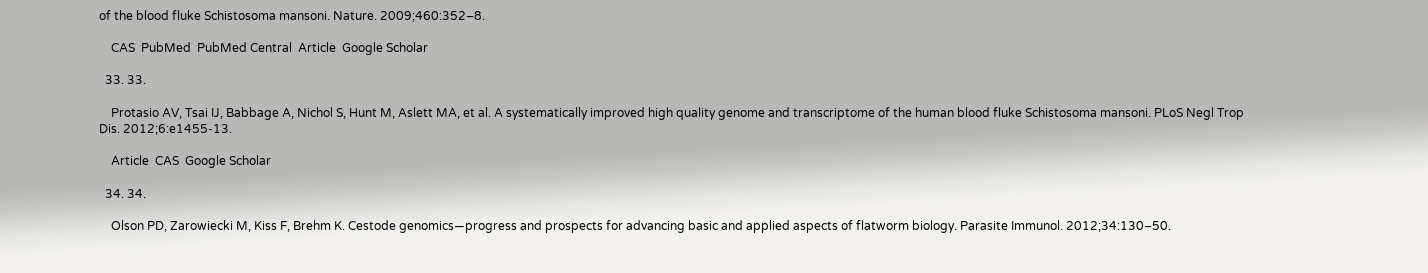of the blood fluke Schistosoma mansoni. Nature. 2009;460:352–8.

    CAS  PubMed  PubMed Central  Article  Google Scholar

  33. 33.

    Protasio AV, Tsai IJ, Babbage A, Nichol S, Hunt M, Aslett MA, et al. A systematically improved high quality genome and transcriptome of the human blood fluke Schistosoma mansoni. PLoS Negl Trop Dis. 2012;6:e1455-13.

    Article  CAS  Google Scholar

  34. 34.

    Olson PD, Zarowiecki M, Kiss F, Brehm K. Cestode genomics—progress and prospects for advancing basic and applied aspects of flatworm biology. Parasite Immunol. 2012;34:130–50.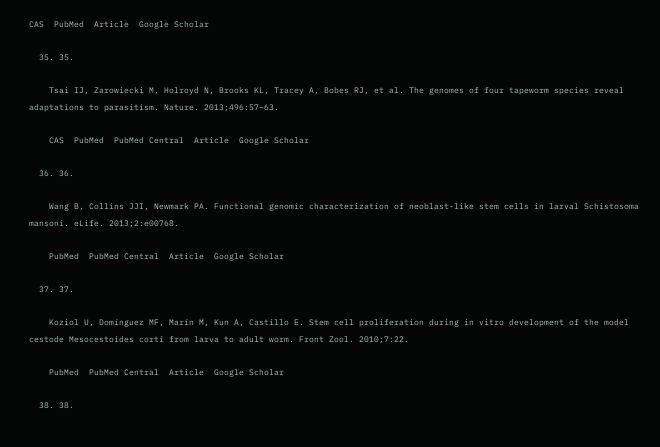CAS  PubMed  Article  Google Scholar

  35. 35.

    Tsai IJ, Zarowiecki M, Holroyd N, Brooks KL, Tracey A, Bobes RJ, et al. The genomes of four tapeworm species reveal adaptations to parasitism. Nature. 2013;496:57–63.

    CAS  PubMed  PubMed Central  Article  Google Scholar

  36. 36.

    Wang B, Collins JJI, Newmark PA. Functional genomic characterization of neoblast-like stem cells in larval Schistosoma mansoni. eLife. 2013;2:e00768.

    PubMed  PubMed Central  Article  Google Scholar

  37. 37.

    Koziol U, Domínguez MF, Marín M, Kun A, Castillo E. Stem cell proliferation during in vitro development of the model cestode Mesocestoides corti from larva to adult worm. Front Zool. 2010;7:22.

    PubMed  PubMed Central  Article  Google Scholar

  38. 38.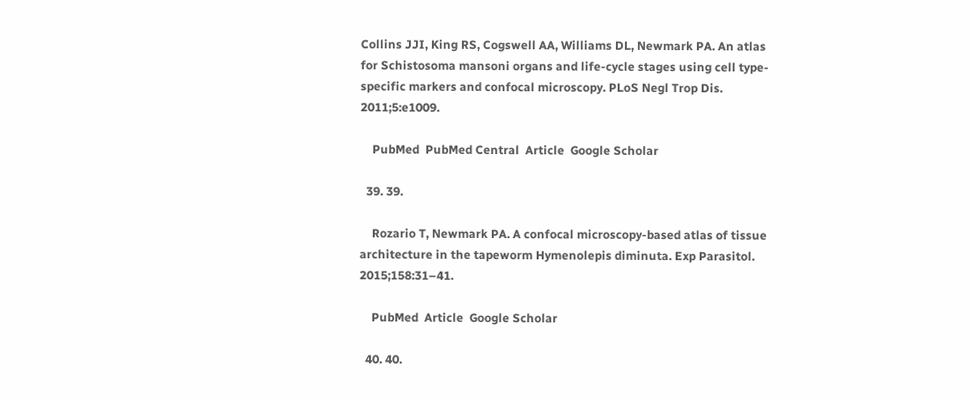Collins JJI, King RS, Cogswell AA, Williams DL, Newmark PA. An atlas for Schistosoma mansoni organs and life-cycle stages using cell type-specific markers and confocal microscopy. PLoS Negl Trop Dis. 2011;5:e1009.

    PubMed  PubMed Central  Article  Google Scholar

  39. 39.

    Rozario T, Newmark PA. A confocal microscopy-based atlas of tissue architecture in the tapeworm Hymenolepis diminuta. Exp Parasitol. 2015;158:31–41.

    PubMed  Article  Google Scholar

  40. 40.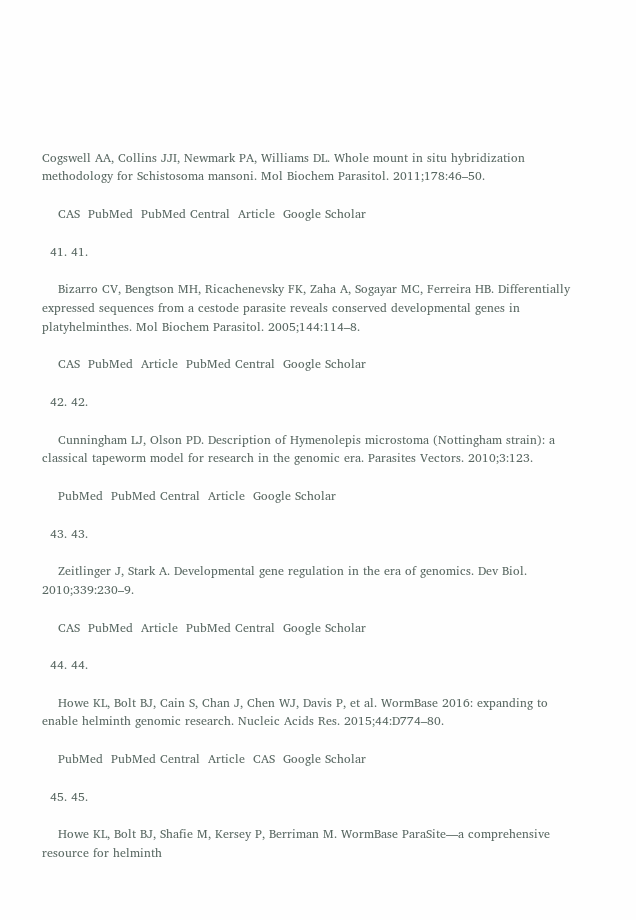Cogswell AA, Collins JJI, Newmark PA, Williams DL. Whole mount in situ hybridization methodology for Schistosoma mansoni. Mol Biochem Parasitol. 2011;178:46–50.

    CAS  PubMed  PubMed Central  Article  Google Scholar

  41. 41.

    Bizarro CV, Bengtson MH, Ricachenevsky FK, Zaha A, Sogayar MC, Ferreira HB. Differentially expressed sequences from a cestode parasite reveals conserved developmental genes in platyhelminthes. Mol Biochem Parasitol. 2005;144:114–8.

    CAS  PubMed  Article  PubMed Central  Google Scholar

  42. 42.

    Cunningham LJ, Olson PD. Description of Hymenolepis microstoma (Nottingham strain): a classical tapeworm model for research in the genomic era. Parasites Vectors. 2010;3:123.

    PubMed  PubMed Central  Article  Google Scholar

  43. 43.

    Zeitlinger J, Stark A. Developmental gene regulation in the era of genomics. Dev Biol. 2010;339:230–9.

    CAS  PubMed  Article  PubMed Central  Google Scholar

  44. 44.

    Howe KL, Bolt BJ, Cain S, Chan J, Chen WJ, Davis P, et al. WormBase 2016: expanding to enable helminth genomic research. Nucleic Acids Res. 2015;44:D774–80.

    PubMed  PubMed Central  Article  CAS  Google Scholar

  45. 45.

    Howe KL, Bolt BJ, Shafie M, Kersey P, Berriman M. WormBase ParaSite—a comprehensive resource for helminth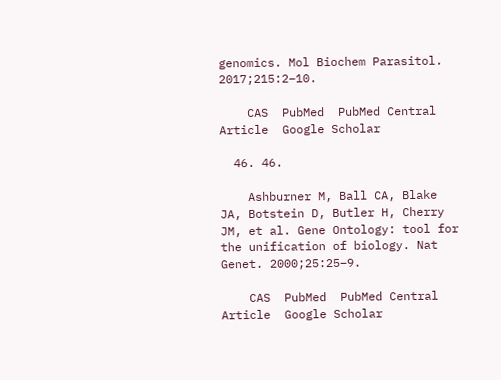genomics. Mol Biochem Parasitol. 2017;215:2–10.

    CAS  PubMed  PubMed Central  Article  Google Scholar

  46. 46.

    Ashburner M, Ball CA, Blake JA, Botstein D, Butler H, Cherry JM, et al. Gene Ontology: tool for the unification of biology. Nat Genet. 2000;25:25–9.

    CAS  PubMed  PubMed Central  Article  Google Scholar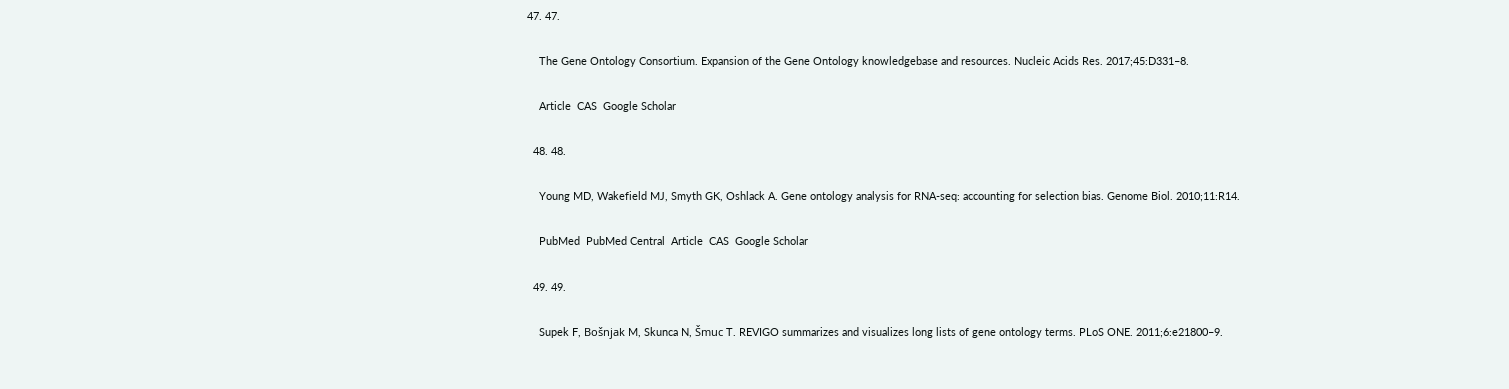47. 47.

    The Gene Ontology Consortium. Expansion of the Gene Ontology knowledgebase and resources. Nucleic Acids Res. 2017;45:D331–8.

    Article  CAS  Google Scholar

  48. 48.

    Young MD, Wakefield MJ, Smyth GK, Oshlack A. Gene ontology analysis for RNA-seq: accounting for selection bias. Genome Biol. 2010;11:R14.

    PubMed  PubMed Central  Article  CAS  Google Scholar

  49. 49.

    Supek F, Bošnjak M, Skunca N, Šmuc T. REVIGO summarizes and visualizes long lists of gene ontology terms. PLoS ONE. 2011;6:e21800–9.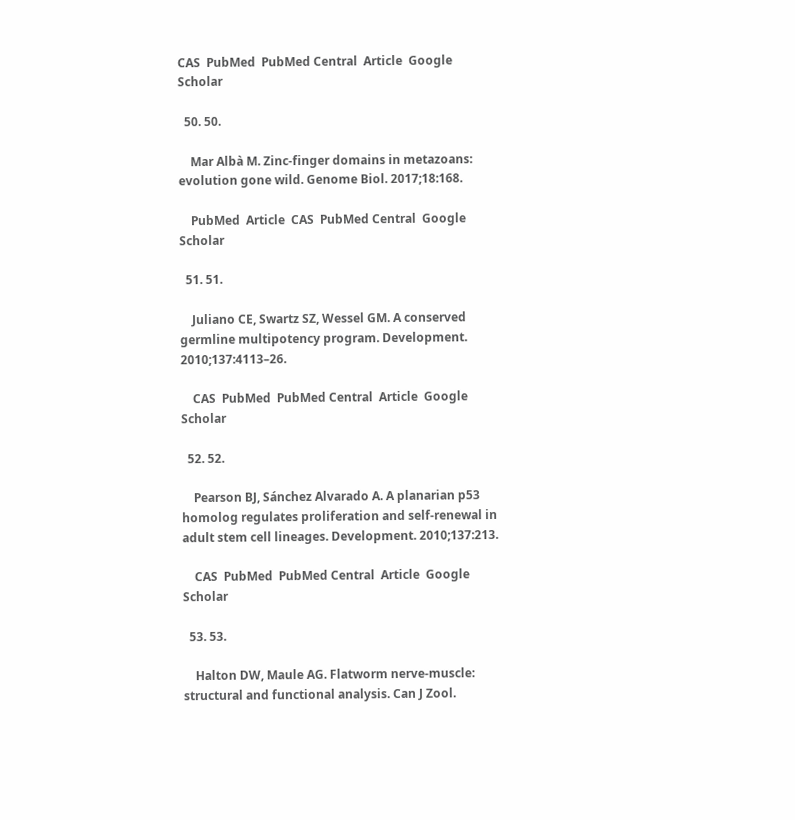CAS  PubMed  PubMed Central  Article  Google Scholar

  50. 50.

    Mar Albà M. Zinc-finger domains in metazoans: evolution gone wild. Genome Biol. 2017;18:168.

    PubMed  Article  CAS  PubMed Central  Google Scholar

  51. 51.

    Juliano CE, Swartz SZ, Wessel GM. A conserved germline multipotency program. Development. 2010;137:4113–26.

    CAS  PubMed  PubMed Central  Article  Google Scholar

  52. 52.

    Pearson BJ, Sánchez Alvarado A. A planarian p53 homolog regulates proliferation and self-renewal in adult stem cell lineages. Development. 2010;137:213.

    CAS  PubMed  PubMed Central  Article  Google Scholar

  53. 53.

    Halton DW, Maule AG. Flatworm nerve-muscle: structural and functional analysis. Can J Zool.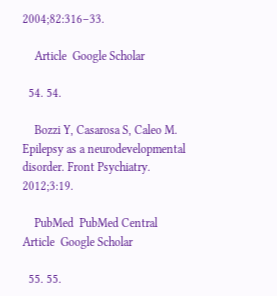2004;82:316–33.

    Article  Google Scholar

  54. 54.

    Bozzi Y, Casarosa S, Caleo M. Epilepsy as a neurodevelopmental disorder. Front Psychiatry. 2012;3:19.

    PubMed  PubMed Central  Article  Google Scholar

  55. 55.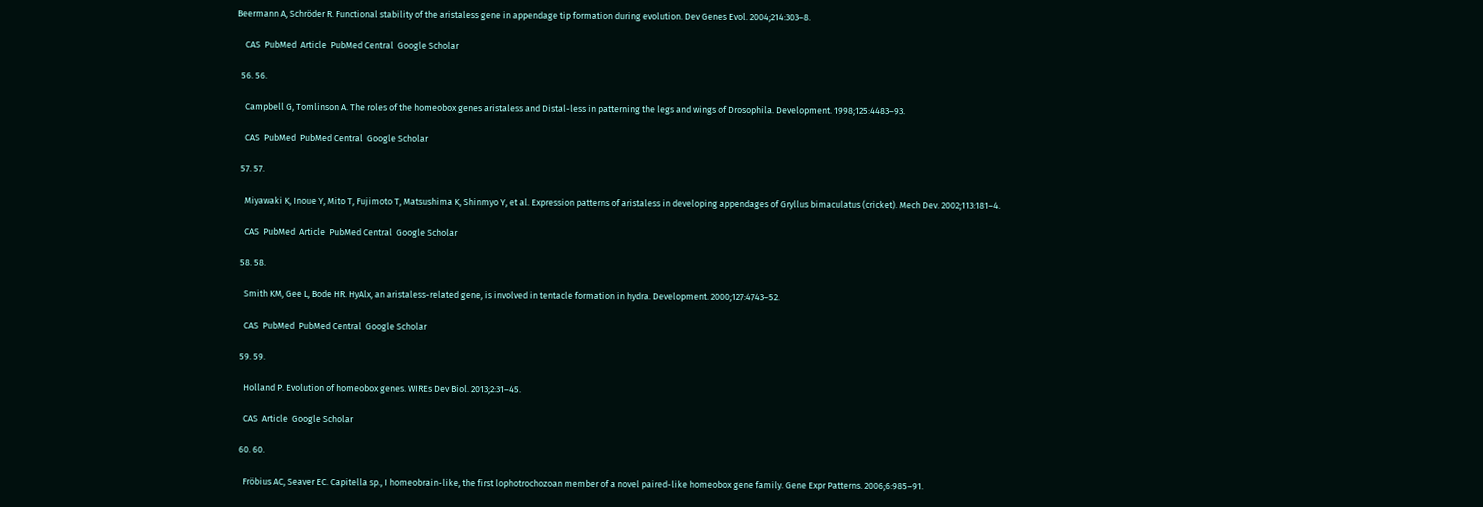Beermann A, Schröder R. Functional stability of the aristaless gene in appendage tip formation during evolution. Dev Genes Evol. 2004;214:303–8.

    CAS  PubMed  Article  PubMed Central  Google Scholar

  56. 56.

    Campbell G, Tomlinson A. The roles of the homeobox genes aristaless and Distal-less in patterning the legs and wings of Drosophila. Development. 1998;125:4483–93.

    CAS  PubMed  PubMed Central  Google Scholar

  57. 57.

    Miyawaki K, Inoue Y, Mito T, Fujimoto T, Matsushima K, Shinmyo Y, et al. Expression patterns of aristaless in developing appendages of Gryllus bimaculatus (cricket). Mech Dev. 2002;113:181–4.

    CAS  PubMed  Article  PubMed Central  Google Scholar

  58. 58.

    Smith KM, Gee L, Bode HR. HyAlx, an aristaless-related gene, is involved in tentacle formation in hydra. Development. 2000;127:4743–52.

    CAS  PubMed  PubMed Central  Google Scholar

  59. 59.

    Holland P. Evolution of homeobox genes. WIREs Dev Biol. 2013;2:31–45.

    CAS  Article  Google Scholar

  60. 60.

    Fröbius AC, Seaver EC. Capitella sp., I homeobrain-like, the first lophotrochozoan member of a novel paired-like homeobox gene family. Gene Expr Patterns. 2006;6:985–91.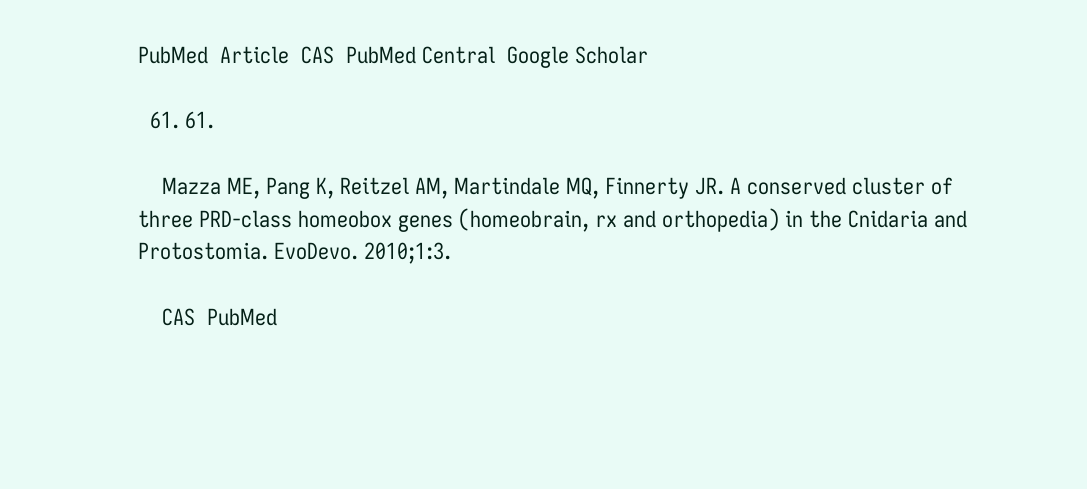PubMed  Article  CAS  PubMed Central  Google Scholar

  61. 61.

    Mazza ME, Pang K, Reitzel AM, Martindale MQ, Finnerty JR. A conserved cluster of three PRD-class homeobox genes (homeobrain, rx and orthopedia) in the Cnidaria and Protostomia. EvoDevo. 2010;1:3.

    CAS  PubMed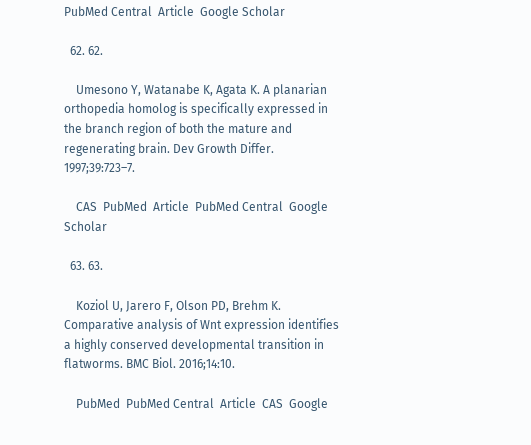PubMed Central  Article  Google Scholar

  62. 62.

    Umesono Y, Watanabe K, Agata K. A planarian orthopedia homolog is specifically expressed in the branch region of both the mature and regenerating brain. Dev Growth Differ. 1997;39:723–7.

    CAS  PubMed  Article  PubMed Central  Google Scholar

  63. 63.

    Koziol U, Jarero F, Olson PD, Brehm K. Comparative analysis of Wnt expression identifies a highly conserved developmental transition in flatworms. BMC Biol. 2016;14:10.

    PubMed  PubMed Central  Article  CAS  Google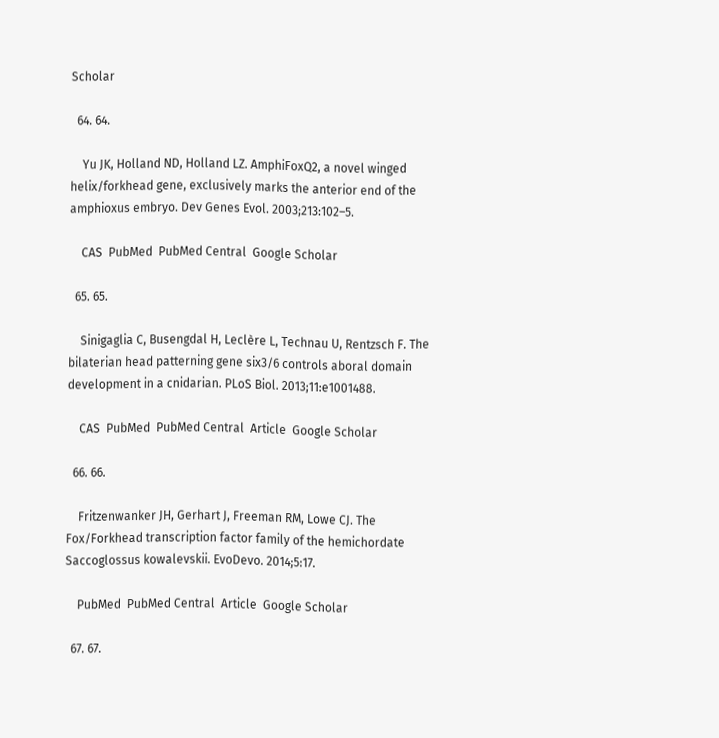Scholar

  64. 64.

    Yu JK, Holland ND, Holland LZ. AmphiFoxQ2, a novel winged helix/forkhead gene, exclusively marks the anterior end of the amphioxus embryo. Dev Genes Evol. 2003;213:102–5.

    CAS  PubMed  PubMed Central  Google Scholar

  65. 65.

    Sinigaglia C, Busengdal H, Leclère L, Technau U, Rentzsch F. The bilaterian head patterning gene six3/6 controls aboral domain development in a cnidarian. PLoS Biol. 2013;11:e1001488.

    CAS  PubMed  PubMed Central  Article  Google Scholar

  66. 66.

    Fritzenwanker JH, Gerhart J, Freeman RM, Lowe CJ. The Fox/Forkhead transcription factor family of the hemichordate Saccoglossus kowalevskii. EvoDevo. 2014;5:17.

    PubMed  PubMed Central  Article  Google Scholar

  67. 67.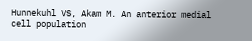Hunnekuhl VS, Akam M. An anterior medial cell population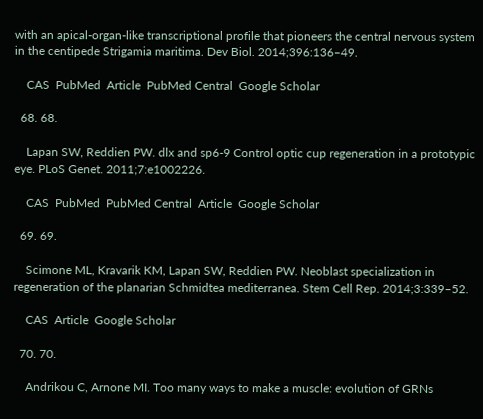with an apical-organ-like transcriptional profile that pioneers the central nervous system in the centipede Strigamia maritima. Dev Biol. 2014;396:136–49.

    CAS  PubMed  Article  PubMed Central  Google Scholar

  68. 68.

    Lapan SW, Reddien PW. dlx and sp6-9 Control optic cup regeneration in a prototypic eye. PLoS Genet. 2011;7:e1002226.

    CAS  PubMed  PubMed Central  Article  Google Scholar

  69. 69.

    Scimone ML, Kravarik KM, Lapan SW, Reddien PW. Neoblast specialization in regeneration of the planarian Schmidtea mediterranea. Stem Cell Rep. 2014;3:339–52.

    CAS  Article  Google Scholar

  70. 70.

    Andrikou C, Arnone MI. Too many ways to make a muscle: evolution of GRNs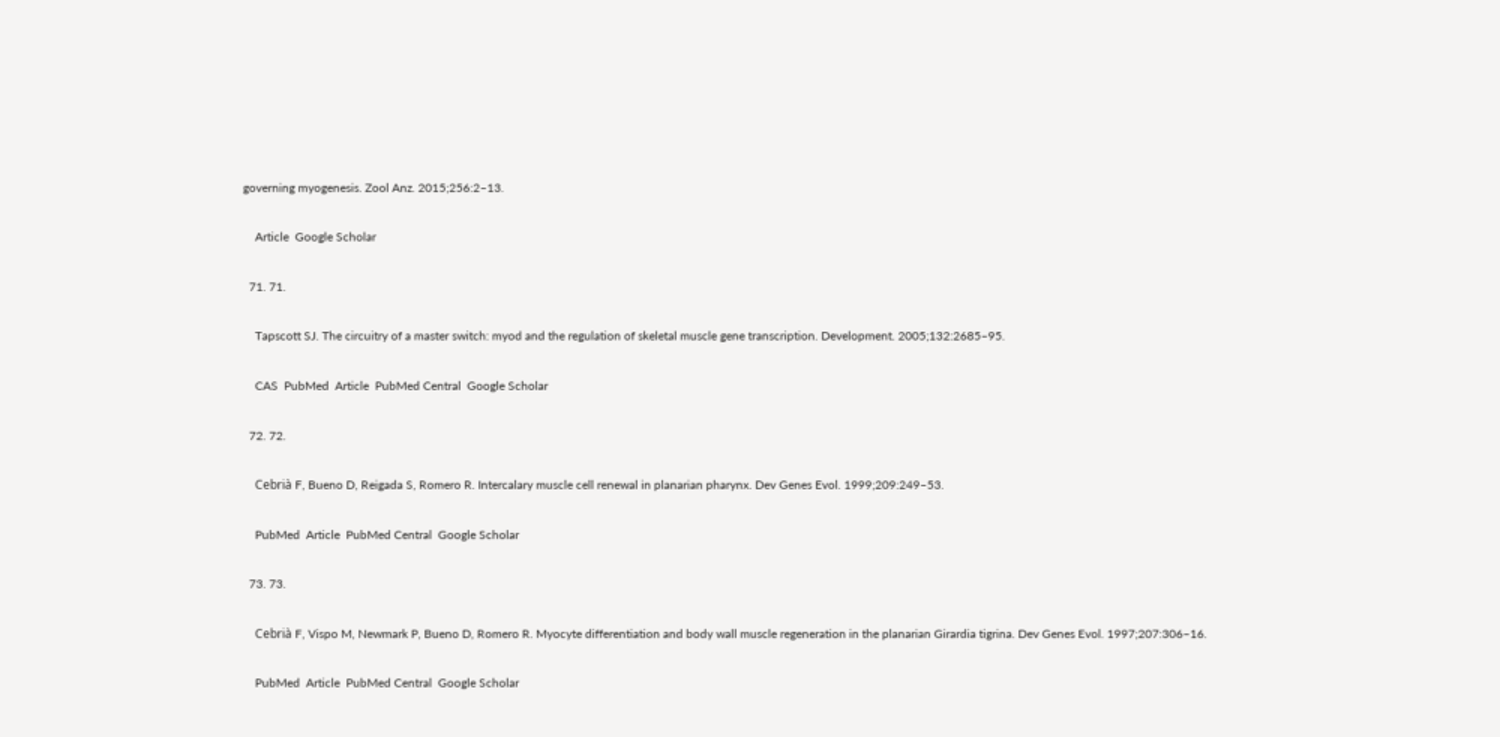governing myogenesis. Zool Anz. 2015;256:2–13.

    Article  Google Scholar

  71. 71.

    Tapscott SJ. The circuitry of a master switch: myod and the regulation of skeletal muscle gene transcription. Development. 2005;132:2685–95.

    CAS  PubMed  Article  PubMed Central  Google Scholar

  72. 72.

    Cebrià F, Bueno D, Reigada S, Romero R. Intercalary muscle cell renewal in planarian pharynx. Dev Genes Evol. 1999;209:249–53.

    PubMed  Article  PubMed Central  Google Scholar

  73. 73.

    Cebrià F, Vispo M, Newmark P, Bueno D, Romero R. Myocyte differentiation and body wall muscle regeneration in the planarian Girardia tigrina. Dev Genes Evol. 1997;207:306–16.

    PubMed  Article  PubMed Central  Google Scholar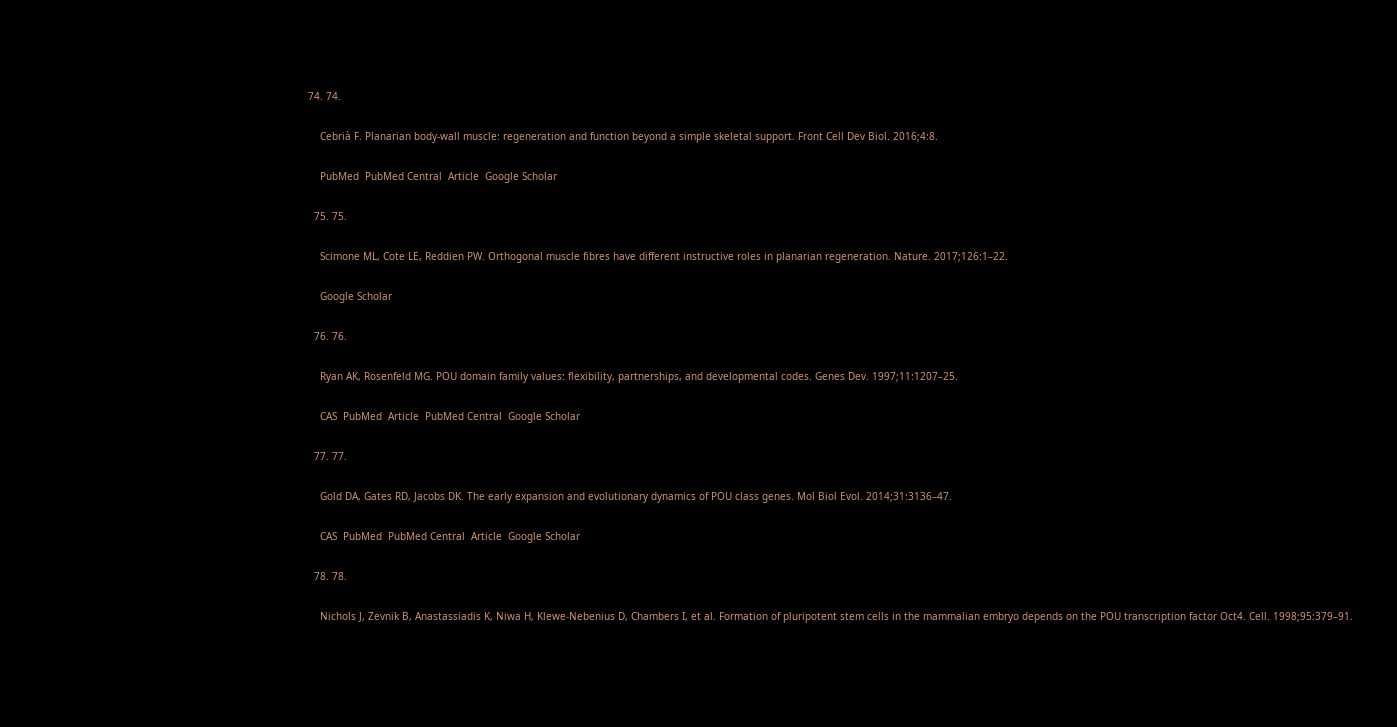74. 74.

    Cebrià F. Planarian body-wall muscle: regeneration and function beyond a simple skeletal support. Front Cell Dev Biol. 2016;4:8.

    PubMed  PubMed Central  Article  Google Scholar

  75. 75.

    Scimone ML, Cote LE, Reddien PW. Orthogonal muscle fibres have different instructive roles in planarian regeneration. Nature. 2017;126:1–22.

    Google Scholar

  76. 76.

    Ryan AK, Rosenfeld MG. POU domain family values: flexibility, partnerships, and developmental codes. Genes Dev. 1997;11:1207–25.

    CAS  PubMed  Article  PubMed Central  Google Scholar

  77. 77.

    Gold DA, Gates RD, Jacobs DK. The early expansion and evolutionary dynamics of POU class genes. Mol Biol Evol. 2014;31:3136–47.

    CAS  PubMed  PubMed Central  Article  Google Scholar

  78. 78.

    Nichols J, Zevnik B, Anastassiadis K, Niwa H, Klewe-Nebenius D, Chambers I, et al. Formation of pluripotent stem cells in the mammalian embryo depends on the POU transcription factor Oct4. Cell. 1998;95:379–91.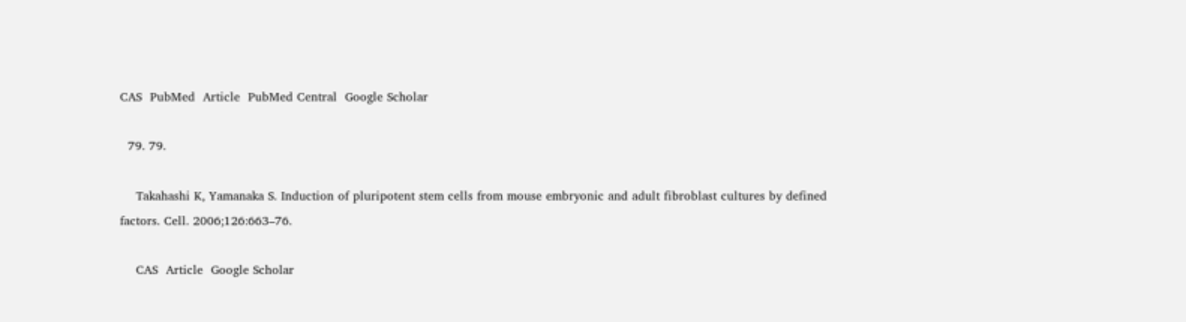CAS  PubMed  Article  PubMed Central  Google Scholar

  79. 79.

    Takahashi K, Yamanaka S. Induction of pluripotent stem cells from mouse embryonic and adult fibroblast cultures by defined factors. Cell. 2006;126:663–76.

    CAS  Article  Google Scholar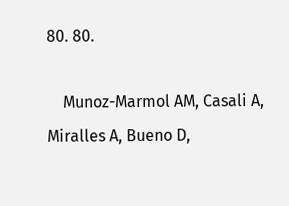80. 80.

    Munoz-Marmol AM, Casali A, Miralles A, Bueno D,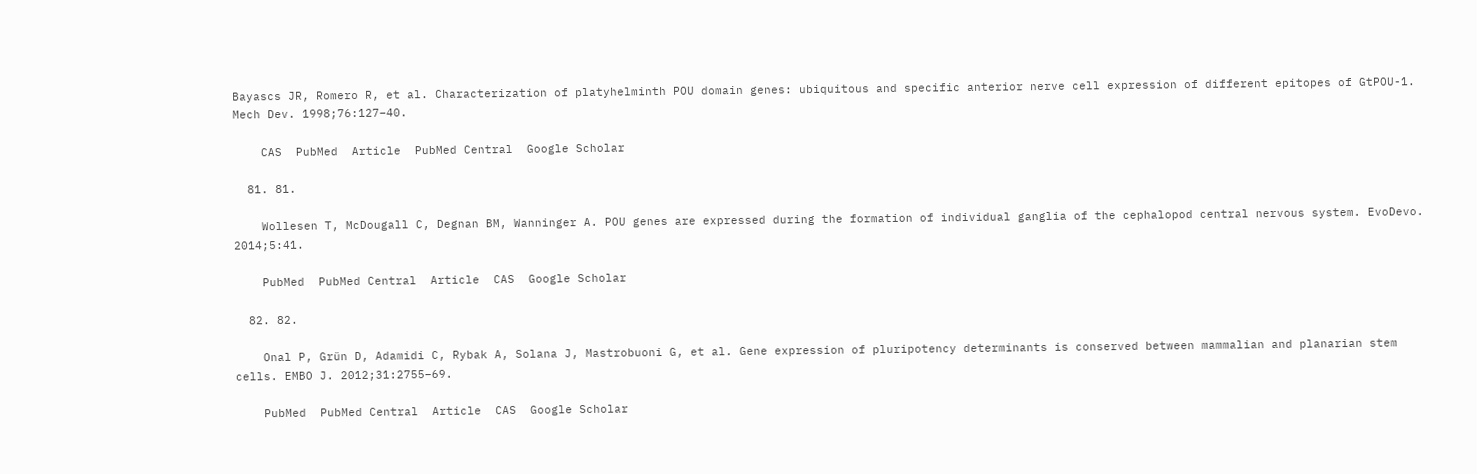Bayascs JR, Romero R, et al. Characterization of platyhelminth POU domain genes: ubiquitous and specific anterior nerve cell expression of different epitopes of GtPOU-1. Mech Dev. 1998;76:127–40.

    CAS  PubMed  Article  PubMed Central  Google Scholar

  81. 81.

    Wollesen T, McDougall C, Degnan BM, Wanninger A. POU genes are expressed during the formation of individual ganglia of the cephalopod central nervous system. EvoDevo. 2014;5:41.

    PubMed  PubMed Central  Article  CAS  Google Scholar

  82. 82.

    Onal P, Grün D, Adamidi C, Rybak A, Solana J, Mastrobuoni G, et al. Gene expression of pluripotency determinants is conserved between mammalian and planarian stem cells. EMBO J. 2012;31:2755–69.

    PubMed  PubMed Central  Article  CAS  Google Scholar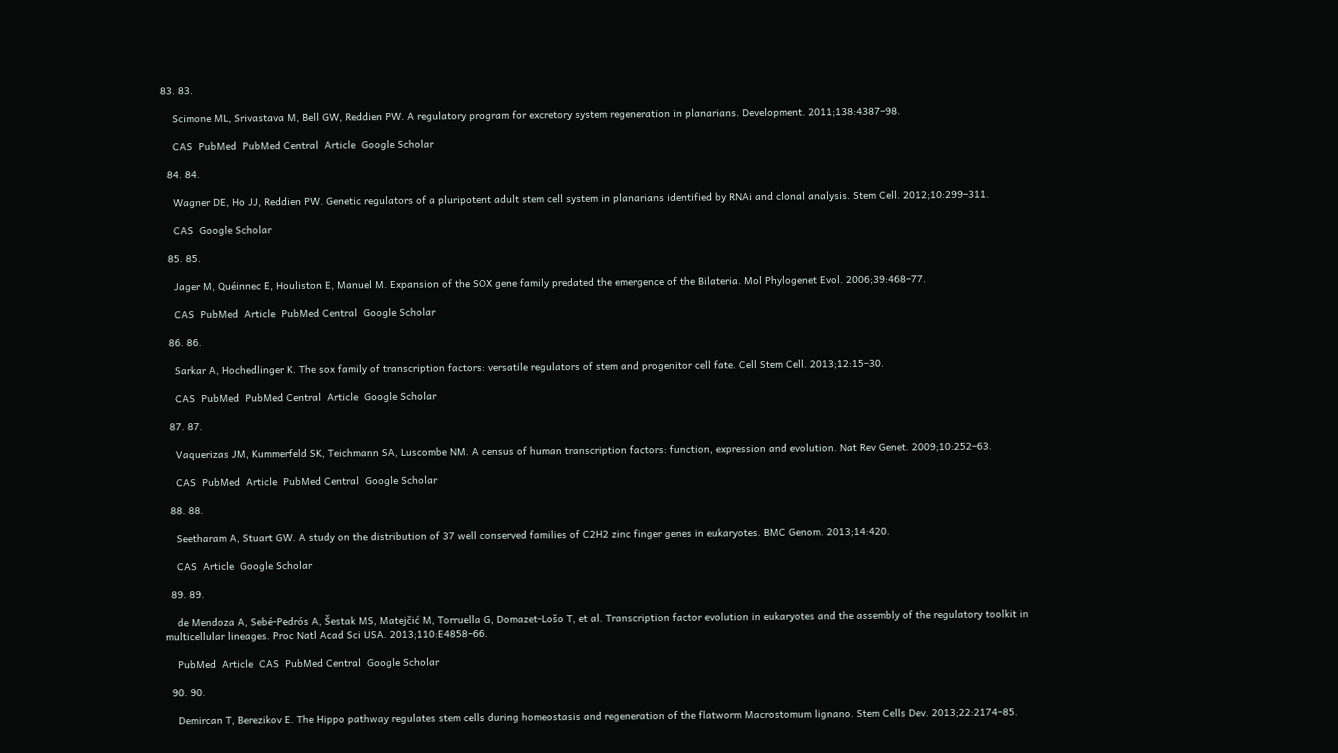83. 83.

    Scimone ML, Srivastava M, Bell GW, Reddien PW. A regulatory program for excretory system regeneration in planarians. Development. 2011;138:4387–98.

    CAS  PubMed  PubMed Central  Article  Google Scholar

  84. 84.

    Wagner DE, Ho JJ, Reddien PW. Genetic regulators of a pluripotent adult stem cell system in planarians identified by RNAi and clonal analysis. Stem Cell. 2012;10:299–311.

    CAS  Google Scholar

  85. 85.

    Jager M, Quéinnec E, Houliston E, Manuel M. Expansion of the SOX gene family predated the emergence of the Bilateria. Mol Phylogenet Evol. 2006;39:468–77.

    CAS  PubMed  Article  PubMed Central  Google Scholar

  86. 86.

    Sarkar A, Hochedlinger K. The sox family of transcription factors: versatile regulators of stem and progenitor cell fate. Cell Stem Cell. 2013;12:15–30.

    CAS  PubMed  PubMed Central  Article  Google Scholar

  87. 87.

    Vaquerizas JM, Kummerfeld SK, Teichmann SA, Luscombe NM. A census of human transcription factors: function, expression and evolution. Nat Rev Genet. 2009;10:252–63.

    CAS  PubMed  Article  PubMed Central  Google Scholar

  88. 88.

    Seetharam A, Stuart GW. A study on the distribution of 37 well conserved families of C2H2 zinc finger genes in eukaryotes. BMC Genom. 2013;14:420.

    CAS  Article  Google Scholar

  89. 89.

    de Mendoza A, Sebé-Pedrós A, Šestak MS, Matejčić M, Torruella G, Domazet-Lošo T, et al. Transcription factor evolution in eukaryotes and the assembly of the regulatory toolkit in multicellular lineages. Proc Natl Acad Sci USA. 2013;110:E4858–66.

    PubMed  Article  CAS  PubMed Central  Google Scholar

  90. 90.

    Demircan T, Berezikov E. The Hippo pathway regulates stem cells during homeostasis and regeneration of the flatworm Macrostomum lignano. Stem Cells Dev. 2013;22:2174–85.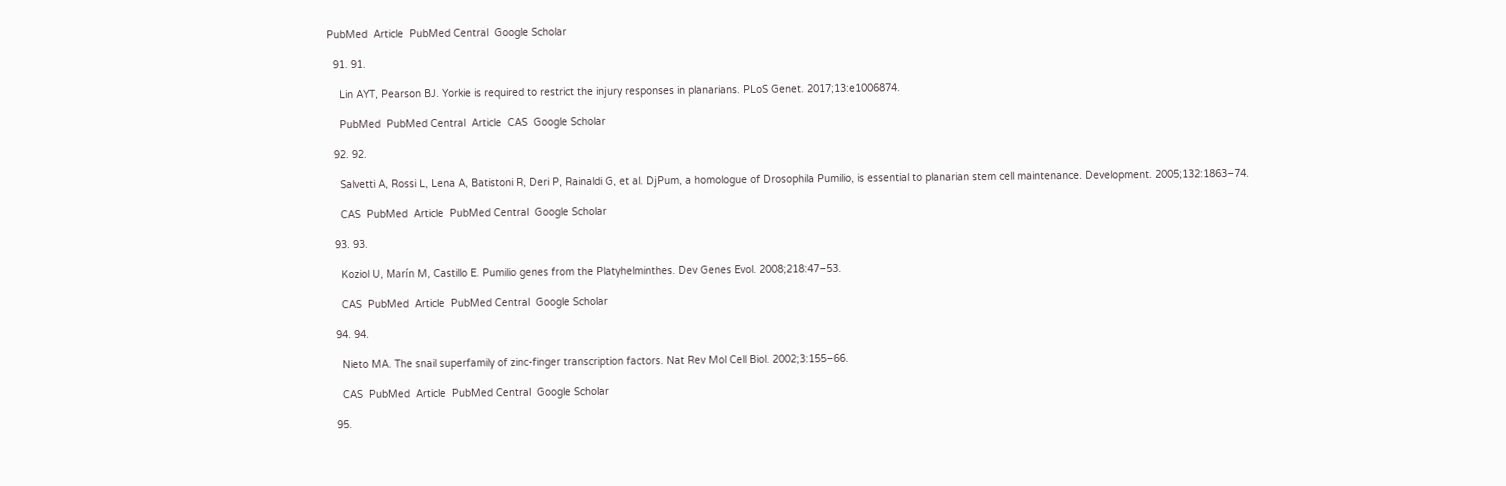PubMed  Article  PubMed Central  Google Scholar

  91. 91.

    Lin AYT, Pearson BJ. Yorkie is required to restrict the injury responses in planarians. PLoS Genet. 2017;13:e1006874.

    PubMed  PubMed Central  Article  CAS  Google Scholar

  92. 92.

    Salvetti A, Rossi L, Lena A, Batistoni R, Deri P, Rainaldi G, et al. DjPum, a homologue of Drosophila Pumilio, is essential to planarian stem cell maintenance. Development. 2005;132:1863–74.

    CAS  PubMed  Article  PubMed Central  Google Scholar

  93. 93.

    Koziol U, Marín M, Castillo E. Pumilio genes from the Platyhelminthes. Dev Genes Evol. 2008;218:47–53.

    CAS  PubMed  Article  PubMed Central  Google Scholar

  94. 94.

    Nieto MA. The snail superfamily of zinc-finger transcription factors. Nat Rev Mol Cell Biol. 2002;3:155–66.

    CAS  PubMed  Article  PubMed Central  Google Scholar

  95.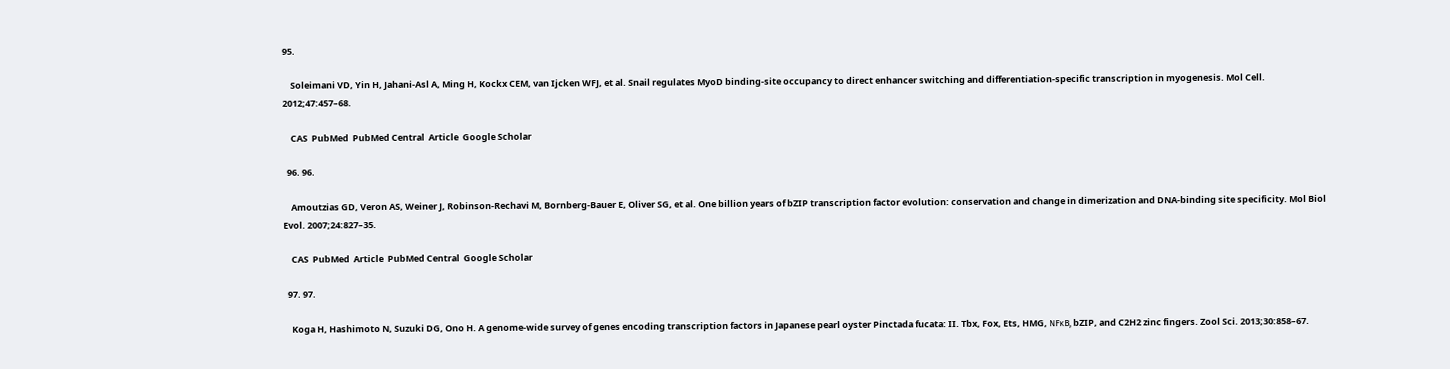95.

    Soleimani VD, Yin H, Jahani-Asl A, Ming H, Kockx CEM, van Ijcken WFJ, et al. Snail regulates MyoD binding-site occupancy to direct enhancer switching and differentiation-specific transcription in myogenesis. Mol Cell. 2012;47:457–68.

    CAS  PubMed  PubMed Central  Article  Google Scholar

  96. 96.

    Amoutzias GD, Veron AS, Weiner J, Robinson-Rechavi M, Bornberg-Bauer E, Oliver SG, et al. One billion years of bZIP transcription factor evolution: conservation and change in dimerization and DNA-binding site specificity. Mol Biol Evol. 2007;24:827–35.

    CAS  PubMed  Article  PubMed Central  Google Scholar

  97. 97.

    Koga H, Hashimoto N, Suzuki DG, Ono H. A genome-wide survey of genes encoding transcription factors in Japanese pearl oyster Pinctada fucata: II. Tbx, Fox, Ets, HMG, NFκB, bZIP, and C2H2 zinc fingers. Zool Sci. 2013;30:858–67.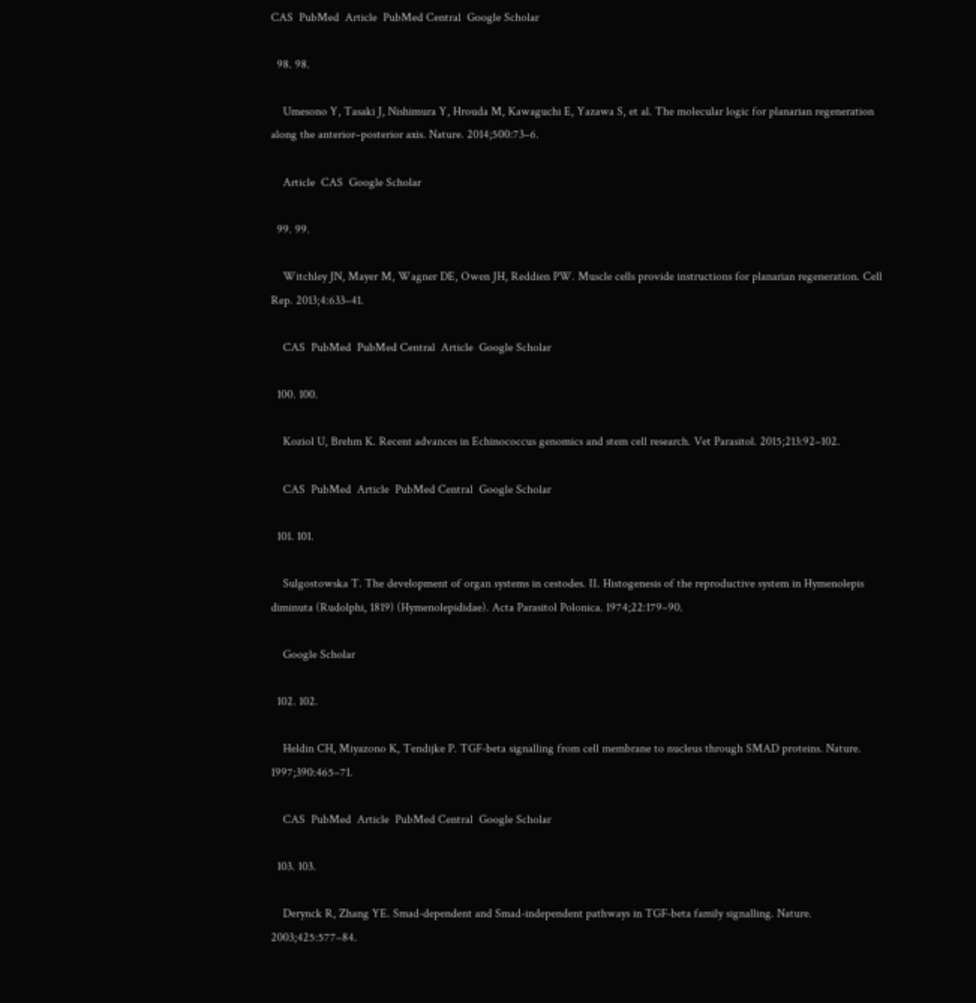CAS  PubMed  Article  PubMed Central  Google Scholar

  98. 98.

    Umesono Y, Tasaki J, Nishimura Y, Hrouda M, Kawaguchi E, Yazawa S, et al. The molecular logic for planarian regeneration along the anterior–posterior axis. Nature. 2014;500:73–6.

    Article  CAS  Google Scholar

  99. 99.

    Witchley JN, Mayer M, Wagner DE, Owen JH, Reddien PW. Muscle cells provide instructions for planarian regeneration. Cell Rep. 2013;4:633–41.

    CAS  PubMed  PubMed Central  Article  Google Scholar

  100. 100.

    Koziol U, Brehm K. Recent advances in Echinococcus genomics and stem cell research. Vet Parasitol. 2015;213:92–102.

    CAS  PubMed  Article  PubMed Central  Google Scholar

  101. 101.

    Sulgostowska T. The development of organ systems in cestodes. II. Histogenesis of the reproductive system in Hymenolepis diminuta (Rudolphi, 1819) (Hymenolepididae). Acta Parasitol Polonica. 1974;22:179–90.

    Google Scholar

  102. 102.

    Heldin CH, Miyazono K, Tendijke P. TGF-beta signalling from cell membrane to nucleus through SMAD proteins. Nature. 1997;390:465–71.

    CAS  PubMed  Article  PubMed Central  Google Scholar

  103. 103.

    Derynck R, Zhang YE. Smad-dependent and Smad-independent pathways in TGF-beta family signalling. Nature. 2003;425:577–84.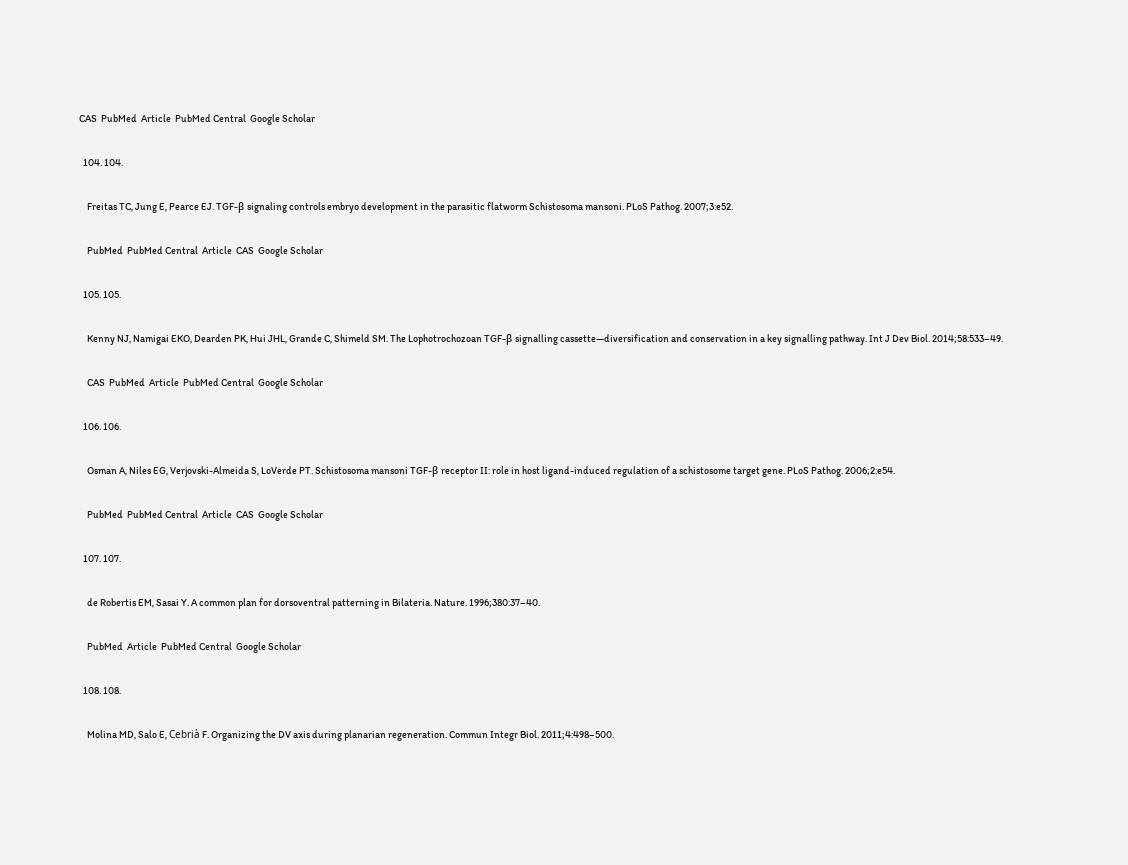CAS  PubMed  Article  PubMed Central  Google Scholar

  104. 104.

    Freitas TC, Jung E, Pearce EJ. TGF-β signaling controls embryo development in the parasitic flatworm Schistosoma mansoni. PLoS Pathog. 2007;3:e52.

    PubMed  PubMed Central  Article  CAS  Google Scholar

  105. 105.

    Kenny NJ, Namigai EKO, Dearden PK, Hui JHL, Grande C, Shimeld SM. The Lophotrochozoan TGF-β signalling cassette—diversification and conservation in a key signalling pathway. Int J Dev Biol. 2014;58:533–49.

    CAS  PubMed  Article  PubMed Central  Google Scholar

  106. 106.

    Osman A, Niles EG, Verjovski-Almeida S, LoVerde PT. Schistosoma mansoni TGF-β receptor II: role in host ligand-induced regulation of a schistosome target gene. PLoS Pathog. 2006;2:e54.

    PubMed  PubMed Central  Article  CAS  Google Scholar

  107. 107.

    de Robertis EM, Sasai Y. A common plan for dorsoventral patterning in Bilateria. Nature. 1996;380:37–40.

    PubMed  Article  PubMed Central  Google Scholar

  108. 108.

    Molina MD, Salo E, Cebrià F. Organizing the DV axis during planarian regeneration. Commun Integr Biol. 2011;4:498–500.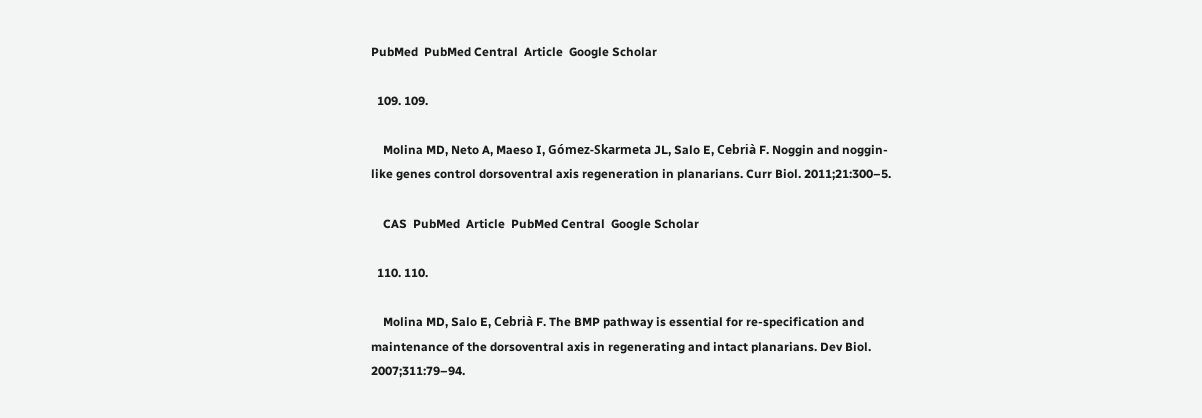PubMed  PubMed Central  Article  Google Scholar

  109. 109.

    Molina MD, Neto A, Maeso I, Gómez-Skarmeta JL, Salo E, Cebrià F. Noggin and noggin-like genes control dorsoventral axis regeneration in planarians. Curr Biol. 2011;21:300–5.

    CAS  PubMed  Article  PubMed Central  Google Scholar

  110. 110.

    Molina MD, Salo E, Cebrià F. The BMP pathway is essential for re-specification and maintenance of the dorsoventral axis in regenerating and intact planarians. Dev Biol. 2007;311:79–94.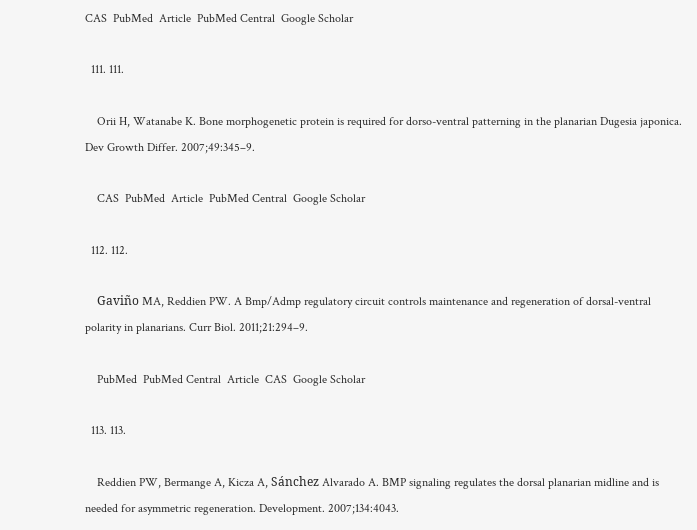CAS  PubMed  Article  PubMed Central  Google Scholar

  111. 111.

    Orii H, Watanabe K. Bone morphogenetic protein is required for dorso-ventral patterning in the planarian Dugesia japonica. Dev Growth Differ. 2007;49:345–9.

    CAS  PubMed  Article  PubMed Central  Google Scholar

  112. 112.

    Gaviño MA, Reddien PW. A Bmp/Admp regulatory circuit controls maintenance and regeneration of dorsal-ventral polarity in planarians. Curr Biol. 2011;21:294–9.

    PubMed  PubMed Central  Article  CAS  Google Scholar

  113. 113.

    Reddien PW, Bermange A, Kicza A, Sánchez Alvarado A. BMP signaling regulates the dorsal planarian midline and is needed for asymmetric regeneration. Development. 2007;134:4043.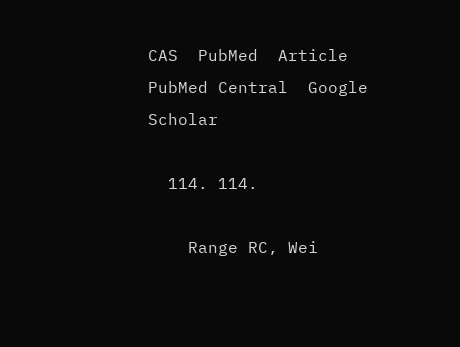CAS  PubMed  Article  PubMed Central  Google Scholar

  114. 114.

    Range RC, Wei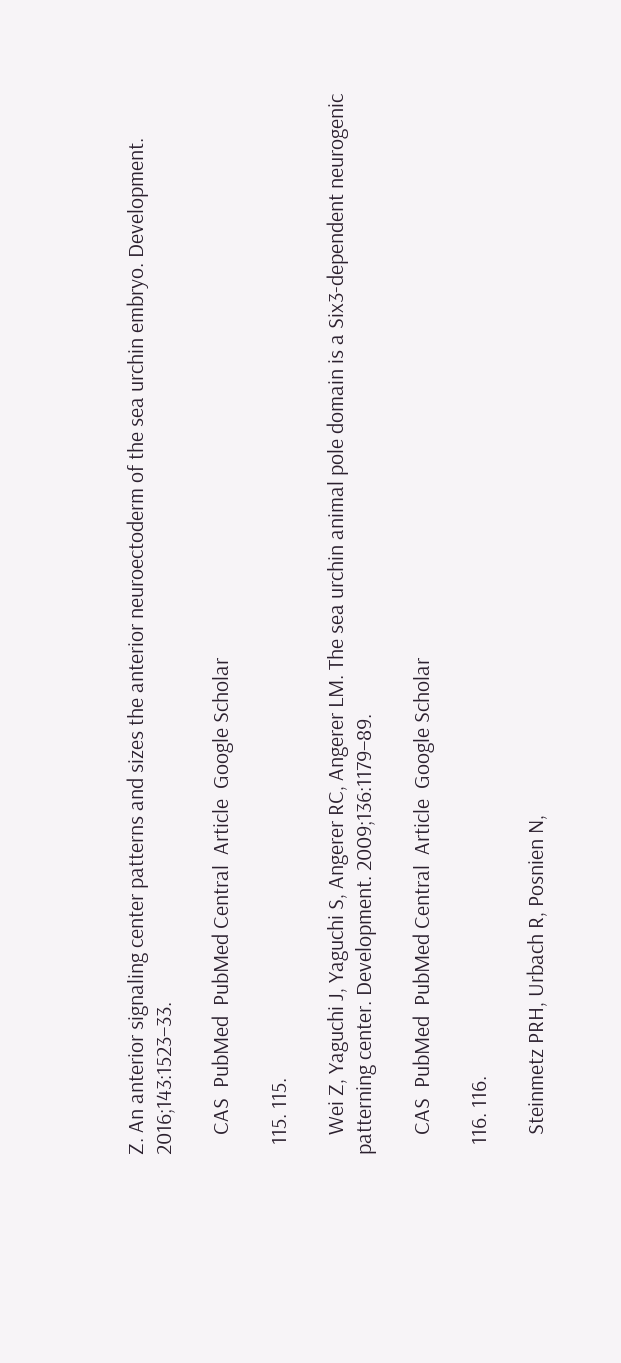Z. An anterior signaling center patterns and sizes the anterior neuroectoderm of the sea urchin embryo. Development. 2016;143:1523–33.

    CAS  PubMed  PubMed Central  Article  Google Scholar

  115. 115.

    Wei Z, Yaguchi J, Yaguchi S, Angerer RC, Angerer LM. The sea urchin animal pole domain is a Six3-dependent neurogenic patterning center. Development. 2009;136:1179–89.

    CAS  PubMed  PubMed Central  Article  Google Scholar

  116. 116.

    Steinmetz PRH, Urbach R, Posnien N,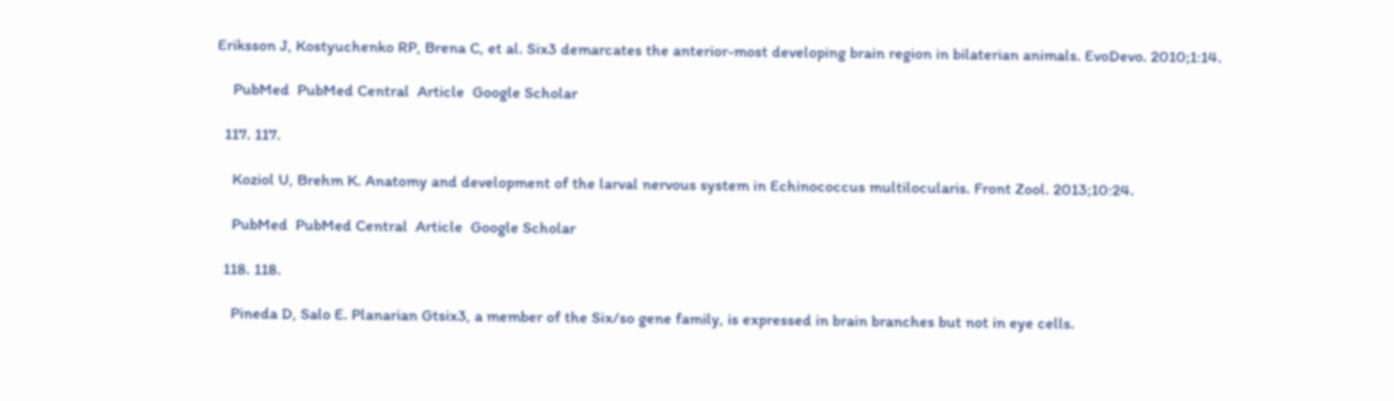Eriksson J, Kostyuchenko RP, Brena C, et al. Six3 demarcates the anterior-most developing brain region in bilaterian animals. EvoDevo. 2010;1:14.

    PubMed  PubMed Central  Article  Google Scholar

  117. 117.

    Koziol U, Brehm K. Anatomy and development of the larval nervous system in Echinococcus multilocularis. Front Zool. 2013;10:24.

    PubMed  PubMed Central  Article  Google Scholar

  118. 118.

    Pineda D, Salo E. Planarian Gtsix3, a member of the Six/so gene family, is expressed in brain branches but not in eye cells.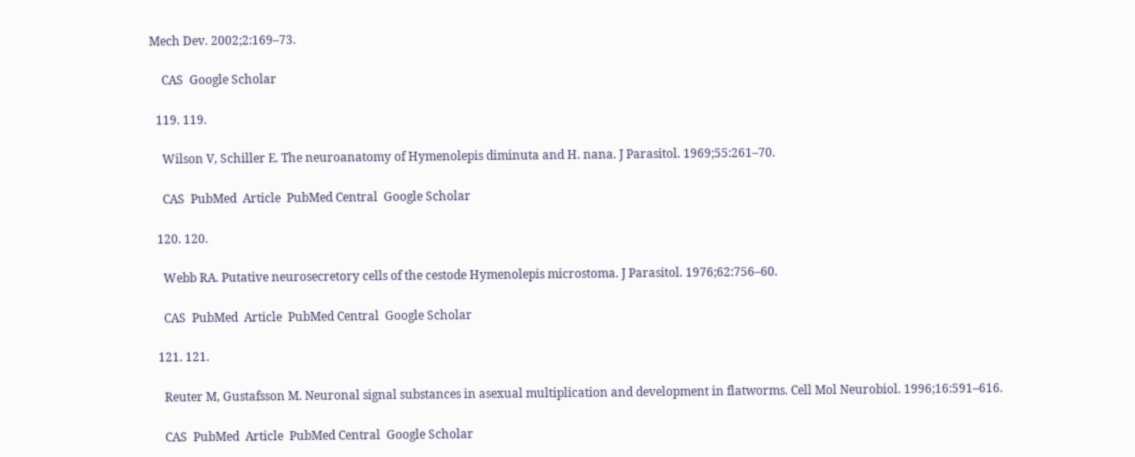Mech Dev. 2002;2:169–73.

    CAS  Google Scholar

  119. 119.

    Wilson V, Schiller E. The neuroanatomy of Hymenolepis diminuta and H. nana. J Parasitol. 1969;55:261–70.

    CAS  PubMed  Article  PubMed Central  Google Scholar

  120. 120.

    Webb RA. Putative neurosecretory cells of the cestode Hymenolepis microstoma. J Parasitol. 1976;62:756–60.

    CAS  PubMed  Article  PubMed Central  Google Scholar

  121. 121.

    Reuter M, Gustafsson M. Neuronal signal substances in asexual multiplication and development in flatworms. Cell Mol Neurobiol. 1996;16:591–616.

    CAS  PubMed  Article  PubMed Central  Google Scholar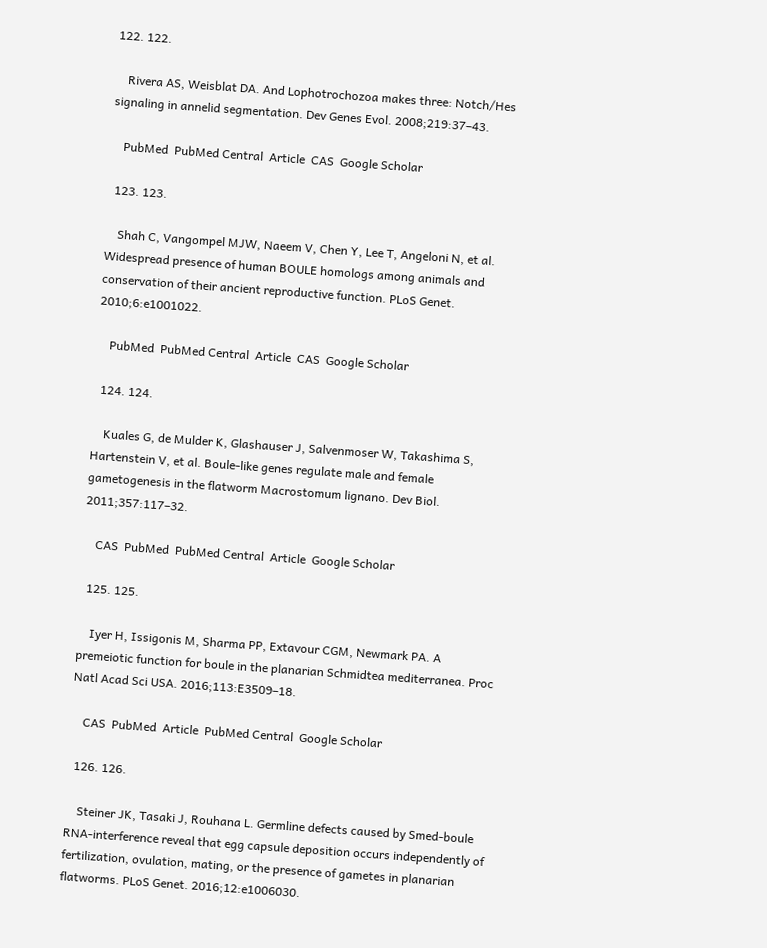122. 122.

    Rivera AS, Weisblat DA. And Lophotrochozoa makes three: Notch/Hes signaling in annelid segmentation. Dev Genes Evol. 2008;219:37–43.

    PubMed  PubMed Central  Article  CAS  Google Scholar

  123. 123.

    Shah C, Vangompel MJW, Naeem V, Chen Y, Lee T, Angeloni N, et al. Widespread presence of human BOULE homologs among animals and conservation of their ancient reproductive function. PLoS Genet. 2010;6:e1001022.

    PubMed  PubMed Central  Article  CAS  Google Scholar

  124. 124.

    Kuales G, de Mulder K, Glashauser J, Salvenmoser W, Takashima S, Hartenstein V, et al. Boule-like genes regulate male and female gametogenesis in the flatworm Macrostomum lignano. Dev Biol. 2011;357:117–32.

    CAS  PubMed  PubMed Central  Article  Google Scholar

  125. 125.

    Iyer H, Issigonis M, Sharma PP, Extavour CGM, Newmark PA. A premeiotic function for boule in the planarian Schmidtea mediterranea. Proc Natl Acad Sci USA. 2016;113:E3509–18.

    CAS  PubMed  Article  PubMed Central  Google Scholar

  126. 126.

    Steiner JK, Tasaki J, Rouhana L. Germline defects caused by Smed-boule RNA-interference reveal that egg capsule deposition occurs independently of fertilization, ovulation, mating, or the presence of gametes in planarian flatworms. PLoS Genet. 2016;12:e1006030.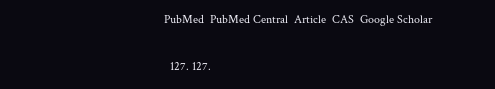PubMed  PubMed Central  Article  CAS  Google Scholar

  127. 127.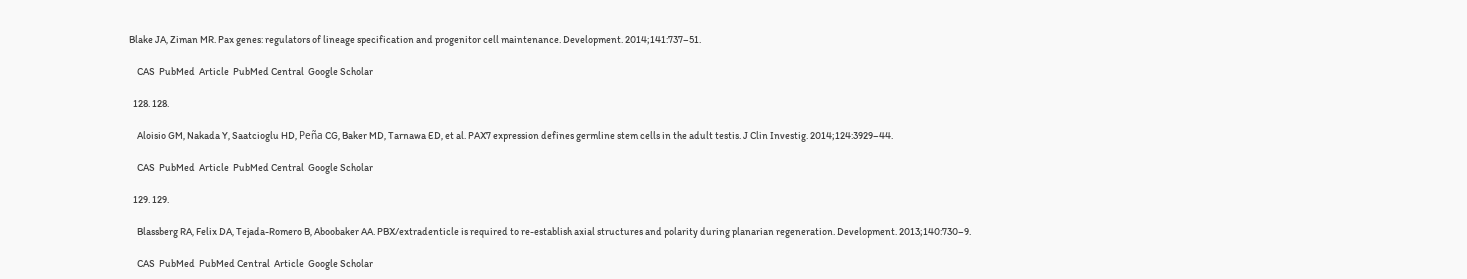Blake JA, Ziman MR. Pax genes: regulators of lineage specification and progenitor cell maintenance. Development. 2014;141:737–51.

    CAS  PubMed  Article  PubMed Central  Google Scholar

  128. 128.

    Aloisio GM, Nakada Y, Saatcioglu HD, Peña CG, Baker MD, Tarnawa ED, et al. PAX7 expression defines germline stem cells in the adult testis. J Clin Investig. 2014;124:3929–44.

    CAS  PubMed  Article  PubMed Central  Google Scholar

  129. 129.

    Blassberg RA, Felix DA, Tejada-Romero B, Aboobaker AA. PBX/extradenticle is required to re-establish axial structures and polarity during planarian regeneration. Development. 2013;140:730–9.

    CAS  PubMed  PubMed Central  Article  Google Scholar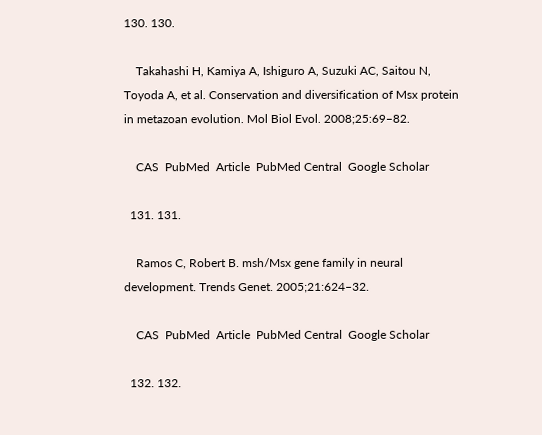130. 130.

    Takahashi H, Kamiya A, Ishiguro A, Suzuki AC, Saitou N, Toyoda A, et al. Conservation and diversification of Msx protein in metazoan evolution. Mol Biol Evol. 2008;25:69–82.

    CAS  PubMed  Article  PubMed Central  Google Scholar

  131. 131.

    Ramos C, Robert B. msh/Msx gene family in neural development. Trends Genet. 2005;21:624–32.

    CAS  PubMed  Article  PubMed Central  Google Scholar

  132. 132.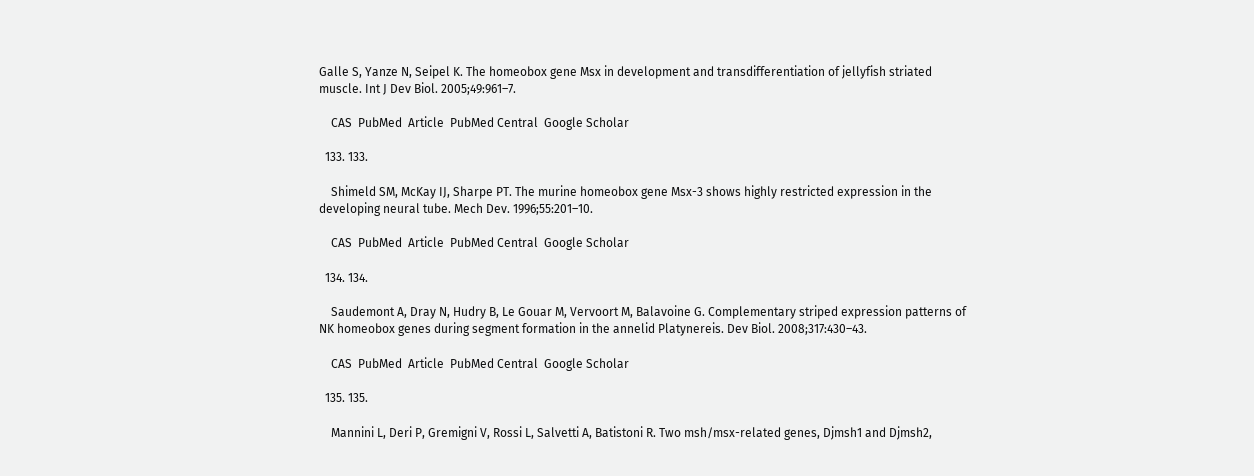Galle S, Yanze N, Seipel K. The homeobox gene Msx in development and transdifferentiation of jellyfish striated muscle. Int J Dev Biol. 2005;49:961–7.

    CAS  PubMed  Article  PubMed Central  Google Scholar

  133. 133.

    Shimeld SM, McKay IJ, Sharpe PT. The murine homeobox gene Msx-3 shows highly restricted expression in the developing neural tube. Mech Dev. 1996;55:201–10.

    CAS  PubMed  Article  PubMed Central  Google Scholar

  134. 134.

    Saudemont A, Dray N, Hudry B, Le Gouar M, Vervoort M, Balavoine G. Complementary striped expression patterns of NK homeobox genes during segment formation in the annelid Platynereis. Dev Biol. 2008;317:430–43.

    CAS  PubMed  Article  PubMed Central  Google Scholar

  135. 135.

    Mannini L, Deri P, Gremigni V, Rossi L, Salvetti A, Batistoni R. Two msh/msx-related genes, Djmsh1 and Djmsh2,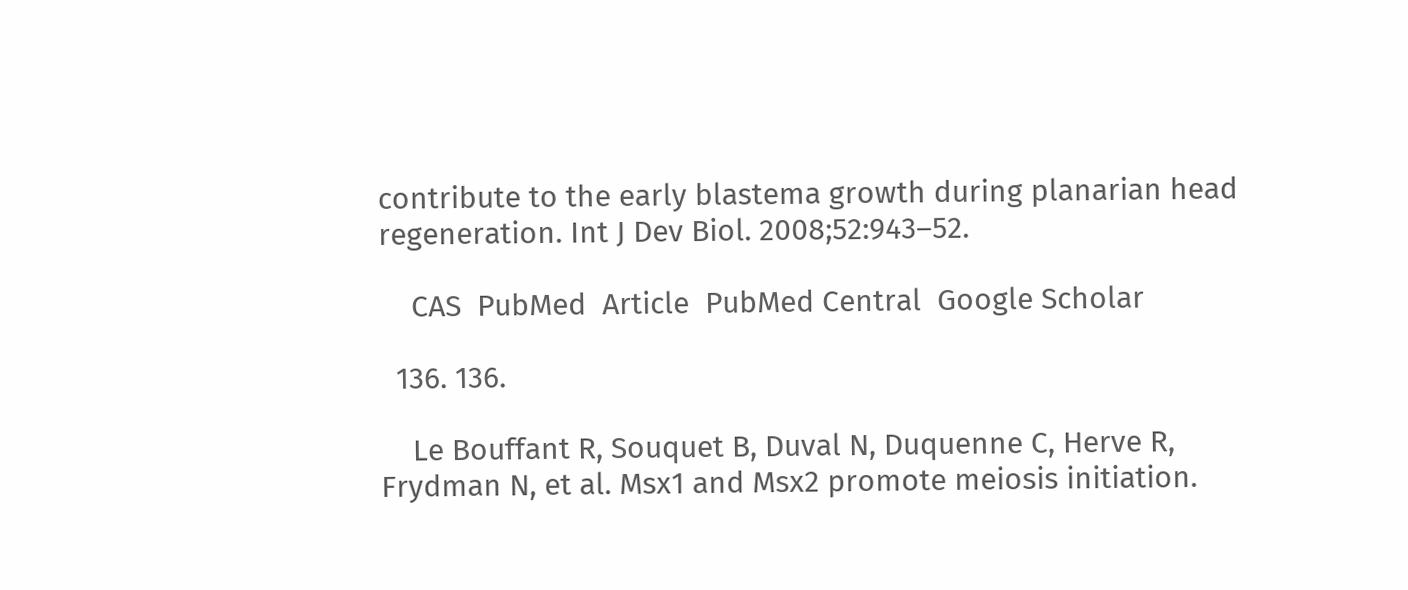contribute to the early blastema growth during planarian head regeneration. Int J Dev Biol. 2008;52:943–52.

    CAS  PubMed  Article  PubMed Central  Google Scholar

  136. 136.

    Le Bouffant R, Souquet B, Duval N, Duquenne C, Herve R, Frydman N, et al. Msx1 and Msx2 promote meiosis initiation.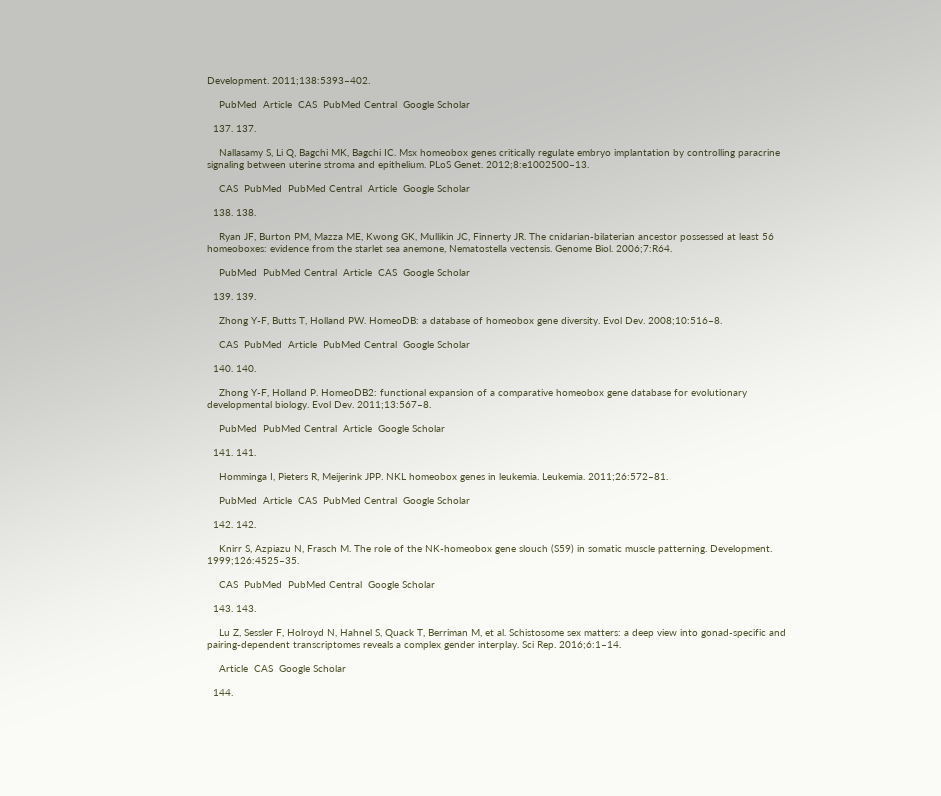Development. 2011;138:5393–402.

    PubMed  Article  CAS  PubMed Central  Google Scholar

  137. 137.

    Nallasamy S, Li Q, Bagchi MK, Bagchi IC. Msx homeobox genes critically regulate embryo implantation by controlling paracrine signaling between uterine stroma and epithelium. PLoS Genet. 2012;8:e1002500–13.

    CAS  PubMed  PubMed Central  Article  Google Scholar

  138. 138.

    Ryan JF, Burton PM, Mazza ME, Kwong GK, Mullikin JC, Finnerty JR. The cnidarian-bilaterian ancestor possessed at least 56 homeoboxes: evidence from the starlet sea anemone, Nematostella vectensis. Genome Biol. 2006;7:R64.

    PubMed  PubMed Central  Article  CAS  Google Scholar

  139. 139.

    Zhong Y-F, Butts T, Holland PW. HomeoDB: a database of homeobox gene diversity. Evol Dev. 2008;10:516–8.

    CAS  PubMed  Article  PubMed Central  Google Scholar

  140. 140.

    Zhong Y-F, Holland P. HomeoDB2: functional expansion of a comparative homeobox gene database for evolutionary developmental biology. Evol Dev. 2011;13:567–8.

    PubMed  PubMed Central  Article  Google Scholar

  141. 141.

    Homminga I, Pieters R, Meijerink JPP. NKL homeobox genes in leukemia. Leukemia. 2011;26:572–81.

    PubMed  Article  CAS  PubMed Central  Google Scholar

  142. 142.

    Knirr S, Azpiazu N, Frasch M. The role of the NK-homeobox gene slouch (S59) in somatic muscle patterning. Development. 1999;126:4525–35.

    CAS  PubMed  PubMed Central  Google Scholar

  143. 143.

    Lu Z, Sessler F, Holroyd N, Hahnel S, Quack T, Berriman M, et al. Schistosome sex matters: a deep view into gonad-specific and pairing-dependent transcriptomes reveals a complex gender interplay. Sci Rep. 2016;6:1–14.

    Article  CAS  Google Scholar

  144.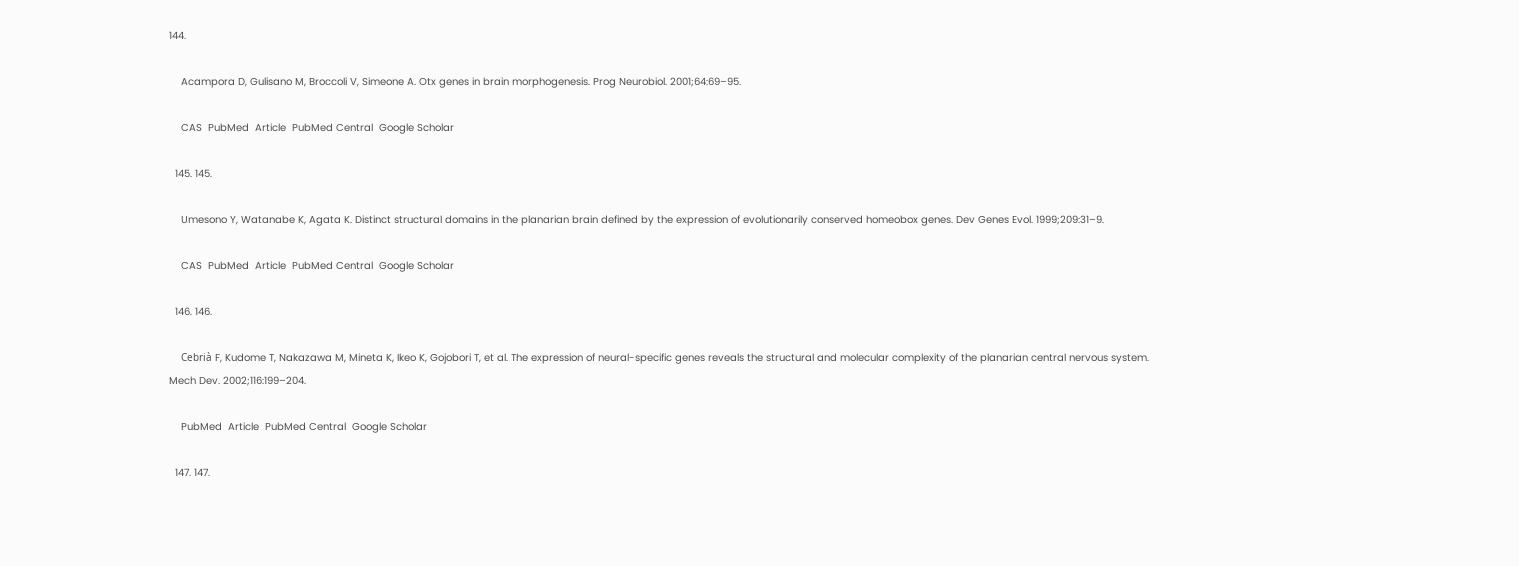144.

    Acampora D, Gulisano M, Broccoli V, Simeone A. Otx genes in brain morphogenesis. Prog Neurobiol. 2001;64:69–95.

    CAS  PubMed  Article  PubMed Central  Google Scholar

  145. 145.

    Umesono Y, Watanabe K, Agata K. Distinct structural domains in the planarian brain defined by the expression of evolutionarily conserved homeobox genes. Dev Genes Evol. 1999;209:31–9.

    CAS  PubMed  Article  PubMed Central  Google Scholar

  146. 146.

    Cebrià F, Kudome T, Nakazawa M, Mineta K, Ikeo K, Gojobori T, et al. The expression of neural-specific genes reveals the structural and molecular complexity of the planarian central nervous system. Mech Dev. 2002;116:199–204.

    PubMed  Article  PubMed Central  Google Scholar

  147. 147.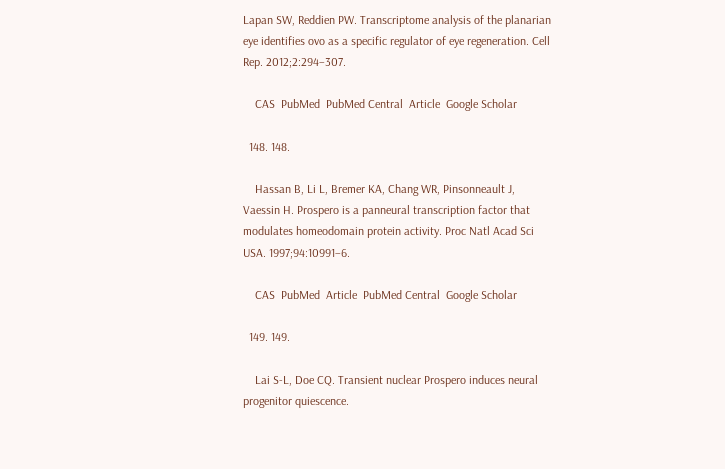Lapan SW, Reddien PW. Transcriptome analysis of the planarian eye identifies ovo as a specific regulator of eye regeneration. Cell Rep. 2012;2:294–307.

    CAS  PubMed  PubMed Central  Article  Google Scholar

  148. 148.

    Hassan B, Li L, Bremer KA, Chang WR, Pinsonneault J, Vaessin H. Prospero is a panneural transcription factor that modulates homeodomain protein activity. Proc Natl Acad Sci USA. 1997;94:10991–6.

    CAS  PubMed  Article  PubMed Central  Google Scholar

  149. 149.

    Lai S-L, Doe CQ. Transient nuclear Prospero induces neural progenitor quiescence.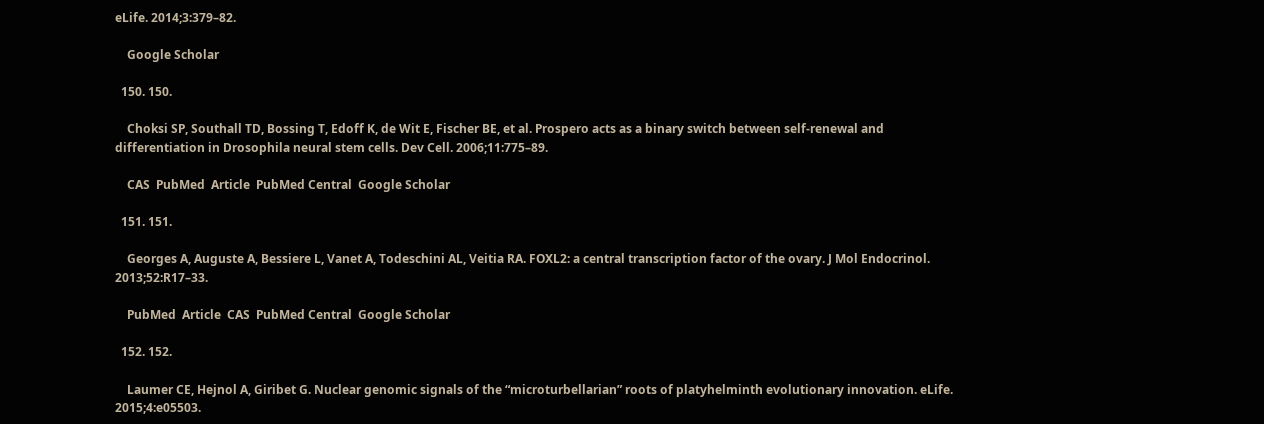eLife. 2014;3:379–82.

    Google Scholar

  150. 150.

    Choksi SP, Southall TD, Bossing T, Edoff K, de Wit E, Fischer BE, et al. Prospero acts as a binary switch between self-renewal and differentiation in Drosophila neural stem cells. Dev Cell. 2006;11:775–89.

    CAS  PubMed  Article  PubMed Central  Google Scholar

  151. 151.

    Georges A, Auguste A, Bessiere L, Vanet A, Todeschini AL, Veitia RA. FOXL2: a central transcription factor of the ovary. J Mol Endocrinol. 2013;52:R17–33.

    PubMed  Article  CAS  PubMed Central  Google Scholar

  152. 152.

    Laumer CE, Hejnol A, Giribet G. Nuclear genomic signals of the “microturbellarian” roots of platyhelminth evolutionary innovation. eLife. 2015;4:e05503.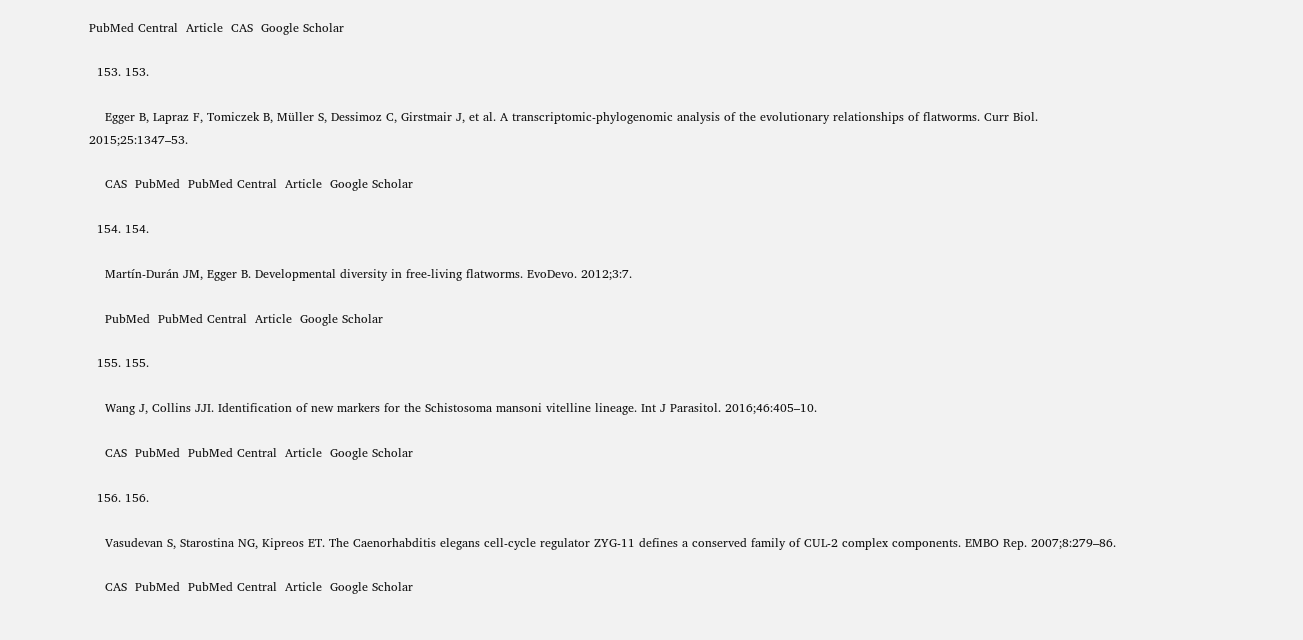PubMed Central  Article  CAS  Google Scholar

  153. 153.

    Egger B, Lapraz F, Tomiczek B, Müller S, Dessimoz C, Girstmair J, et al. A transcriptomic-phylogenomic analysis of the evolutionary relationships of flatworms. Curr Biol. 2015;25:1347–53.

    CAS  PubMed  PubMed Central  Article  Google Scholar

  154. 154.

    Martín-Durán JM, Egger B. Developmental diversity in free-living flatworms. EvoDevo. 2012;3:7.

    PubMed  PubMed Central  Article  Google Scholar

  155. 155.

    Wang J, Collins JJI. Identification of new markers for the Schistosoma mansoni vitelline lineage. Int J Parasitol. 2016;46:405–10.

    CAS  PubMed  PubMed Central  Article  Google Scholar

  156. 156.

    Vasudevan S, Starostina NG, Kipreos ET. The Caenorhabditis elegans cell-cycle regulator ZYG-11 defines a conserved family of CUL-2 complex components. EMBO Rep. 2007;8:279–86.

    CAS  PubMed  PubMed Central  Article  Google Scholar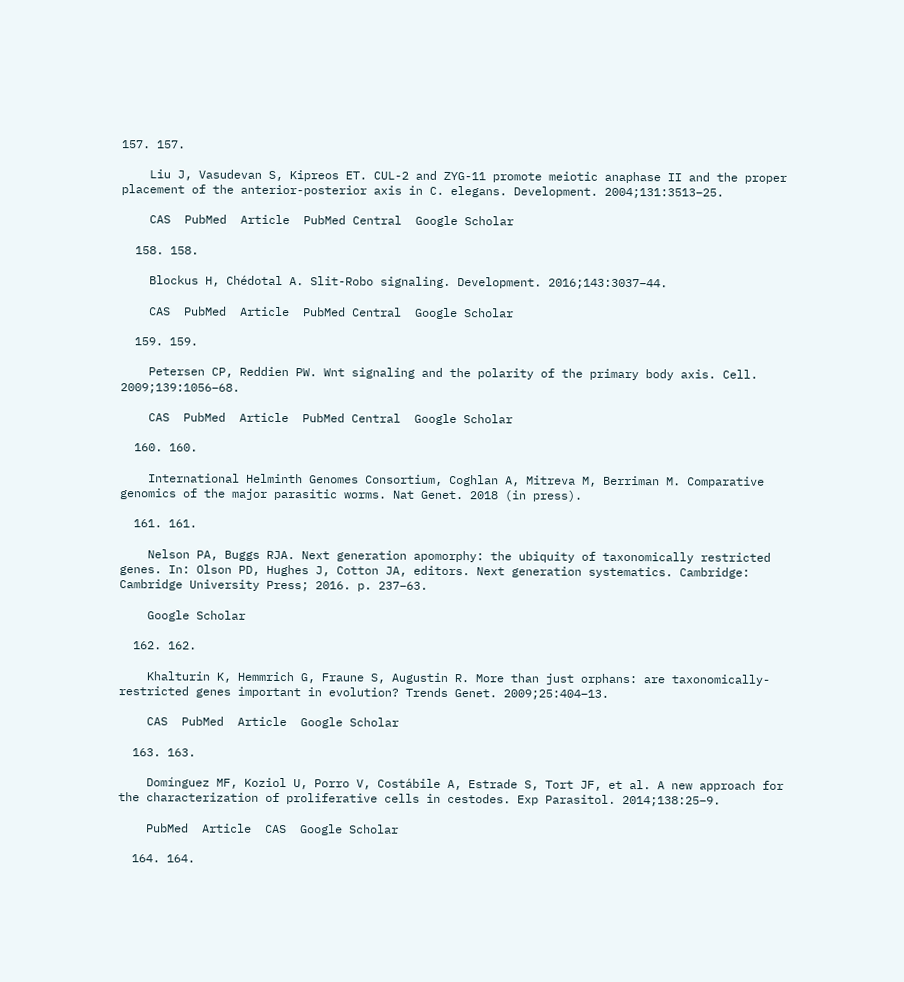157. 157.

    Liu J, Vasudevan S, Kipreos ET. CUL-2 and ZYG-11 promote meiotic anaphase II and the proper placement of the anterior-posterior axis in C. elegans. Development. 2004;131:3513–25.

    CAS  PubMed  Article  PubMed Central  Google Scholar

  158. 158.

    Blockus H, Chédotal A. Slit-Robo signaling. Development. 2016;143:3037–44.

    CAS  PubMed  Article  PubMed Central  Google Scholar

  159. 159.

    Petersen CP, Reddien PW. Wnt signaling and the polarity of the primary body axis. Cell. 2009;139:1056–68.

    CAS  PubMed  Article  PubMed Central  Google Scholar

  160. 160.

    International Helminth Genomes Consortium, Coghlan A, Mitreva M, Berriman M. Comparative genomics of the major parasitic worms. Nat Genet. 2018 (in press).

  161. 161.

    Nelson PA, Buggs RJA. Next generation apomorphy: the ubiquity of taxonomically restricted genes. In: Olson PD, Hughes J, Cotton JA, editors. Next generation systematics. Cambridge: Cambridge University Press; 2016. p. 237–63.

    Google Scholar

  162. 162.

    Khalturin K, Hemmrich G, Fraune S, Augustin R. More than just orphans: are taxonomically-restricted genes important in evolution? Trends Genet. 2009;25:404–13.

    CAS  PubMed  Article  Google Scholar

  163. 163.

    Domínguez MF, Koziol U, Porro V, Costábile A, Estrade S, Tort JF, et al. A new approach for the characterization of proliferative cells in cestodes. Exp Parasitol. 2014;138:25–9.

    PubMed  Article  CAS  Google Scholar

  164. 164.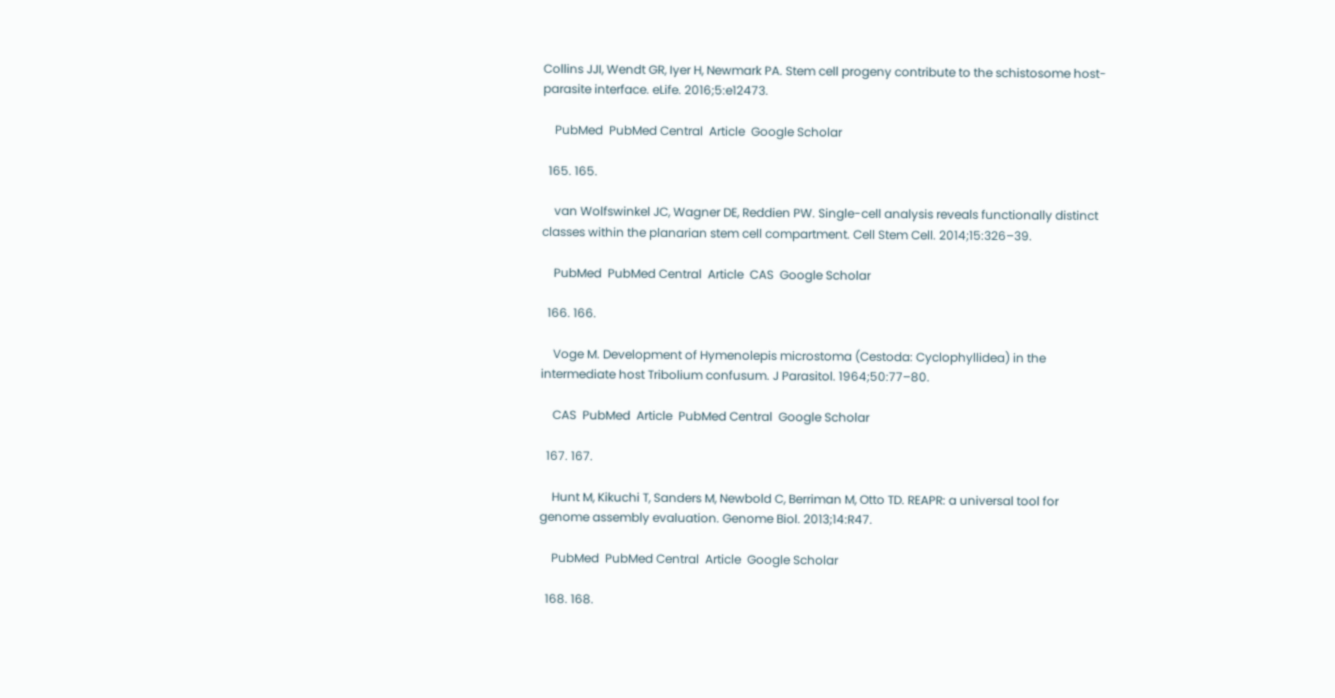Collins JJI, Wendt GR, Iyer H, Newmark PA. Stem cell progeny contribute to the schistosome host-parasite interface. eLife. 2016;5:e12473.

    PubMed  PubMed Central  Article  Google Scholar

  165. 165.

    van Wolfswinkel JC, Wagner DE, Reddien PW. Single-cell analysis reveals functionally distinct classes within the planarian stem cell compartment. Cell Stem Cell. 2014;15:326–39.

    PubMed  PubMed Central  Article  CAS  Google Scholar

  166. 166.

    Voge M. Development of Hymenolepis microstoma (Cestoda: Cyclophyllidea) in the intermediate host Tribolium confusum. J Parasitol. 1964;50:77–80.

    CAS  PubMed  Article  PubMed Central  Google Scholar

  167. 167.

    Hunt M, Kikuchi T, Sanders M, Newbold C, Berriman M, Otto TD. REAPR: a universal tool for genome assembly evaluation. Genome Biol. 2013;14:R47.

    PubMed  PubMed Central  Article  Google Scholar

  168. 168.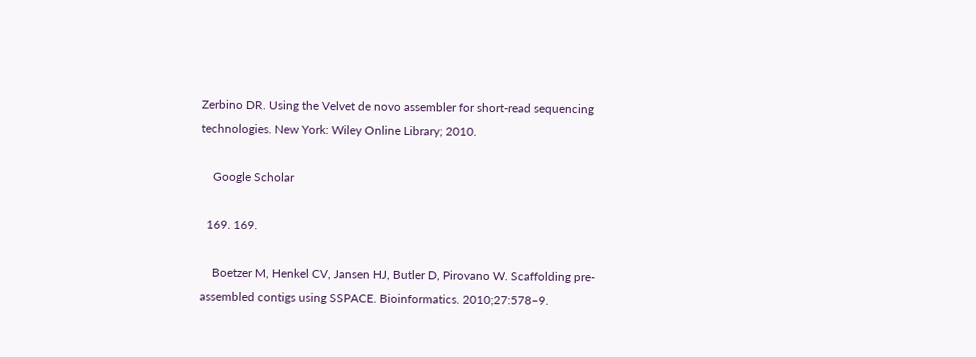Zerbino DR. Using the Velvet de novo assembler for short-read sequencing technologies. New York: Wiley Online Library; 2010.

    Google Scholar

  169. 169.

    Boetzer M, Henkel CV, Jansen HJ, Butler D, Pirovano W. Scaffolding pre-assembled contigs using SSPACE. Bioinformatics. 2010;27:578–9.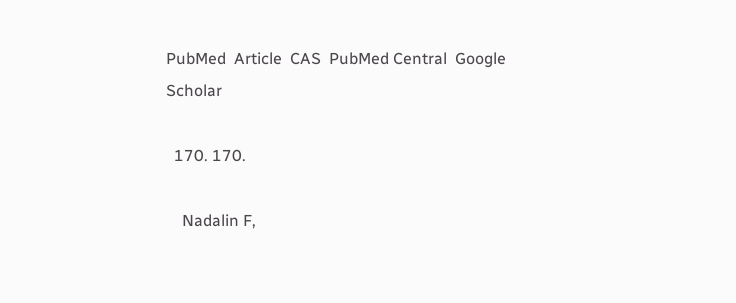PubMed  Article  CAS  PubMed Central  Google Scholar

  170. 170.

    Nadalin F,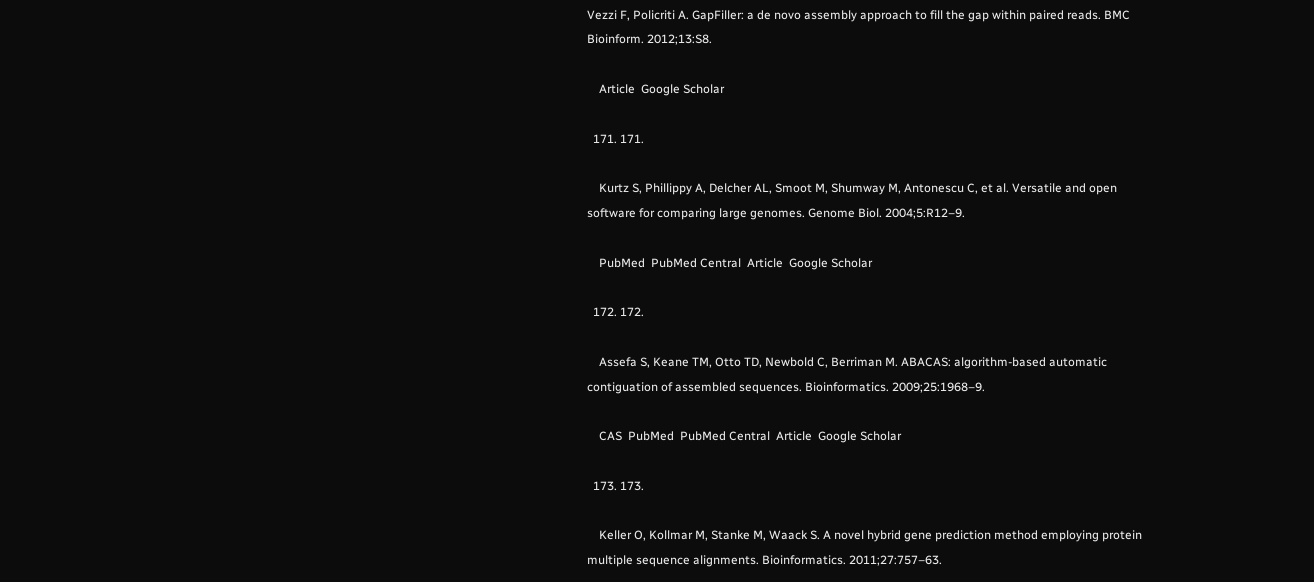Vezzi F, Policriti A. GapFiller: a de novo assembly approach to fill the gap within paired reads. BMC Bioinform. 2012;13:S8.

    Article  Google Scholar

  171. 171.

    Kurtz S, Phillippy A, Delcher AL, Smoot M, Shumway M, Antonescu C, et al. Versatile and open software for comparing large genomes. Genome Biol. 2004;5:R12–9.

    PubMed  PubMed Central  Article  Google Scholar

  172. 172.

    Assefa S, Keane TM, Otto TD, Newbold C, Berriman M. ABACAS: algorithm-based automatic contiguation of assembled sequences. Bioinformatics. 2009;25:1968–9.

    CAS  PubMed  PubMed Central  Article  Google Scholar

  173. 173.

    Keller O, Kollmar M, Stanke M, Waack S. A novel hybrid gene prediction method employing protein multiple sequence alignments. Bioinformatics. 2011;27:757–63.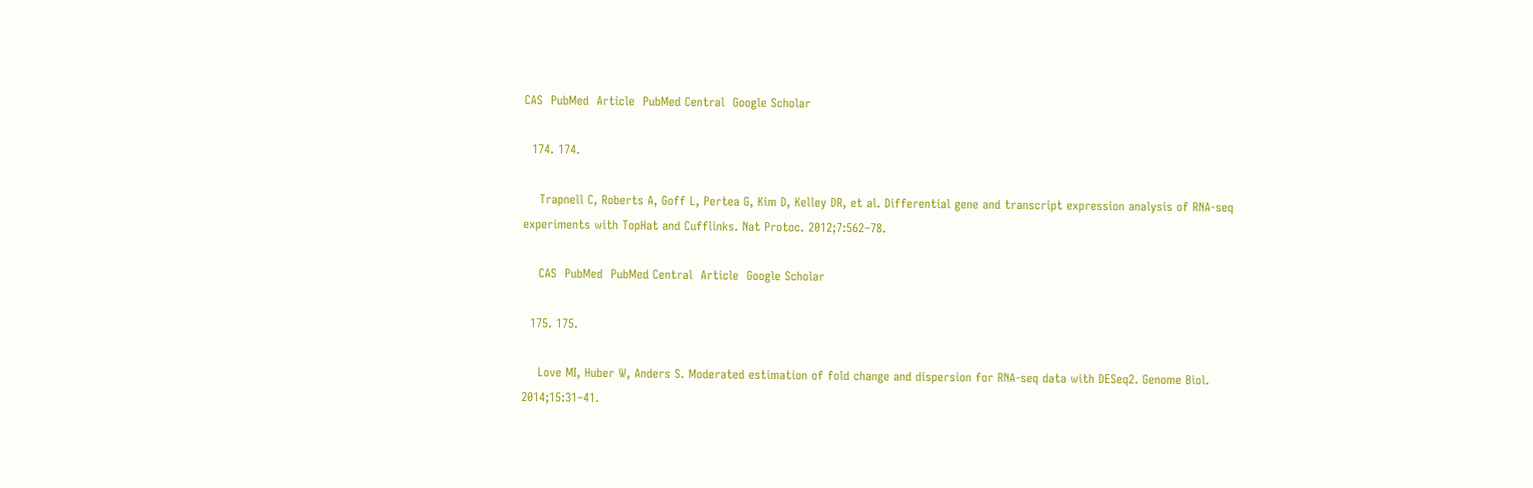CAS  PubMed  Article  PubMed Central  Google Scholar

  174. 174.

    Trapnell C, Roberts A, Goff L, Pertea G, Kim D, Kelley DR, et al. Differential gene and transcript expression analysis of RNA-seq experiments with TopHat and Cufflinks. Nat Protoc. 2012;7:562–78.

    CAS  PubMed  PubMed Central  Article  Google Scholar

  175. 175.

    Love MI, Huber W, Anders S. Moderated estimation of fold change and dispersion for RNA-seq data with DESeq2. Genome Biol. 2014;15:31–41.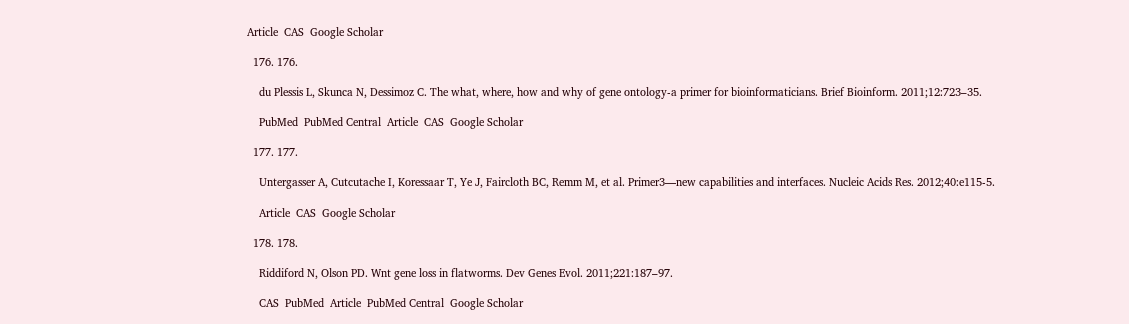Article  CAS  Google Scholar

  176. 176.

    du Plessis L, Skunca N, Dessimoz C. The what, where, how and why of gene ontology-a primer for bioinformaticians. Brief Bioinform. 2011;12:723–35.

    PubMed  PubMed Central  Article  CAS  Google Scholar

  177. 177.

    Untergasser A, Cutcutache I, Koressaar T, Ye J, Faircloth BC, Remm M, et al. Primer3—new capabilities and interfaces. Nucleic Acids Res. 2012;40:e115-5.

    Article  CAS  Google Scholar

  178. 178.

    Riddiford N, Olson PD. Wnt gene loss in flatworms. Dev Genes Evol. 2011;221:187–97.

    CAS  PubMed  Article  PubMed Central  Google Scholar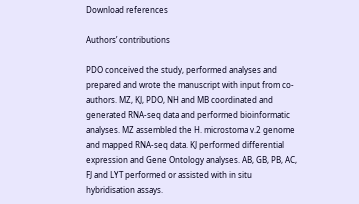Download references

Authors’ contributions

PDO conceived the study, performed analyses and prepared and wrote the manuscript with input from co-authors. MZ, KJ, PDO, NH and MB coordinated and generated RNA-seq data and performed bioinformatic analyses. MZ assembled the H. microstoma v.2 genome and mapped RNA-seq data. KJ performed differential expression and Gene Ontology analyses. AB, GB, PB, AC, FJ and LYT performed or assisted with in situ hybridisation assays.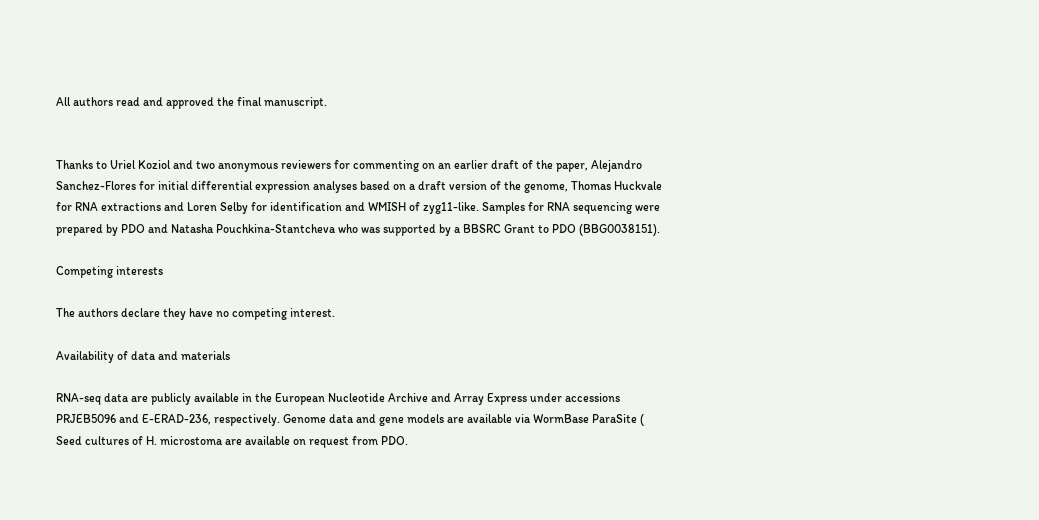All authors read and approved the final manuscript.


Thanks to Uriel Koziol and two anonymous reviewers for commenting on an earlier draft of the paper, Alejandro Sanchez-Flores for initial differential expression analyses based on a draft version of the genome, Thomas Huckvale for RNA extractions and Loren Selby for identification and WMISH of zyg11-like. Samples for RNA sequencing were prepared by PDO and Natasha Pouchkina-Stantcheva who was supported by a BBSRC Grant to PDO (BBG0038151).

Competing interests

The authors declare they have no competing interest.

Availability of data and materials

RNA-seq data are publicly available in the European Nucleotide Archive and Array Express under accessions PRJEB5096 and E-ERAD-236, respectively. Genome data and gene models are available via WormBase ParaSite ( Seed cultures of H. microstoma are available on request from PDO.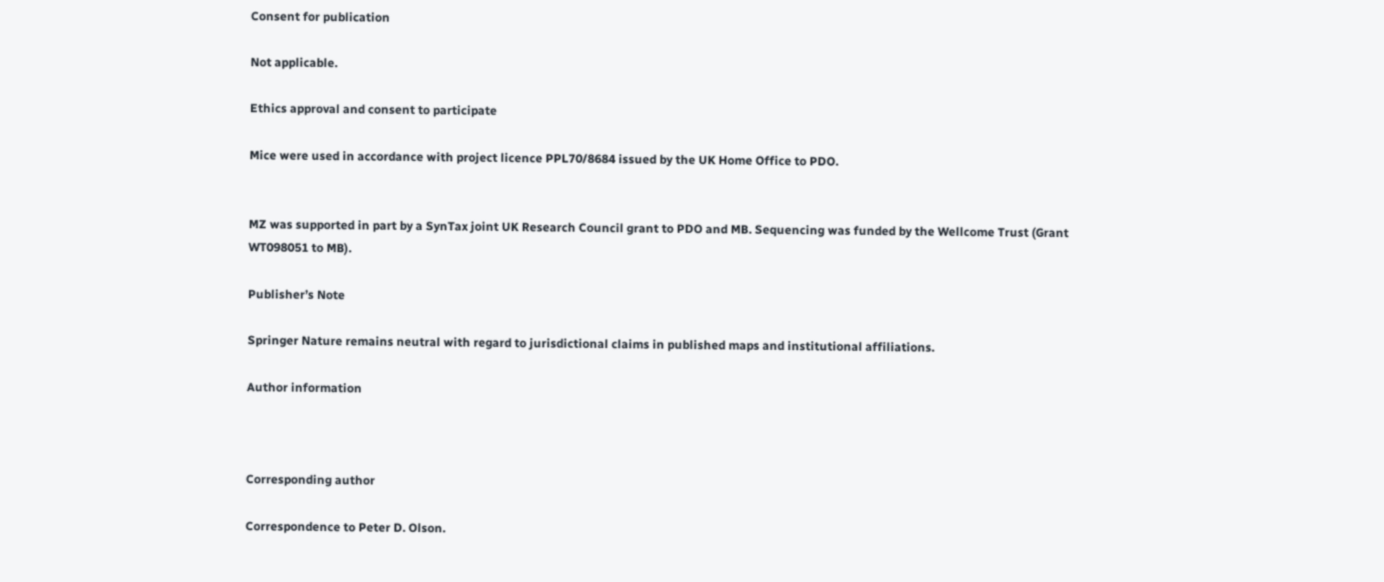Consent for publication

Not applicable.

Ethics approval and consent to participate

Mice were used in accordance with project licence PPL70/8684 issued by the UK Home Office to PDO.


MZ was supported in part by a SynTax joint UK Research Council grant to PDO and MB. Sequencing was funded by the Wellcome Trust (Grant WT098051 to MB).

Publisher’s Note

Springer Nature remains neutral with regard to jurisdictional claims in published maps and institutional affiliations.

Author information



Corresponding author

Correspondence to Peter D. Olson.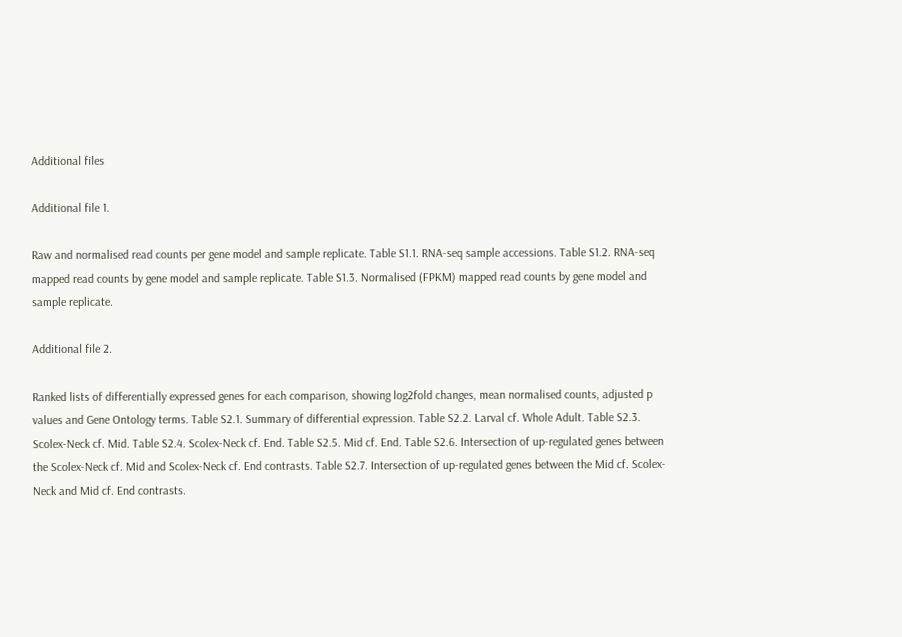Additional files

Additional file 1.

Raw and normalised read counts per gene model and sample replicate. Table S1.1. RNA-seq sample accessions. Table S1.2. RNA-seq mapped read counts by gene model and sample replicate. Table S1.3. Normalised (FPKM) mapped read counts by gene model and sample replicate.

Additional file 2.

Ranked lists of differentially expressed genes for each comparison, showing log2fold changes, mean normalised counts, adjusted p values and Gene Ontology terms. Table S2.1. Summary of differential expression. Table S2.2. Larval cf. Whole Adult. Table S2.3. Scolex-Neck cf. Mid. Table S2.4. Scolex-Neck cf. End. Table S2.5. Mid cf. End. Table S2.6. Intersection of up-regulated genes between the Scolex-Neck cf. Mid and Scolex-Neck cf. End contrasts. Table S2.7. Intersection of up-regulated genes between the Mid cf. Scolex-Neck and Mid cf. End contrasts.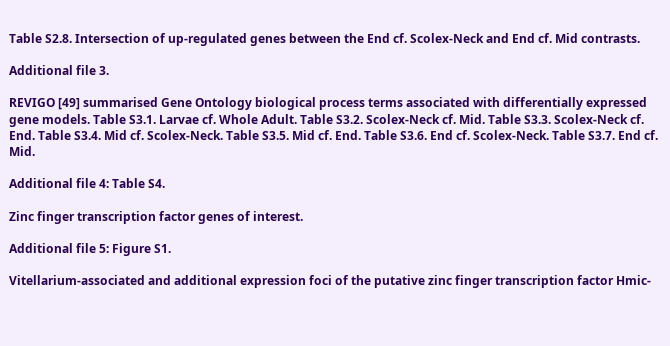Table S2.8. Intersection of up-regulated genes between the End cf. Scolex-Neck and End cf. Mid contrasts.

Additional file 3.

REVIGO [49] summarised Gene Ontology biological process terms associated with differentially expressed gene models. Table S3.1. Larvae cf. Whole Adult. Table S3.2. Scolex-Neck cf. Mid. Table S3.3. Scolex-Neck cf. End. Table S3.4. Mid cf. Scolex-Neck. Table S3.5. Mid cf. End. Table S3.6. End cf. Scolex-Neck. Table S3.7. End cf. Mid.

Additional file 4: Table S4.

Zinc finger transcription factor genes of interest.

Additional file 5: Figure S1.

Vitellarium-associated and additional expression foci of the putative zinc finger transcription factor Hmic-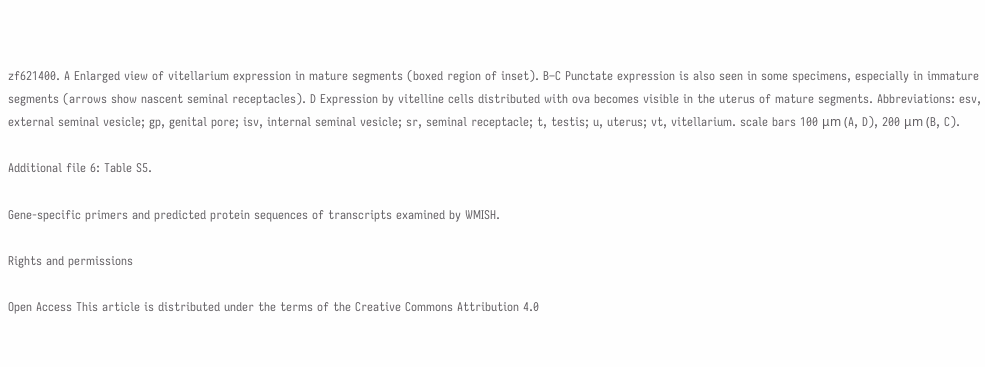zf621400. A Enlarged view of vitellarium expression in mature segments (boxed region of inset). B–C Punctate expression is also seen in some specimens, especially in immature segments (arrows show nascent seminal receptacles). D Expression by vitelline cells distributed with ova becomes visible in the uterus of mature segments. Abbreviations: esv, external seminal vesicle; gp, genital pore; isv, internal seminal vesicle; sr, seminal receptacle; t, testis; u, uterus; vt, vitellarium. scale bars 100 μm (A, D), 200 μm (B, C).

Additional file 6: Table S5.

Gene-specific primers and predicted protein sequences of transcripts examined by WMISH.

Rights and permissions

Open Access This article is distributed under the terms of the Creative Commons Attribution 4.0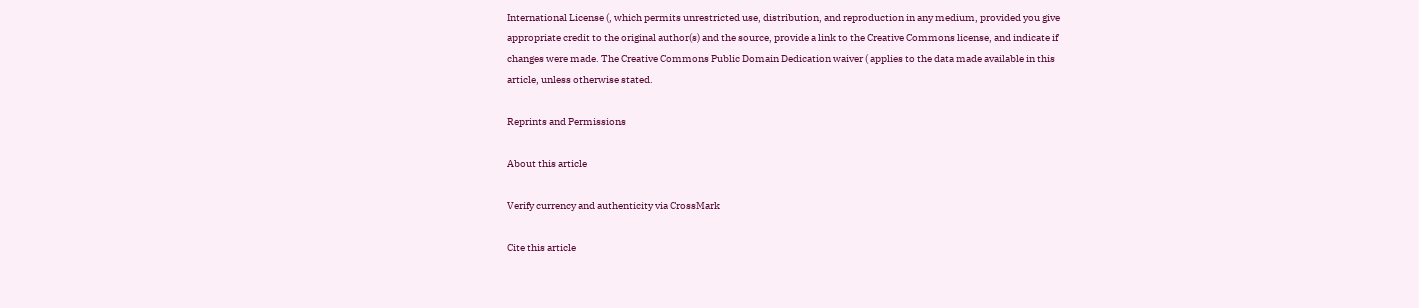International License (, which permits unrestricted use, distribution, and reproduction in any medium, provided you give appropriate credit to the original author(s) and the source, provide a link to the Creative Commons license, and indicate if changes were made. The Creative Commons Public Domain Dedication waiver ( applies to the data made available in this article, unless otherwise stated.

Reprints and Permissions

About this article

Verify currency and authenticity via CrossMark

Cite this article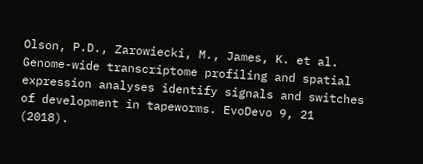Olson, P.D., Zarowiecki, M., James, K. et al. Genome-wide transcriptome profiling and spatial expression analyses identify signals and switches of development in tapeworms. EvoDevo 9, 21 (2018).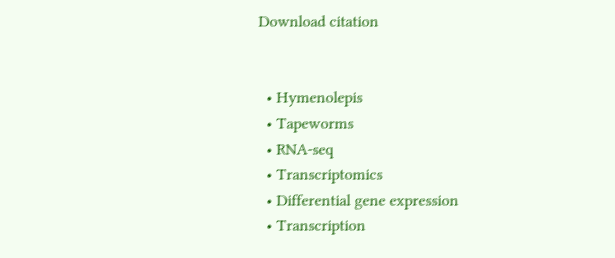Download citation


  • Hymenolepis
  • Tapeworms
  • RNA-seq
  • Transcriptomics
  • Differential gene expression
  • Transcription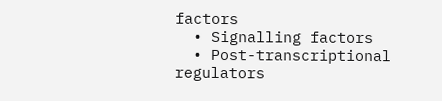factors
  • Signalling factors
  • Post-transcriptional regulators